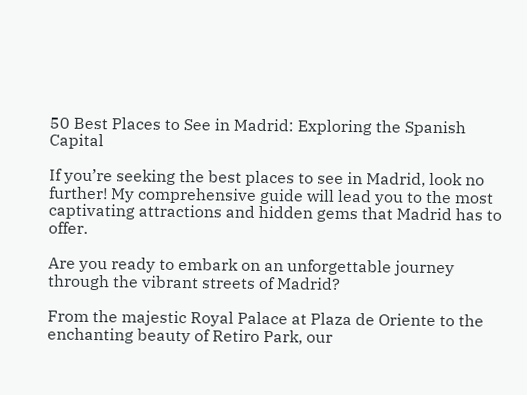50 Best Places to See in Madrid: Exploring the Spanish Capital

If you’re seeking the best places to see in Madrid, look no further! My comprehensive guide will lead you to the most captivating attractions and hidden gems that Madrid has to offer.

Are you ready to embark on an unforgettable journey through the vibrant streets of Madrid?

From the majestic Royal Palace at Plaza de Oriente to the enchanting beauty of Retiro Park, our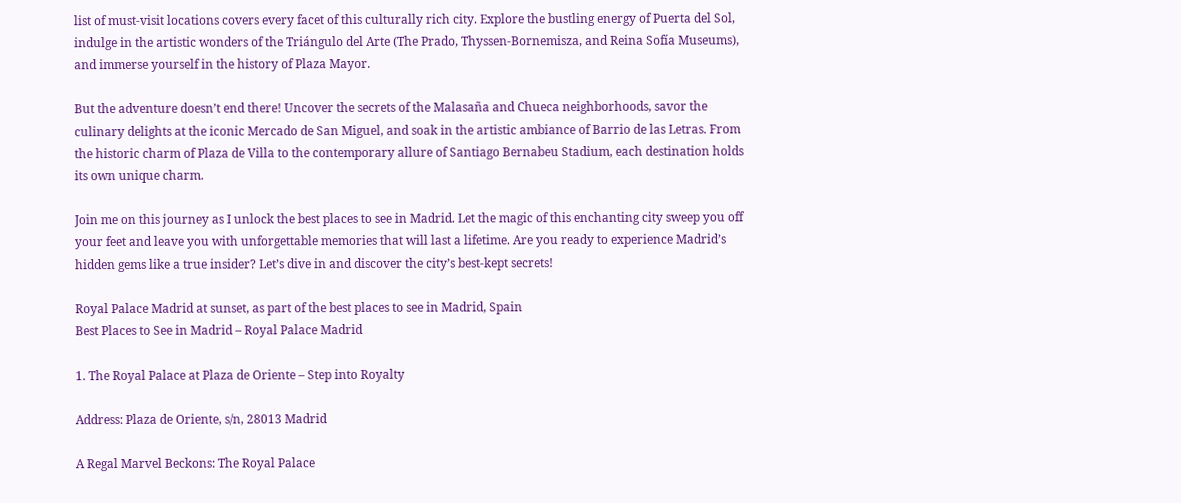list of must-visit locations covers every facet of this culturally rich city. Explore the bustling energy of Puerta del Sol, indulge in the artistic wonders of the Triángulo del Arte (The Prado, Thyssen-Bornemisza, and Reina Sofía Museums), and immerse yourself in the history of Plaza Mayor.

But the adventure doesn’t end there! Uncover the secrets of the Malasaña and Chueca neighborhoods, savor the culinary delights at the iconic Mercado de San Miguel, and soak in the artistic ambiance of Barrio de las Letras. From the historic charm of Plaza de Villa to the contemporary allure of Santiago Bernabeu Stadium, each destination holds its own unique charm.

Join me on this journey as I unlock the best places to see in Madrid. Let the magic of this enchanting city sweep you off your feet and leave you with unforgettable memories that will last a lifetime. Are you ready to experience Madrid’s hidden gems like a true insider? Let’s dive in and discover the city’s best-kept secrets!

Royal Palace Madrid at sunset, as part of the best places to see in Madrid, Spain
Best Places to See in Madrid – Royal Palace Madrid

1. The Royal Palace at Plaza de Oriente – Step into Royalty

Address: Plaza de Oriente, s/n, 28013 Madrid

A Regal Marvel Beckons: The Royal Palace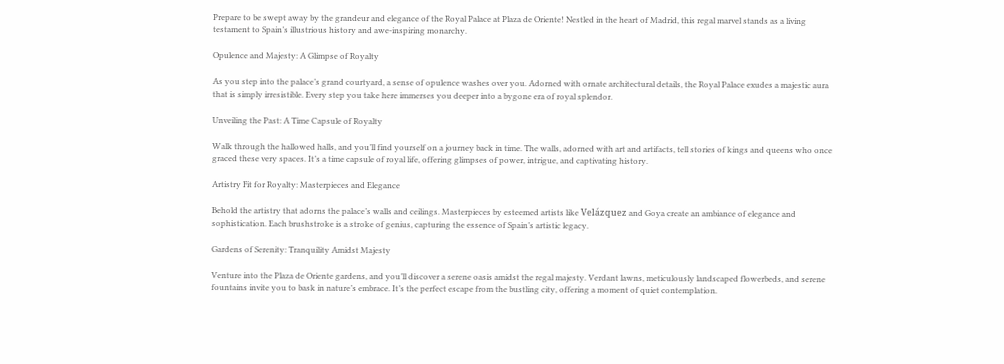Prepare to be swept away by the grandeur and elegance of the Royal Palace at Plaza de Oriente! Nestled in the heart of Madrid, this regal marvel stands as a living testament to Spain’s illustrious history and awe-inspiring monarchy.

Opulence and Majesty: A Glimpse of Royalty

As you step into the palace’s grand courtyard, a sense of opulence washes over you. Adorned with ornate architectural details, the Royal Palace exudes a majestic aura that is simply irresistible. Every step you take here immerses you deeper into a bygone era of royal splendor.

Unveiling the Past: A Time Capsule of Royalty

Walk through the hallowed halls, and you’ll find yourself on a journey back in time. The walls, adorned with art and artifacts, tell stories of kings and queens who once graced these very spaces. It’s a time capsule of royal life, offering glimpses of power, intrigue, and captivating history.

Artistry Fit for Royalty: Masterpieces and Elegance

Behold the artistry that adorns the palace’s walls and ceilings. Masterpieces by esteemed artists like Velázquez and Goya create an ambiance of elegance and sophistication. Each brushstroke is a stroke of genius, capturing the essence of Spain’s artistic legacy.

Gardens of Serenity: Tranquility Amidst Majesty

Venture into the Plaza de Oriente gardens, and you’ll discover a serene oasis amidst the regal majesty. Verdant lawns, meticulously landscaped flowerbeds, and serene fountains invite you to bask in nature’s embrace. It’s the perfect escape from the bustling city, offering a moment of quiet contemplation.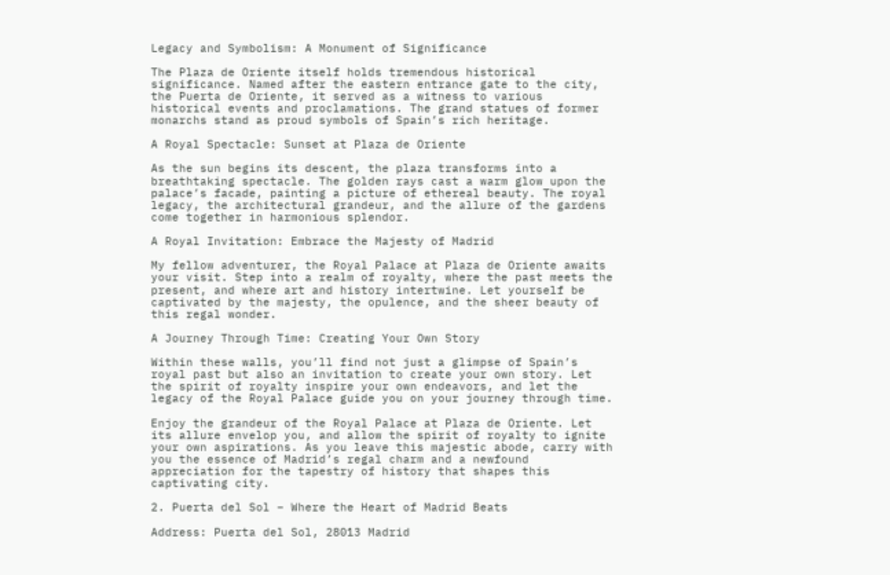Legacy and Symbolism: A Monument of Significance

The Plaza de Oriente itself holds tremendous historical significance. Named after the eastern entrance gate to the city, the Puerta de Oriente, it served as a witness to various historical events and proclamations. The grand statues of former monarchs stand as proud symbols of Spain’s rich heritage.

A Royal Spectacle: Sunset at Plaza de Oriente

As the sun begins its descent, the plaza transforms into a breathtaking spectacle. The golden rays cast a warm glow upon the palace’s facade, painting a picture of ethereal beauty. The royal legacy, the architectural grandeur, and the allure of the gardens come together in harmonious splendor.

A Royal Invitation: Embrace the Majesty of Madrid

My fellow adventurer, the Royal Palace at Plaza de Oriente awaits your visit. Step into a realm of royalty, where the past meets the present, and where art and history intertwine. Let yourself be captivated by the majesty, the opulence, and the sheer beauty of this regal wonder.

A Journey Through Time: Creating Your Own Story

Within these walls, you’ll find not just a glimpse of Spain’s royal past but also an invitation to create your own story. Let the spirit of royalty inspire your own endeavors, and let the legacy of the Royal Palace guide you on your journey through time.

Enjoy the grandeur of the Royal Palace at Plaza de Oriente. Let its allure envelop you, and allow the spirit of royalty to ignite your own aspirations. As you leave this majestic abode, carry with you the essence of Madrid’s regal charm and a newfound appreciation for the tapestry of history that shapes this captivating city.

2. Puerta del Sol – Where the Heart of Madrid Beats

Address: Puerta del Sol, 28013 Madrid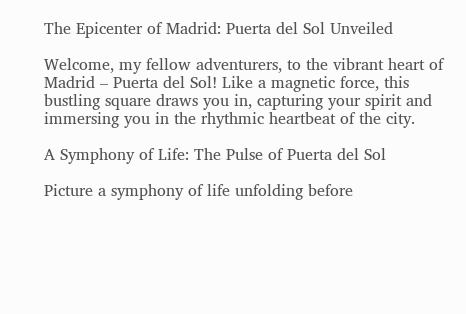The Epicenter of Madrid: Puerta del Sol Unveiled

Welcome, my fellow adventurers, to the vibrant heart of Madrid – Puerta del Sol! Like a magnetic force, this bustling square draws you in, capturing your spirit and immersing you in the rhythmic heartbeat of the city.

A Symphony of Life: The Pulse of Puerta del Sol

Picture a symphony of life unfolding before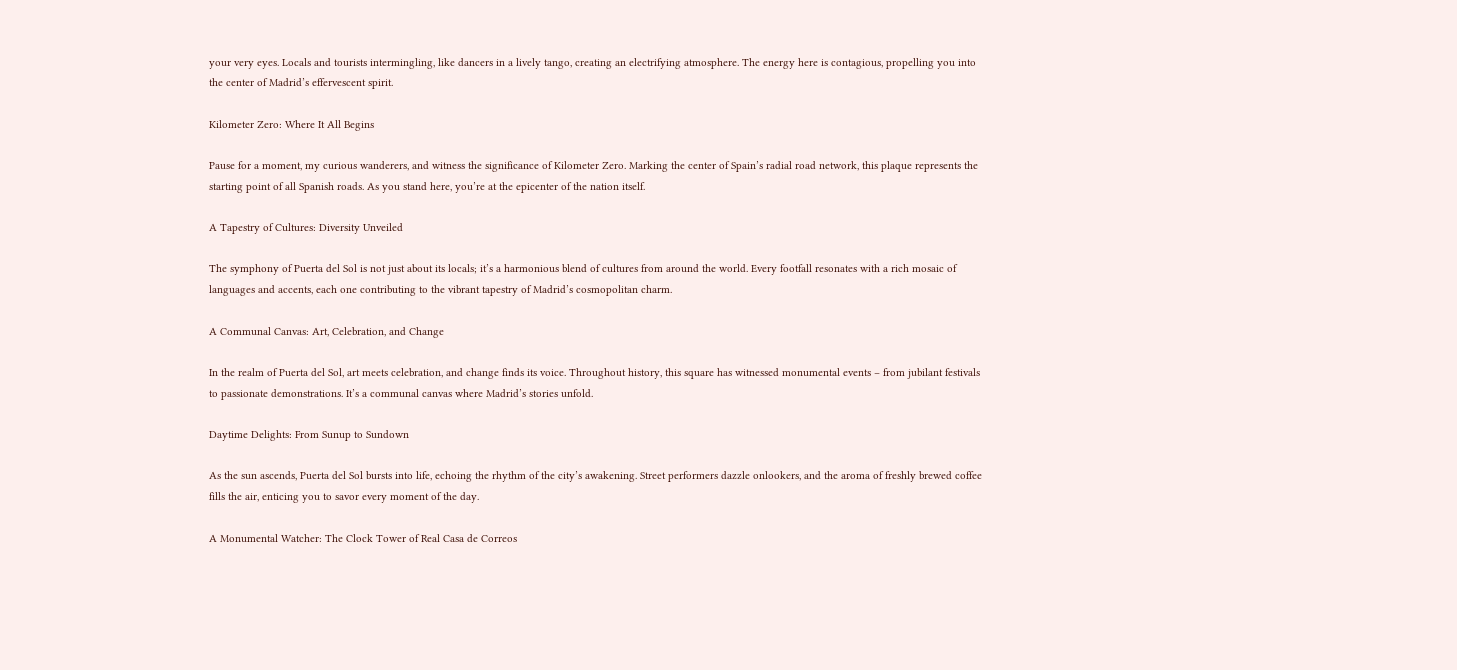your very eyes. Locals and tourists intermingling, like dancers in a lively tango, creating an electrifying atmosphere. The energy here is contagious, propelling you into the center of Madrid’s effervescent spirit.

Kilometer Zero: Where It All Begins

Pause for a moment, my curious wanderers, and witness the significance of Kilometer Zero. Marking the center of Spain’s radial road network, this plaque represents the starting point of all Spanish roads. As you stand here, you’re at the epicenter of the nation itself.

A Tapestry of Cultures: Diversity Unveiled

The symphony of Puerta del Sol is not just about its locals; it’s a harmonious blend of cultures from around the world. Every footfall resonates with a rich mosaic of languages and accents, each one contributing to the vibrant tapestry of Madrid’s cosmopolitan charm.

A Communal Canvas: Art, Celebration, and Change

In the realm of Puerta del Sol, art meets celebration, and change finds its voice. Throughout history, this square has witnessed monumental events – from jubilant festivals to passionate demonstrations. It’s a communal canvas where Madrid’s stories unfold.

Daytime Delights: From Sunup to Sundown

As the sun ascends, Puerta del Sol bursts into life, echoing the rhythm of the city’s awakening. Street performers dazzle onlookers, and the aroma of freshly brewed coffee fills the air, enticing you to savor every moment of the day.

A Monumental Watcher: The Clock Tower of Real Casa de Correos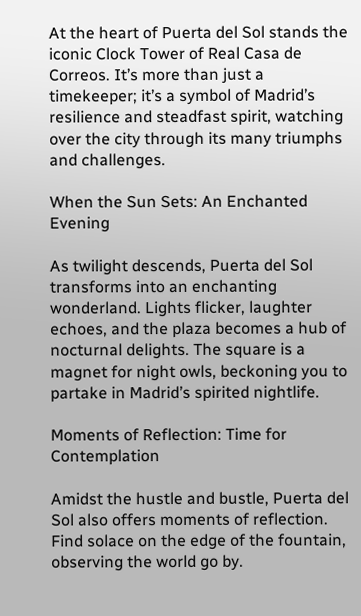At the heart of Puerta del Sol stands the iconic Clock Tower of Real Casa de Correos. It’s more than just a timekeeper; it’s a symbol of Madrid’s resilience and steadfast spirit, watching over the city through its many triumphs and challenges.

When the Sun Sets: An Enchanted Evening

As twilight descends, Puerta del Sol transforms into an enchanting wonderland. Lights flicker, laughter echoes, and the plaza becomes a hub of nocturnal delights. The square is a magnet for night owls, beckoning you to partake in Madrid’s spirited nightlife.

Moments of Reflection: Time for Contemplation

Amidst the hustle and bustle, Puerta del Sol also offers moments of reflection. Find solace on the edge of the fountain, observing the world go by.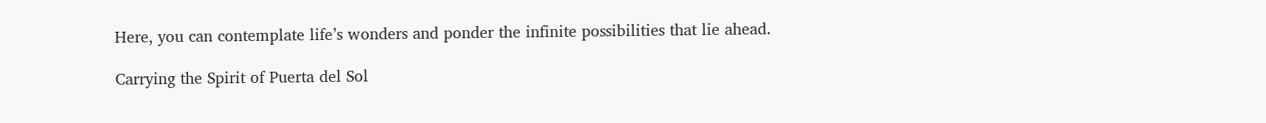Here, you can contemplate life’s wonders and ponder the infinite possibilities that lie ahead.

Carrying the Spirit of Puerta del Sol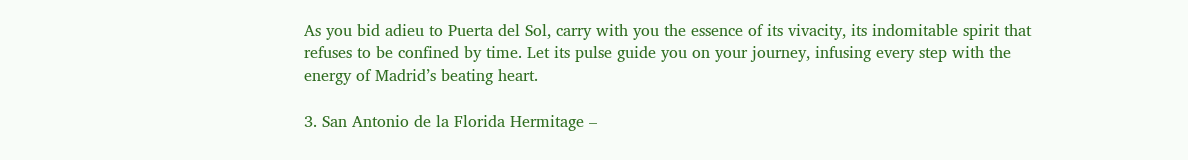As you bid adieu to Puerta del Sol, carry with you the essence of its vivacity, its indomitable spirit that refuses to be confined by time. Let its pulse guide you on your journey, infusing every step with the energy of Madrid’s beating heart.

3. San Antonio de la Florida Hermitage –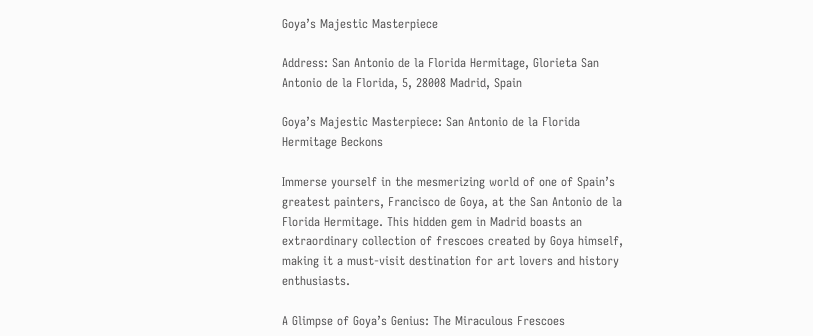Goya’s Majestic Masterpiece

Address: San Antonio de la Florida Hermitage, Glorieta San Antonio de la Florida, 5, 28008 Madrid, Spain

Goya’s Majestic Masterpiece: San Antonio de la Florida Hermitage Beckons

Immerse yourself in the mesmerizing world of one of Spain’s greatest painters, Francisco de Goya, at the San Antonio de la Florida Hermitage. This hidden gem in Madrid boasts an extraordinary collection of frescoes created by Goya himself, making it a must-visit destination for art lovers and history enthusiasts.

A Glimpse of Goya’s Genius: The Miraculous Frescoes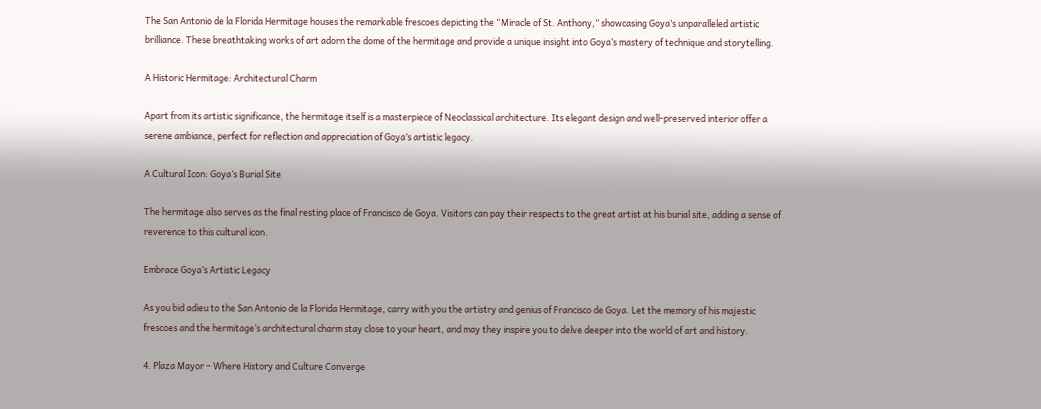The San Antonio de la Florida Hermitage houses the remarkable frescoes depicting the “Miracle of St. Anthony,” showcasing Goya’s unparalleled artistic brilliance. These breathtaking works of art adorn the dome of the hermitage and provide a unique insight into Goya’s mastery of technique and storytelling.

A Historic Hermitage: Architectural Charm

Apart from its artistic significance, the hermitage itself is a masterpiece of Neoclassical architecture. Its elegant design and well-preserved interior offer a serene ambiance, perfect for reflection and appreciation of Goya’s artistic legacy.

A Cultural Icon: Goya’s Burial Site

The hermitage also serves as the final resting place of Francisco de Goya. Visitors can pay their respects to the great artist at his burial site, adding a sense of reverence to this cultural icon.

Embrace Goya’s Artistic Legacy

As you bid adieu to the San Antonio de la Florida Hermitage, carry with you the artistry and genius of Francisco de Goya. Let the memory of his majestic frescoes and the hermitage’s architectural charm stay close to your heart, and may they inspire you to delve deeper into the world of art and history.

4. Plaza Mayor – Where History and Culture Converge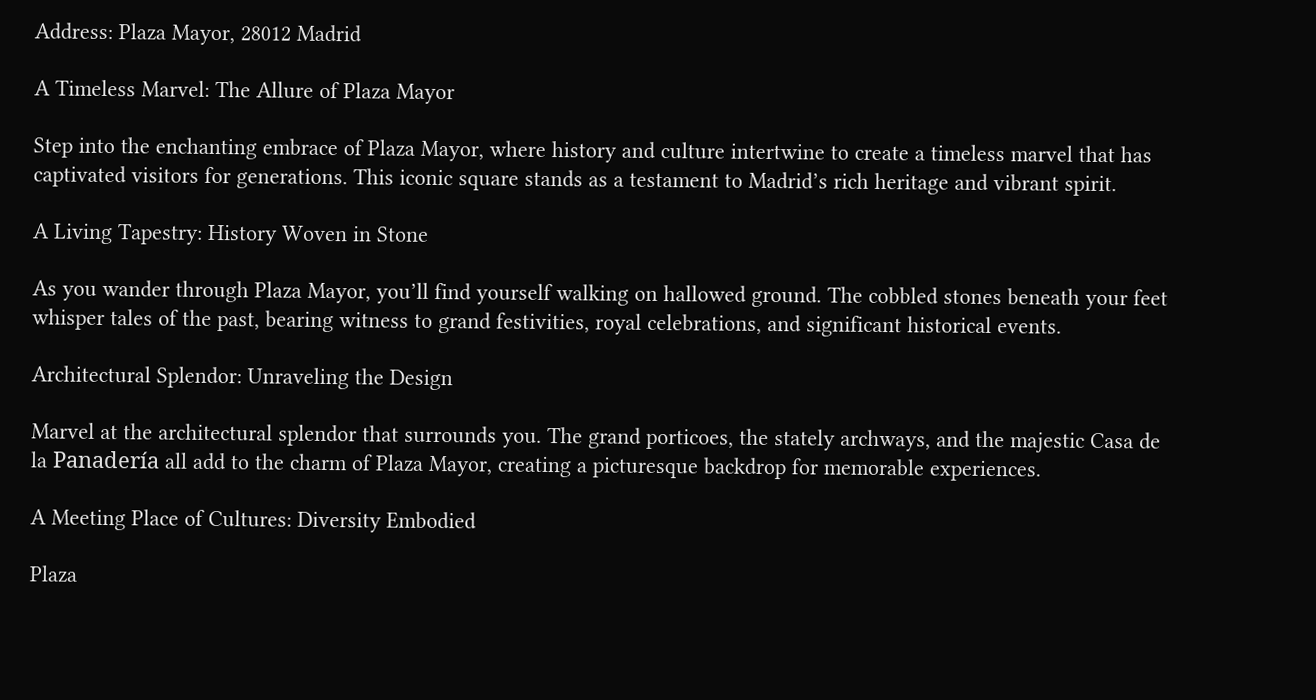Address: Plaza Mayor, 28012 Madrid

A Timeless Marvel: The Allure of Plaza Mayor

Step into the enchanting embrace of Plaza Mayor, where history and culture intertwine to create a timeless marvel that has captivated visitors for generations. This iconic square stands as a testament to Madrid’s rich heritage and vibrant spirit.

A Living Tapestry: History Woven in Stone

As you wander through Plaza Mayor, you’ll find yourself walking on hallowed ground. The cobbled stones beneath your feet whisper tales of the past, bearing witness to grand festivities, royal celebrations, and significant historical events.

Architectural Splendor: Unraveling the Design

Marvel at the architectural splendor that surrounds you. The grand porticoes, the stately archways, and the majestic Casa de la Panadería all add to the charm of Plaza Mayor, creating a picturesque backdrop for memorable experiences.

A Meeting Place of Cultures: Diversity Embodied

Plaza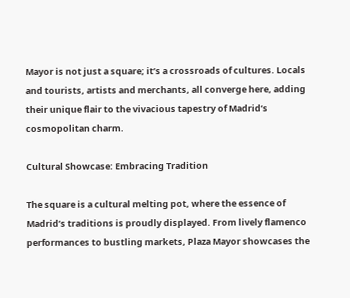Mayor is not just a square; it’s a crossroads of cultures. Locals and tourists, artists and merchants, all converge here, adding their unique flair to the vivacious tapestry of Madrid’s cosmopolitan charm.

Cultural Showcase: Embracing Tradition

The square is a cultural melting pot, where the essence of Madrid’s traditions is proudly displayed. From lively flamenco performances to bustling markets, Plaza Mayor showcases the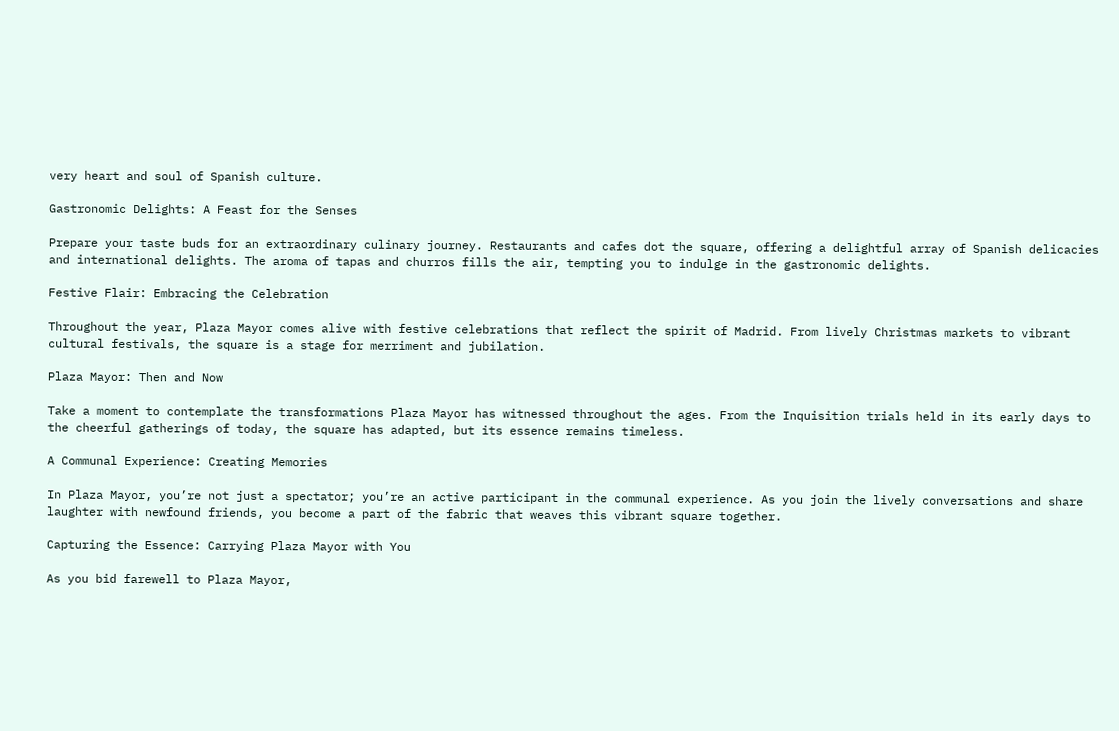very heart and soul of Spanish culture.

Gastronomic Delights: A Feast for the Senses

Prepare your taste buds for an extraordinary culinary journey. Restaurants and cafes dot the square, offering a delightful array of Spanish delicacies and international delights. The aroma of tapas and churros fills the air, tempting you to indulge in the gastronomic delights.

Festive Flair: Embracing the Celebration

Throughout the year, Plaza Mayor comes alive with festive celebrations that reflect the spirit of Madrid. From lively Christmas markets to vibrant cultural festivals, the square is a stage for merriment and jubilation.

Plaza Mayor: Then and Now

Take a moment to contemplate the transformations Plaza Mayor has witnessed throughout the ages. From the Inquisition trials held in its early days to the cheerful gatherings of today, the square has adapted, but its essence remains timeless.

A Communal Experience: Creating Memories

In Plaza Mayor, you’re not just a spectator; you’re an active participant in the communal experience. As you join the lively conversations and share laughter with newfound friends, you become a part of the fabric that weaves this vibrant square together.

Capturing the Essence: Carrying Plaza Mayor with You

As you bid farewell to Plaza Mayor,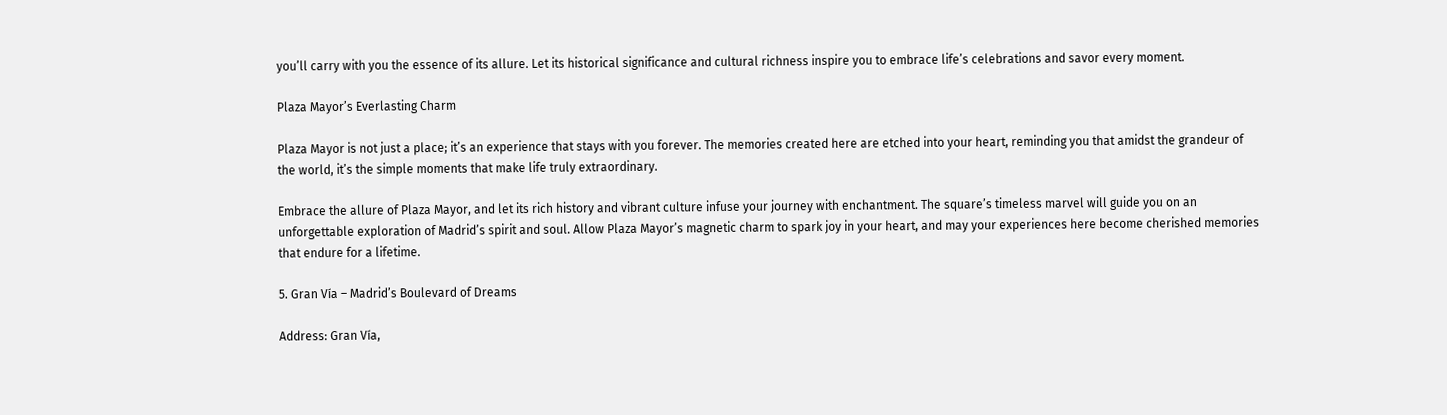you’ll carry with you the essence of its allure. Let its historical significance and cultural richness inspire you to embrace life’s celebrations and savor every moment.

Plaza Mayor’s Everlasting Charm

Plaza Mayor is not just a place; it’s an experience that stays with you forever. The memories created here are etched into your heart, reminding you that amidst the grandeur of the world, it’s the simple moments that make life truly extraordinary.

Embrace the allure of Plaza Mayor, and let its rich history and vibrant culture infuse your journey with enchantment. The square’s timeless marvel will guide you on an unforgettable exploration of Madrid’s spirit and soul. Allow Plaza Mayor’s magnetic charm to spark joy in your heart, and may your experiences here become cherished memories that endure for a lifetime.

5. Gran Vía – Madrid’s Boulevard of Dreams

Address: Gran Vía,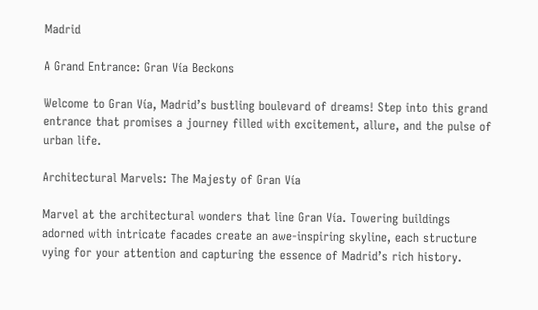Madrid

A Grand Entrance: Gran Vía Beckons

Welcome to Gran Vía, Madrid’s bustling boulevard of dreams! Step into this grand entrance that promises a journey filled with excitement, allure, and the pulse of urban life.

Architectural Marvels: The Majesty of Gran Vía

Marvel at the architectural wonders that line Gran Vía. Towering buildings adorned with intricate facades create an awe-inspiring skyline, each structure vying for your attention and capturing the essence of Madrid’s rich history.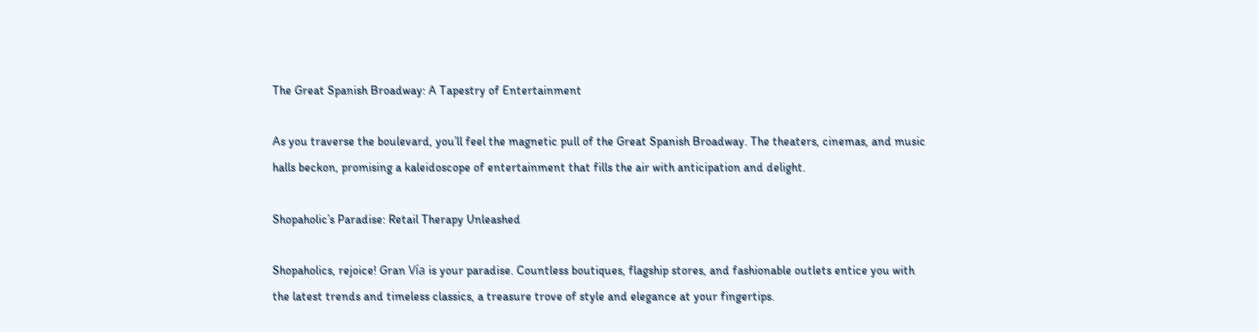The Great Spanish Broadway: A Tapestry of Entertainment

As you traverse the boulevard, you’ll feel the magnetic pull of the Great Spanish Broadway. The theaters, cinemas, and music halls beckon, promising a kaleidoscope of entertainment that fills the air with anticipation and delight.

Shopaholic’s Paradise: Retail Therapy Unleashed

Shopaholics, rejoice! Gran Vía is your paradise. Countless boutiques, flagship stores, and fashionable outlets entice you with the latest trends and timeless classics, a treasure trove of style and elegance at your fingertips.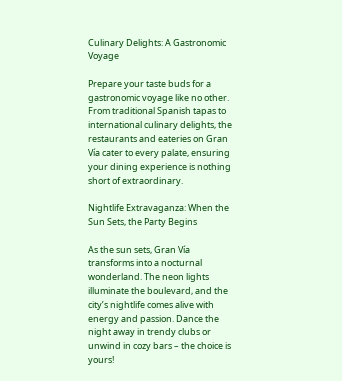Culinary Delights: A Gastronomic Voyage

Prepare your taste buds for a gastronomic voyage like no other. From traditional Spanish tapas to international culinary delights, the restaurants and eateries on Gran Vía cater to every palate, ensuring your dining experience is nothing short of extraordinary.

Nightlife Extravaganza: When the Sun Sets, the Party Begins

As the sun sets, Gran Vía transforms into a nocturnal wonderland. The neon lights illuminate the boulevard, and the city’s nightlife comes alive with energy and passion. Dance the night away in trendy clubs or unwind in cozy bars – the choice is yours!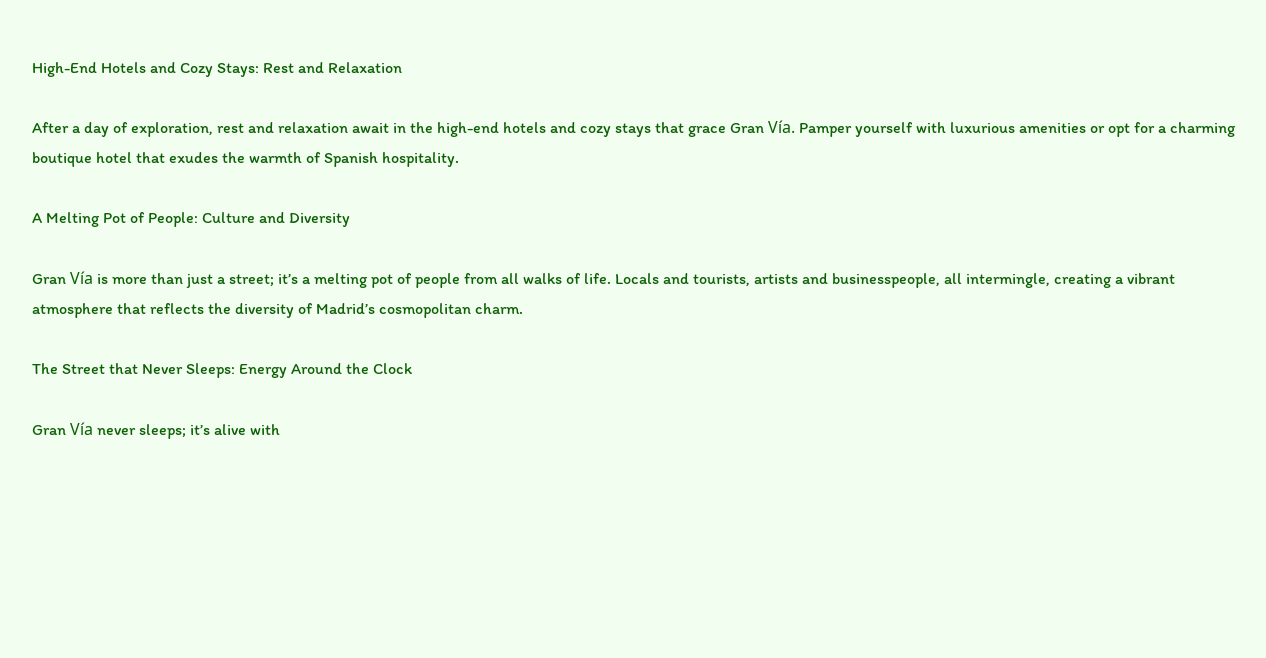High-End Hotels and Cozy Stays: Rest and Relaxation

After a day of exploration, rest and relaxation await in the high-end hotels and cozy stays that grace Gran Vía. Pamper yourself with luxurious amenities or opt for a charming boutique hotel that exudes the warmth of Spanish hospitality.

A Melting Pot of People: Culture and Diversity

Gran Vía is more than just a street; it’s a melting pot of people from all walks of life. Locals and tourists, artists and businesspeople, all intermingle, creating a vibrant atmosphere that reflects the diversity of Madrid’s cosmopolitan charm.

The Street that Never Sleeps: Energy Around the Clock

Gran Vía never sleeps; it’s alive with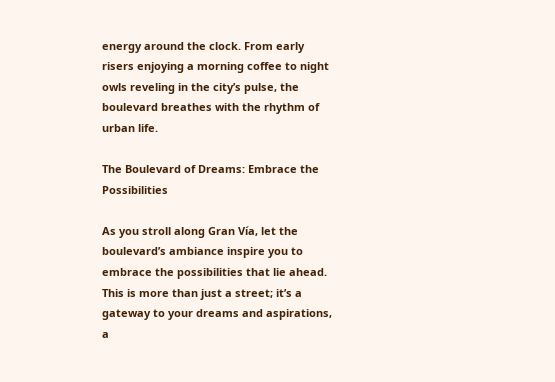energy around the clock. From early risers enjoying a morning coffee to night owls reveling in the city’s pulse, the boulevard breathes with the rhythm of urban life.

The Boulevard of Dreams: Embrace the Possibilities

As you stroll along Gran Vía, let the boulevard’s ambiance inspire you to embrace the possibilities that lie ahead. This is more than just a street; it’s a gateway to your dreams and aspirations, a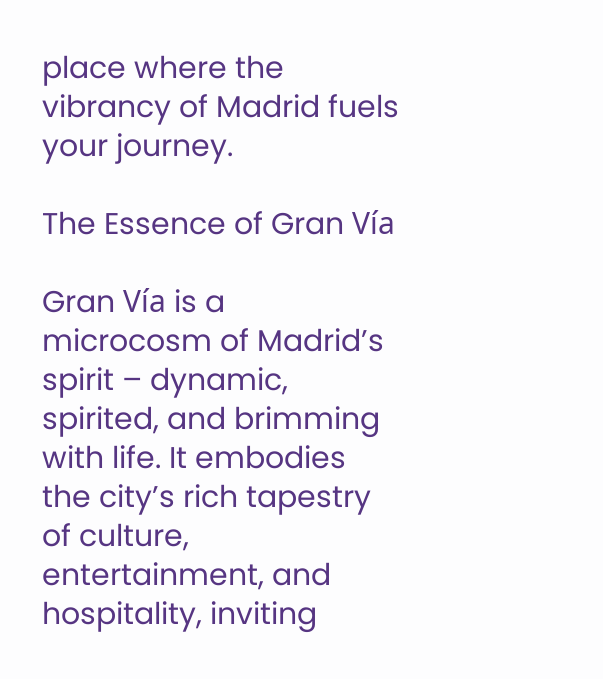place where the vibrancy of Madrid fuels your journey.

The Essence of Gran Vía

Gran Vía is a microcosm of Madrid’s spirit – dynamic, spirited, and brimming with life. It embodies the city’s rich tapestry of culture, entertainment, and hospitality, inviting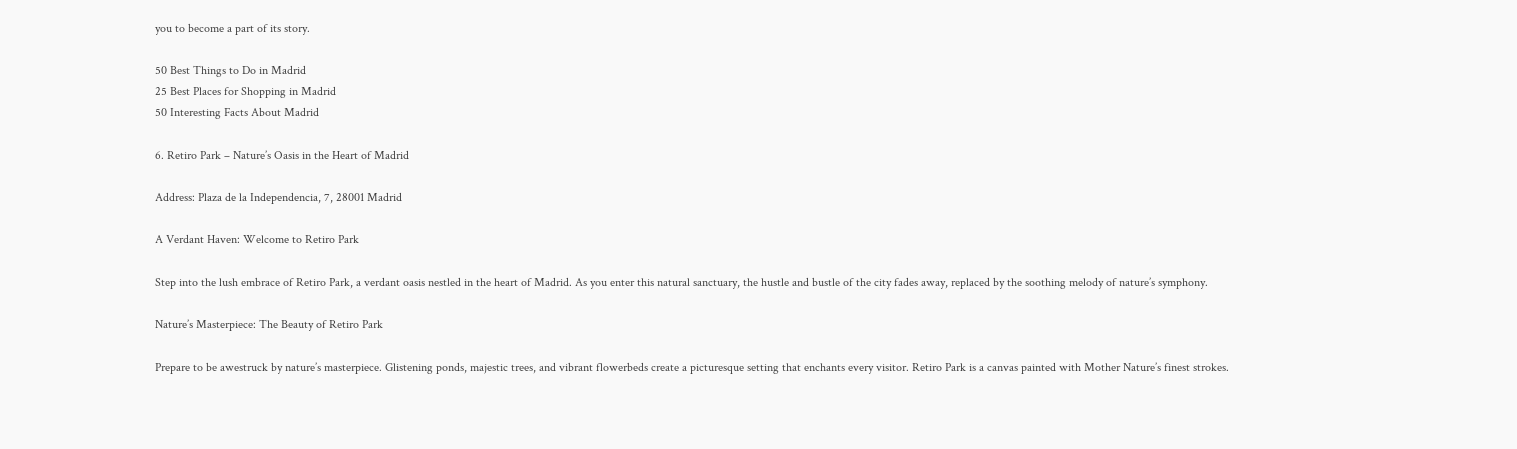you to become a part of its story.

50 Best Things to Do in Madrid
25 Best Places for Shopping in Madrid
50 Interesting Facts About Madrid

6. Retiro Park – Nature’s Oasis in the Heart of Madrid

Address: Plaza de la Independencia, 7, 28001 Madrid

A Verdant Haven: Welcome to Retiro Park

Step into the lush embrace of Retiro Park, a verdant oasis nestled in the heart of Madrid. As you enter this natural sanctuary, the hustle and bustle of the city fades away, replaced by the soothing melody of nature’s symphony.

Nature’s Masterpiece: The Beauty of Retiro Park

Prepare to be awestruck by nature’s masterpiece. Glistening ponds, majestic trees, and vibrant flowerbeds create a picturesque setting that enchants every visitor. Retiro Park is a canvas painted with Mother Nature’s finest strokes.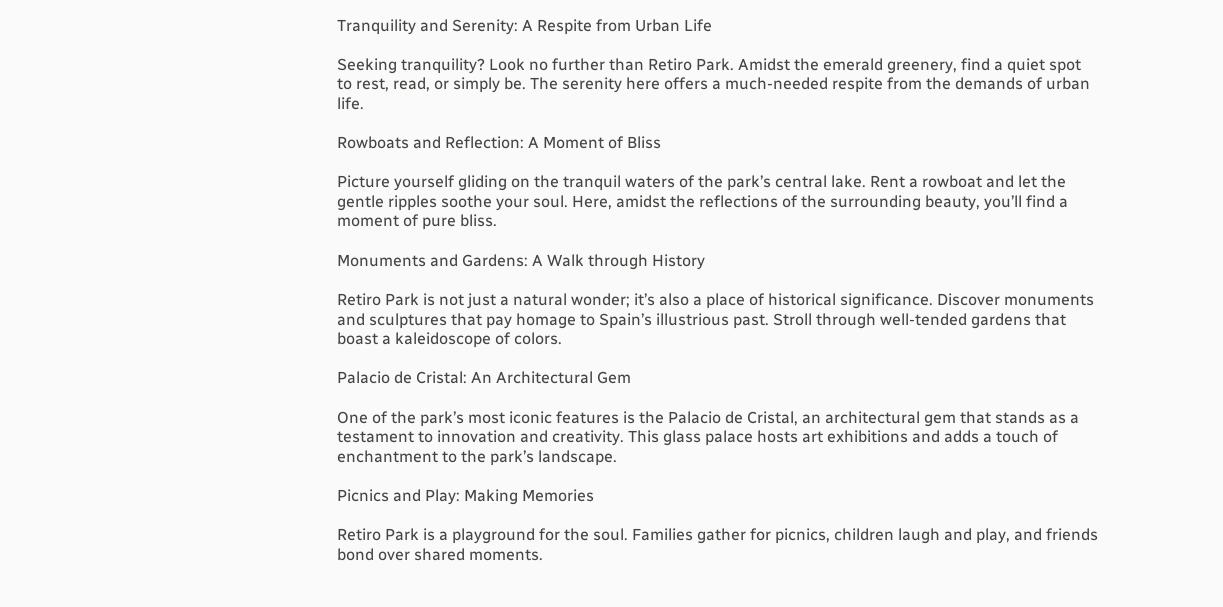Tranquility and Serenity: A Respite from Urban Life

Seeking tranquility? Look no further than Retiro Park. Amidst the emerald greenery, find a quiet spot to rest, read, or simply be. The serenity here offers a much-needed respite from the demands of urban life.

Rowboats and Reflection: A Moment of Bliss

Picture yourself gliding on the tranquil waters of the park’s central lake. Rent a rowboat and let the gentle ripples soothe your soul. Here, amidst the reflections of the surrounding beauty, you’ll find a moment of pure bliss.

Monuments and Gardens: A Walk through History

Retiro Park is not just a natural wonder; it’s also a place of historical significance. Discover monuments and sculptures that pay homage to Spain’s illustrious past. Stroll through well-tended gardens that boast a kaleidoscope of colors.

Palacio de Cristal: An Architectural Gem

One of the park’s most iconic features is the Palacio de Cristal, an architectural gem that stands as a testament to innovation and creativity. This glass palace hosts art exhibitions and adds a touch of enchantment to the park’s landscape.

Picnics and Play: Making Memories

Retiro Park is a playground for the soul. Families gather for picnics, children laugh and play, and friends bond over shared moments.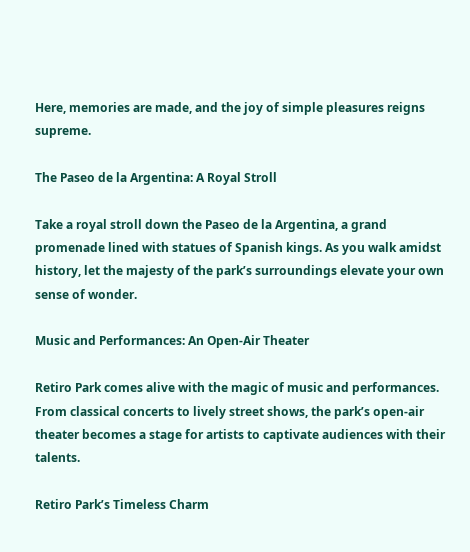Here, memories are made, and the joy of simple pleasures reigns supreme.

The Paseo de la Argentina: A Royal Stroll

Take a royal stroll down the Paseo de la Argentina, a grand promenade lined with statues of Spanish kings. As you walk amidst history, let the majesty of the park’s surroundings elevate your own sense of wonder.

Music and Performances: An Open-Air Theater

Retiro Park comes alive with the magic of music and performances. From classical concerts to lively street shows, the park’s open-air theater becomes a stage for artists to captivate audiences with their talents.

Retiro Park’s Timeless Charm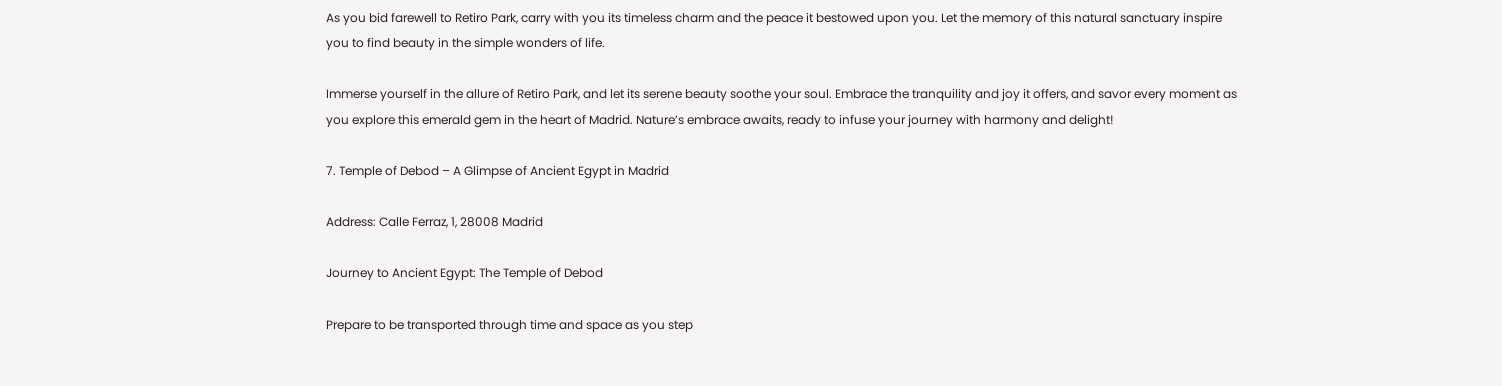As you bid farewell to Retiro Park, carry with you its timeless charm and the peace it bestowed upon you. Let the memory of this natural sanctuary inspire you to find beauty in the simple wonders of life.

Immerse yourself in the allure of Retiro Park, and let its serene beauty soothe your soul. Embrace the tranquility and joy it offers, and savor every moment as you explore this emerald gem in the heart of Madrid. Nature’s embrace awaits, ready to infuse your journey with harmony and delight!

7. Temple of Debod – A Glimpse of Ancient Egypt in Madrid

Address: Calle Ferraz, 1, 28008 Madrid

Journey to Ancient Egypt: The Temple of Debod

Prepare to be transported through time and space as you step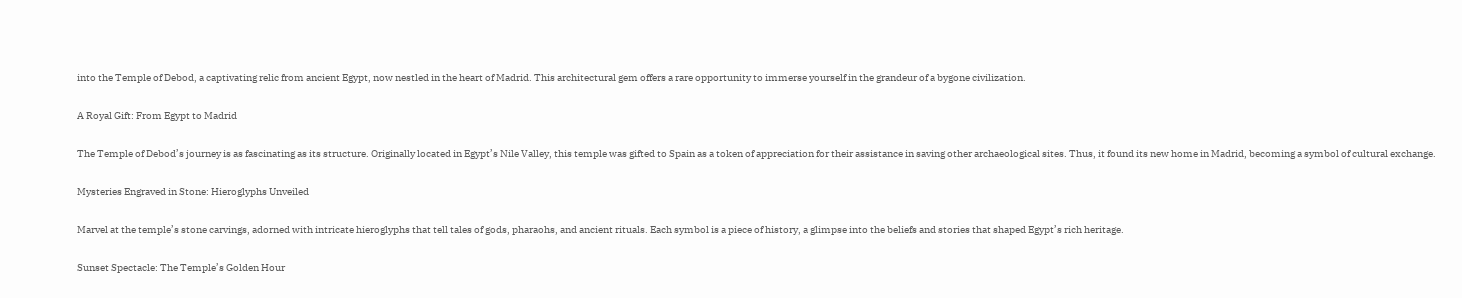into the Temple of Debod, a captivating relic from ancient Egypt, now nestled in the heart of Madrid. This architectural gem offers a rare opportunity to immerse yourself in the grandeur of a bygone civilization.

A Royal Gift: From Egypt to Madrid

The Temple of Debod’s journey is as fascinating as its structure. Originally located in Egypt’s Nile Valley, this temple was gifted to Spain as a token of appreciation for their assistance in saving other archaeological sites. Thus, it found its new home in Madrid, becoming a symbol of cultural exchange.

Mysteries Engraved in Stone: Hieroglyphs Unveiled

Marvel at the temple’s stone carvings, adorned with intricate hieroglyphs that tell tales of gods, pharaohs, and ancient rituals. Each symbol is a piece of history, a glimpse into the beliefs and stories that shaped Egypt’s rich heritage.

Sunset Spectacle: The Temple’s Golden Hour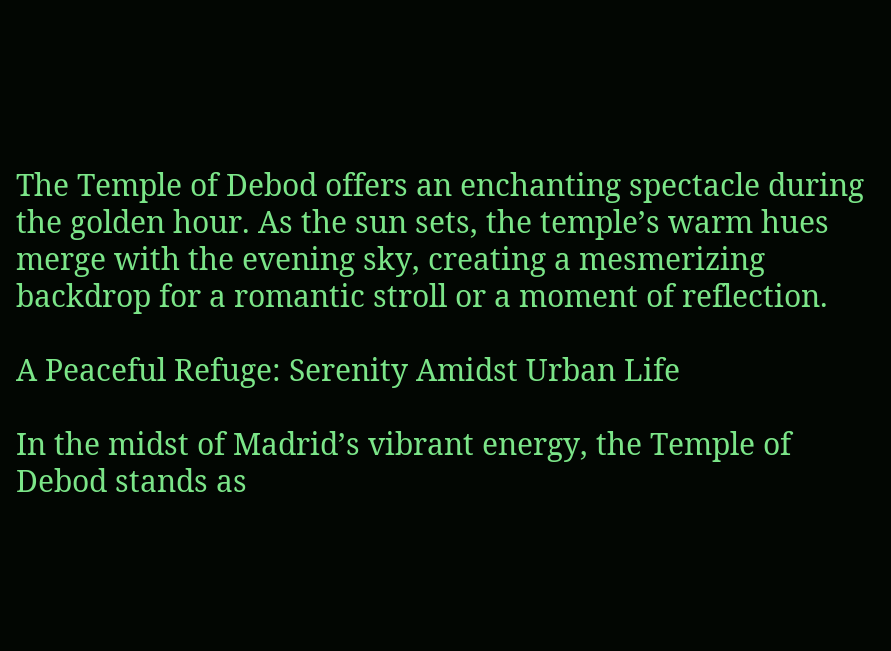The Temple of Debod offers an enchanting spectacle during the golden hour. As the sun sets, the temple’s warm hues merge with the evening sky, creating a mesmerizing backdrop for a romantic stroll or a moment of reflection.

A Peaceful Refuge: Serenity Amidst Urban Life

In the midst of Madrid’s vibrant energy, the Temple of Debod stands as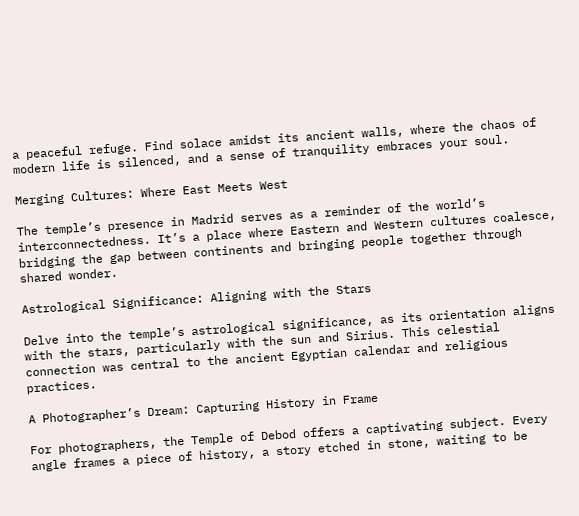a peaceful refuge. Find solace amidst its ancient walls, where the chaos of modern life is silenced, and a sense of tranquility embraces your soul.

Merging Cultures: Where East Meets West

The temple’s presence in Madrid serves as a reminder of the world’s interconnectedness. It’s a place where Eastern and Western cultures coalesce, bridging the gap between continents and bringing people together through shared wonder.

Astrological Significance: Aligning with the Stars

Delve into the temple’s astrological significance, as its orientation aligns with the stars, particularly with the sun and Sirius. This celestial connection was central to the ancient Egyptian calendar and religious practices.

A Photographer’s Dream: Capturing History in Frame

For photographers, the Temple of Debod offers a captivating subject. Every angle frames a piece of history, a story etched in stone, waiting to be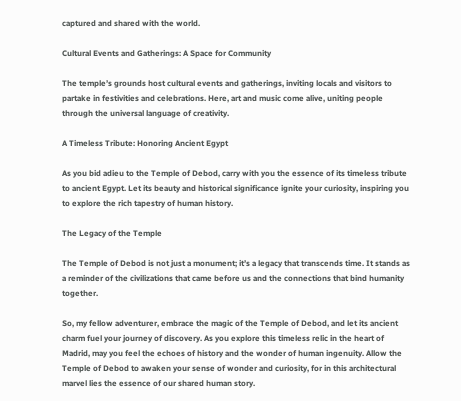captured and shared with the world.

Cultural Events and Gatherings: A Space for Community

The temple’s grounds host cultural events and gatherings, inviting locals and visitors to partake in festivities and celebrations. Here, art and music come alive, uniting people through the universal language of creativity.

A Timeless Tribute: Honoring Ancient Egypt

As you bid adieu to the Temple of Debod, carry with you the essence of its timeless tribute to ancient Egypt. Let its beauty and historical significance ignite your curiosity, inspiring you to explore the rich tapestry of human history.

The Legacy of the Temple

The Temple of Debod is not just a monument; it’s a legacy that transcends time. It stands as a reminder of the civilizations that came before us and the connections that bind humanity together.

So, my fellow adventurer, embrace the magic of the Temple of Debod, and let its ancient charm fuel your journey of discovery. As you explore this timeless relic in the heart of Madrid, may you feel the echoes of history and the wonder of human ingenuity. Allow the Temple of Debod to awaken your sense of wonder and curiosity, for in this architectural marvel lies the essence of our shared human story.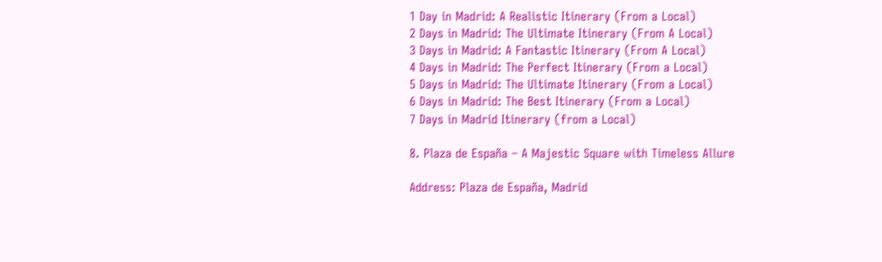1 Day in Madrid: A Realistic Itinerary (From a Local)
2 Days in Madrid: The Ultimate Itinerary (From A Local)
3 Days in Madrid: A Fantastic Itinerary (From A Local)
4 Days in Madrid: The Perfect Itinerary (From a Local)
5 Days in Madrid: The Ultimate Itinerary (From a Local)
6 Days in Madrid: The Best Itinerary (From a Local)
7 Days in Madrid Itinerary (from a Local)

8. Plaza de España – A Majestic Square with Timeless Allure

Address: Plaza de España, Madrid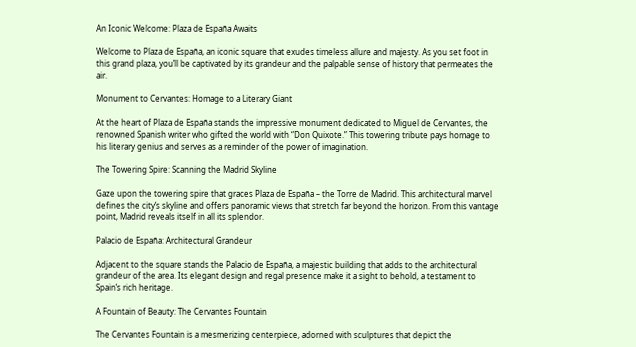An Iconic Welcome: Plaza de España Awaits

Welcome to Plaza de España, an iconic square that exudes timeless allure and majesty. As you set foot in this grand plaza, you’ll be captivated by its grandeur and the palpable sense of history that permeates the air.

Monument to Cervantes: Homage to a Literary Giant

At the heart of Plaza de España stands the impressive monument dedicated to Miguel de Cervantes, the renowned Spanish writer who gifted the world with “Don Quixote.” This towering tribute pays homage to his literary genius and serves as a reminder of the power of imagination.

The Towering Spire: Scanning the Madrid Skyline

Gaze upon the towering spire that graces Plaza de España – the Torre de Madrid. This architectural marvel defines the city’s skyline and offers panoramic views that stretch far beyond the horizon. From this vantage point, Madrid reveals itself in all its splendor.

Palacio de España: Architectural Grandeur

Adjacent to the square stands the Palacio de España, a majestic building that adds to the architectural grandeur of the area. Its elegant design and regal presence make it a sight to behold, a testament to Spain’s rich heritage.

A Fountain of Beauty: The Cervantes Fountain

The Cervantes Fountain is a mesmerizing centerpiece, adorned with sculptures that depict the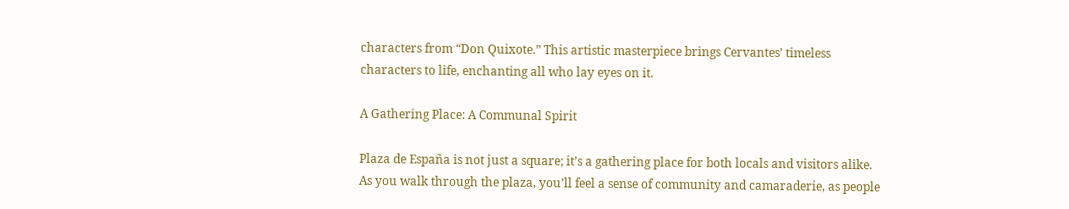characters from “Don Quixote.” This artistic masterpiece brings Cervantes’ timeless characters to life, enchanting all who lay eyes on it.

A Gathering Place: A Communal Spirit

Plaza de España is not just a square; it’s a gathering place for both locals and visitors alike. As you walk through the plaza, you’ll feel a sense of community and camaraderie, as people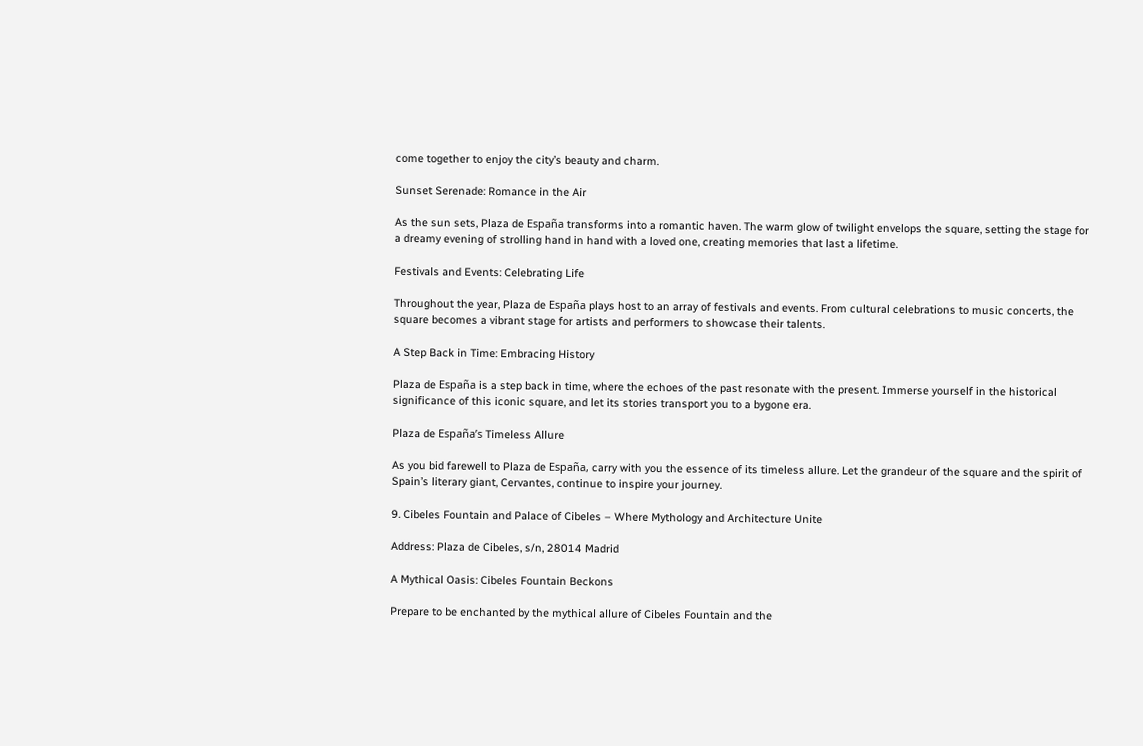come together to enjoy the city’s beauty and charm.

Sunset Serenade: Romance in the Air

As the sun sets, Plaza de España transforms into a romantic haven. The warm glow of twilight envelops the square, setting the stage for a dreamy evening of strolling hand in hand with a loved one, creating memories that last a lifetime.

Festivals and Events: Celebrating Life

Throughout the year, Plaza de España plays host to an array of festivals and events. From cultural celebrations to music concerts, the square becomes a vibrant stage for artists and performers to showcase their talents.

A Step Back in Time: Embracing History

Plaza de España is a step back in time, where the echoes of the past resonate with the present. Immerse yourself in the historical significance of this iconic square, and let its stories transport you to a bygone era.

Plaza de España’s Timeless Allure

As you bid farewell to Plaza de España, carry with you the essence of its timeless allure. Let the grandeur of the square and the spirit of Spain’s literary giant, Cervantes, continue to inspire your journey.

9. Cibeles Fountain and Palace of Cibeles – Where Mythology and Architecture Unite

Address: Plaza de Cibeles, s/n, 28014 Madrid

A Mythical Oasis: Cibeles Fountain Beckons

Prepare to be enchanted by the mythical allure of Cibeles Fountain and the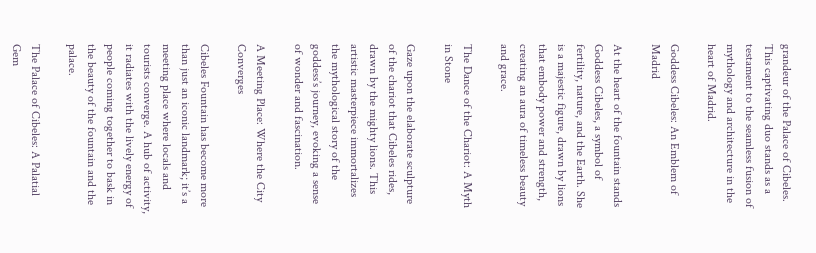grandeur of the Palace of Cibeles. This captivating duo stands as a testament to the seamless fusion of mythology and architecture in the heart of Madrid.

Goddess Cibeles: An Emblem of Madrid

At the heart of the fountain stands Goddess Cibeles, a symbol of fertility, nature, and the Earth. She is a majestic figure, drawn by lions that embody power and strength, creating an aura of timeless beauty and grace.

The Dance of the Chariot: A Myth in Stone

Gaze upon the elaborate sculpture of the chariot that Cibeles rides, drawn by the mighty lions. This artistic masterpiece immortalizes the mythological story of the goddess’s journey, evoking a sense of wonder and fascination.

A Meeting Place: Where the City Converges

Cibeles Fountain has become more than just an iconic landmark; it’s a meeting place where locals and tourists converge. A hub of activity, it radiates with the lively energy of people coming together to bask in the beauty of the fountain and the palace.

The Palace of Cibeles: A Palatial Gem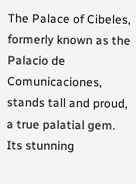The Palace of Cibeles, formerly known as the Palacio de Comunicaciones, stands tall and proud, a true palatial gem. Its stunning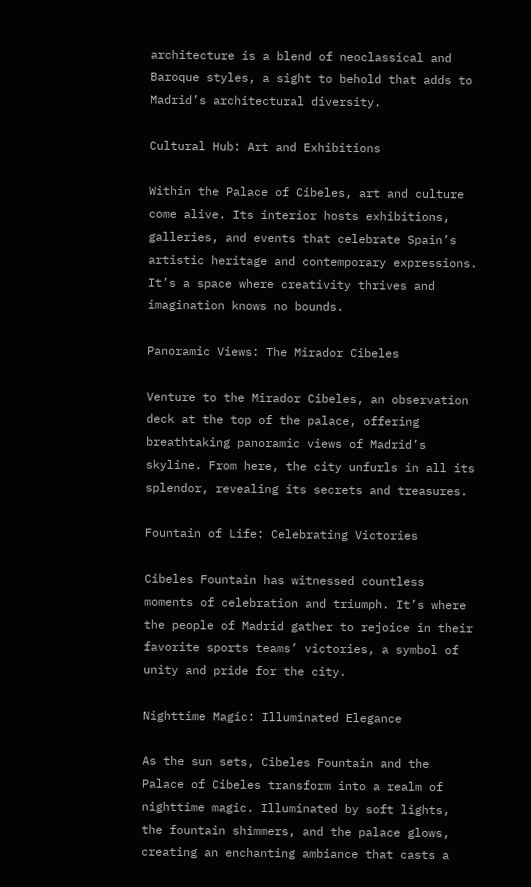architecture is a blend of neoclassical and Baroque styles, a sight to behold that adds to Madrid’s architectural diversity.

Cultural Hub: Art and Exhibitions

Within the Palace of Cibeles, art and culture come alive. Its interior hosts exhibitions, galleries, and events that celebrate Spain’s artistic heritage and contemporary expressions. It’s a space where creativity thrives and imagination knows no bounds.

Panoramic Views: The Mirador Cibeles

Venture to the Mirador Cibeles, an observation deck at the top of the palace, offering breathtaking panoramic views of Madrid’s skyline. From here, the city unfurls in all its splendor, revealing its secrets and treasures.

Fountain of Life: Celebrating Victories

Cibeles Fountain has witnessed countless moments of celebration and triumph. It’s where the people of Madrid gather to rejoice in their favorite sports teams’ victories, a symbol of unity and pride for the city.

Nighttime Magic: Illuminated Elegance

As the sun sets, Cibeles Fountain and the Palace of Cibeles transform into a realm of nighttime magic. Illuminated by soft lights, the fountain shimmers, and the palace glows, creating an enchanting ambiance that casts a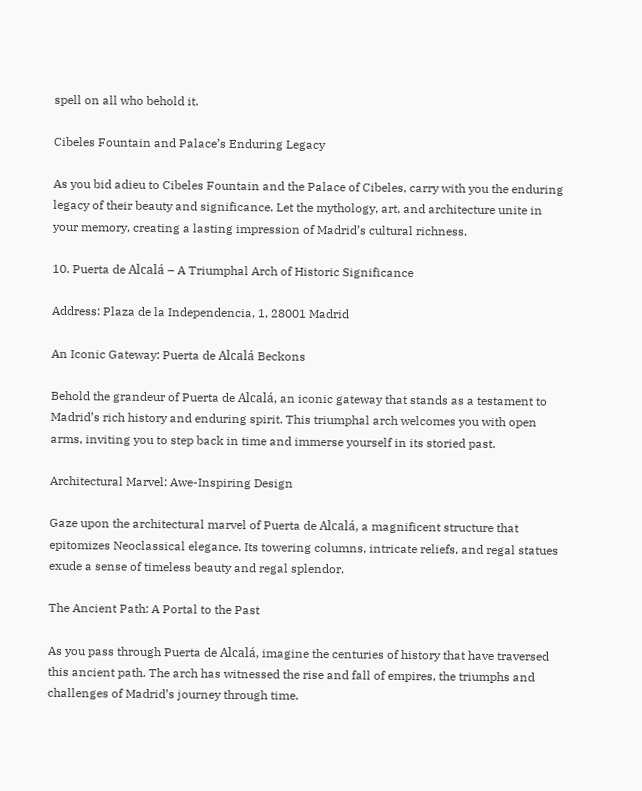spell on all who behold it.

Cibeles Fountain and Palace’s Enduring Legacy

As you bid adieu to Cibeles Fountain and the Palace of Cibeles, carry with you the enduring legacy of their beauty and significance. Let the mythology, art, and architecture unite in your memory, creating a lasting impression of Madrid’s cultural richness.

10. Puerta de Alcalá – A Triumphal Arch of Historic Significance

Address: Plaza de la Independencia, 1, 28001 Madrid

An Iconic Gateway: Puerta de Alcalá Beckons

Behold the grandeur of Puerta de Alcalá, an iconic gateway that stands as a testament to Madrid’s rich history and enduring spirit. This triumphal arch welcomes you with open arms, inviting you to step back in time and immerse yourself in its storied past.

Architectural Marvel: Awe-Inspiring Design

Gaze upon the architectural marvel of Puerta de Alcalá, a magnificent structure that epitomizes Neoclassical elegance. Its towering columns, intricate reliefs, and regal statues exude a sense of timeless beauty and regal splendor.

The Ancient Path: A Portal to the Past

As you pass through Puerta de Alcalá, imagine the centuries of history that have traversed this ancient path. The arch has witnessed the rise and fall of empires, the triumphs and challenges of Madrid’s journey through time.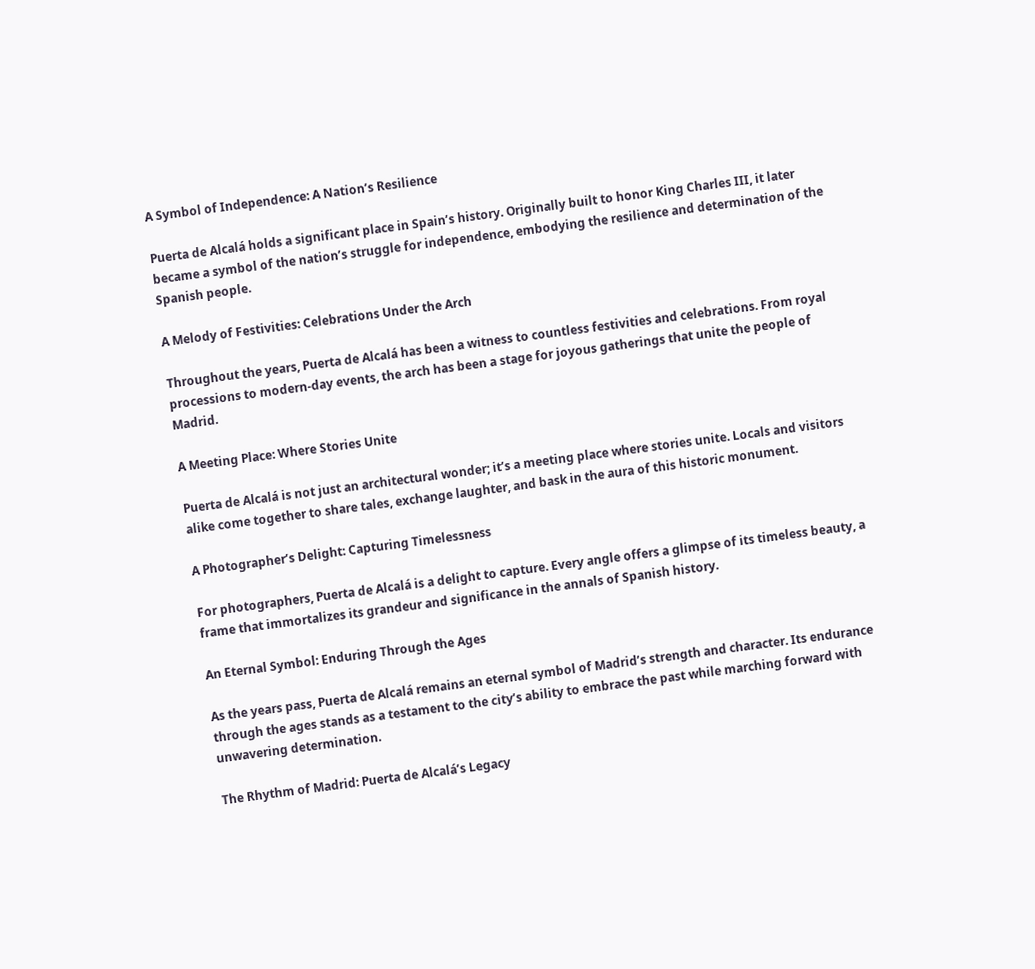A Symbol of Independence: A Nation’s Resilience

Puerta de Alcalá holds a significant place in Spain’s history. Originally built to honor King Charles III, it later became a symbol of the nation’s struggle for independence, embodying the resilience and determination of the Spanish people.

A Melody of Festivities: Celebrations Under the Arch

Throughout the years, Puerta de Alcalá has been a witness to countless festivities and celebrations. From royal processions to modern-day events, the arch has been a stage for joyous gatherings that unite the people of Madrid.

A Meeting Place: Where Stories Unite

Puerta de Alcalá is not just an architectural wonder; it’s a meeting place where stories unite. Locals and visitors alike come together to share tales, exchange laughter, and bask in the aura of this historic monument.

A Photographer’s Delight: Capturing Timelessness

For photographers, Puerta de Alcalá is a delight to capture. Every angle offers a glimpse of its timeless beauty, a frame that immortalizes its grandeur and significance in the annals of Spanish history.

An Eternal Symbol: Enduring Through the Ages

As the years pass, Puerta de Alcalá remains an eternal symbol of Madrid’s strength and character. Its endurance through the ages stands as a testament to the city’s ability to embrace the past while marching forward with unwavering determination.

The Rhythm of Madrid: Puerta de Alcalá’s Legacy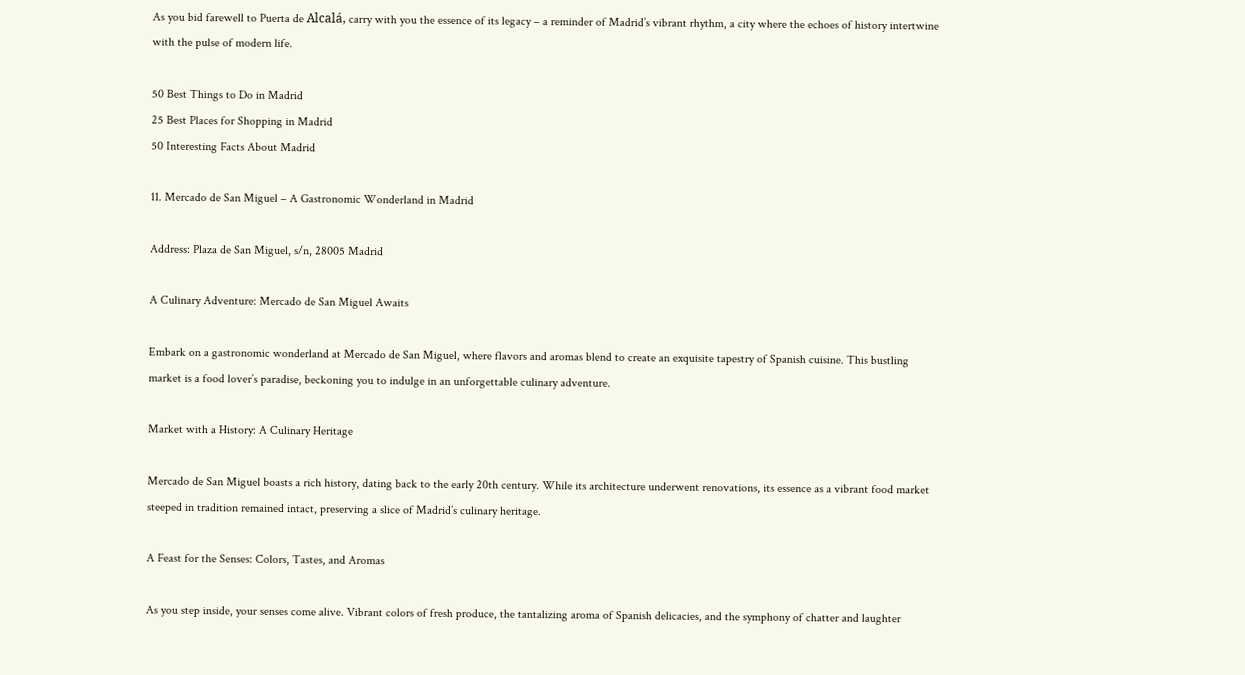As you bid farewell to Puerta de Alcalá, carry with you the essence of its legacy – a reminder of Madrid’s vibrant rhythm, a city where the echoes of history intertwine with the pulse of modern life.

50 Best Things to Do in Madrid
25 Best Places for Shopping in Madrid
50 Interesting Facts About Madrid

11. Mercado de San Miguel – A Gastronomic Wonderland in Madrid

Address: Plaza de San Miguel, s/n, 28005 Madrid

A Culinary Adventure: Mercado de San Miguel Awaits

Embark on a gastronomic wonderland at Mercado de San Miguel, where flavors and aromas blend to create an exquisite tapestry of Spanish cuisine. This bustling market is a food lover’s paradise, beckoning you to indulge in an unforgettable culinary adventure.

Market with a History: A Culinary Heritage

Mercado de San Miguel boasts a rich history, dating back to the early 20th century. While its architecture underwent renovations, its essence as a vibrant food market steeped in tradition remained intact, preserving a slice of Madrid’s culinary heritage.

A Feast for the Senses: Colors, Tastes, and Aromas

As you step inside, your senses come alive. Vibrant colors of fresh produce, the tantalizing aroma of Spanish delicacies, and the symphony of chatter and laughter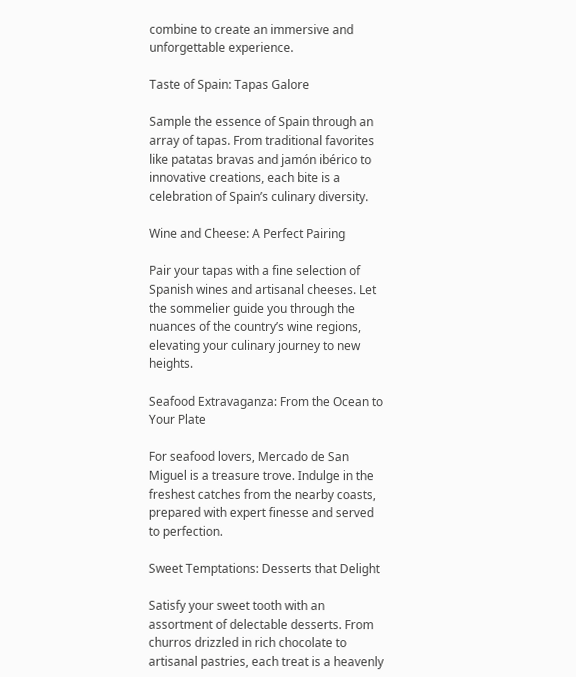combine to create an immersive and unforgettable experience.

Taste of Spain: Tapas Galore

Sample the essence of Spain through an array of tapas. From traditional favorites like patatas bravas and jamón ibérico to innovative creations, each bite is a celebration of Spain’s culinary diversity.

Wine and Cheese: A Perfect Pairing

Pair your tapas with a fine selection of Spanish wines and artisanal cheeses. Let the sommelier guide you through the nuances of the country’s wine regions, elevating your culinary journey to new heights.

Seafood Extravaganza: From the Ocean to Your Plate

For seafood lovers, Mercado de San Miguel is a treasure trove. Indulge in the freshest catches from the nearby coasts, prepared with expert finesse and served to perfection.

Sweet Temptations: Desserts that Delight

Satisfy your sweet tooth with an assortment of delectable desserts. From churros drizzled in rich chocolate to artisanal pastries, each treat is a heavenly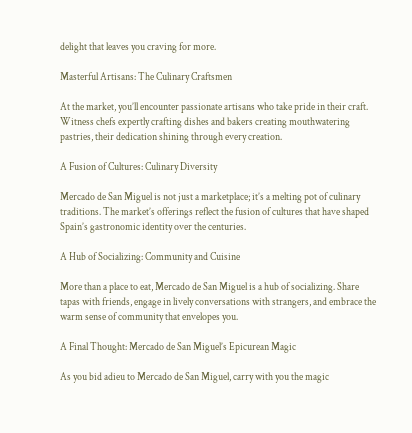delight that leaves you craving for more.

Masterful Artisans: The Culinary Craftsmen

At the market, you’ll encounter passionate artisans who take pride in their craft. Witness chefs expertly crafting dishes and bakers creating mouthwatering pastries, their dedication shining through every creation.

A Fusion of Cultures: Culinary Diversity

Mercado de San Miguel is not just a marketplace; it’s a melting pot of culinary traditions. The market’s offerings reflect the fusion of cultures that have shaped Spain’s gastronomic identity over the centuries.

A Hub of Socializing: Community and Cuisine

More than a place to eat, Mercado de San Miguel is a hub of socializing. Share tapas with friends, engage in lively conversations with strangers, and embrace the warm sense of community that envelopes you.

A Final Thought: Mercado de San Miguel’s Epicurean Magic

As you bid adieu to Mercado de San Miguel, carry with you the magic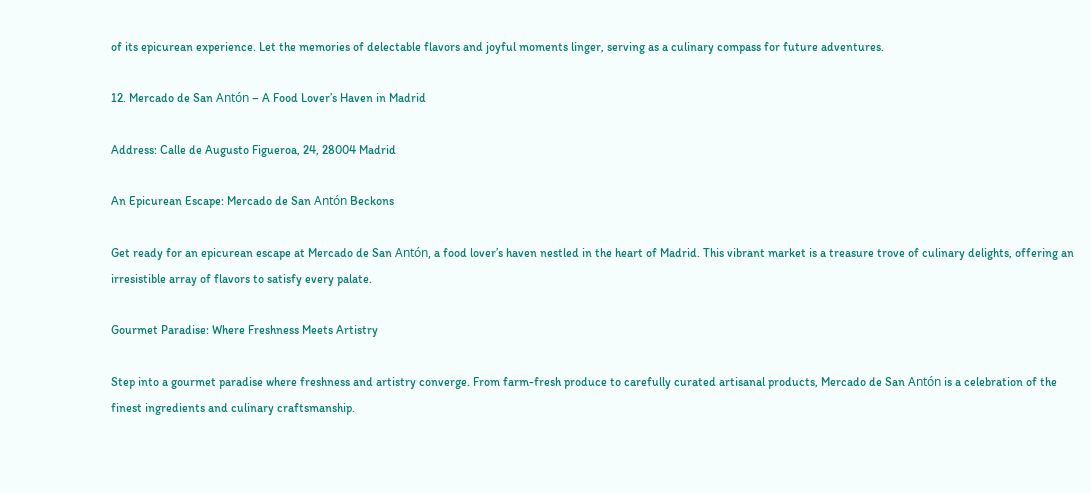of its epicurean experience. Let the memories of delectable flavors and joyful moments linger, serving as a culinary compass for future adventures.

12. Mercado de San Antón – A Food Lover’s Haven in Madrid

Address: Calle de Augusto Figueroa, 24, 28004 Madrid

An Epicurean Escape: Mercado de San Antón Beckons

Get ready for an epicurean escape at Mercado de San Antón, a food lover’s haven nestled in the heart of Madrid. This vibrant market is a treasure trove of culinary delights, offering an irresistible array of flavors to satisfy every palate.

Gourmet Paradise: Where Freshness Meets Artistry

Step into a gourmet paradise where freshness and artistry converge. From farm-fresh produce to carefully curated artisanal products, Mercado de San Antón is a celebration of the finest ingredients and culinary craftsmanship.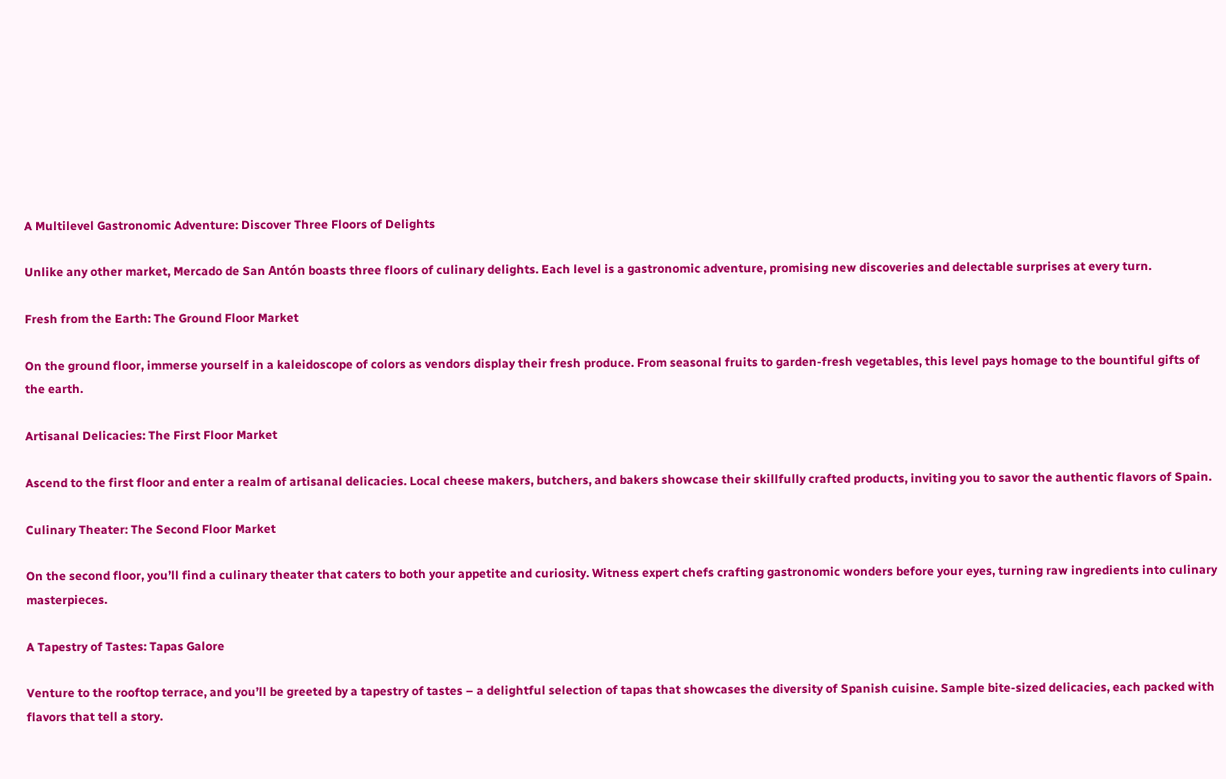A Multilevel Gastronomic Adventure: Discover Three Floors of Delights

Unlike any other market, Mercado de San Antón boasts three floors of culinary delights. Each level is a gastronomic adventure, promising new discoveries and delectable surprises at every turn.

Fresh from the Earth: The Ground Floor Market

On the ground floor, immerse yourself in a kaleidoscope of colors as vendors display their fresh produce. From seasonal fruits to garden-fresh vegetables, this level pays homage to the bountiful gifts of the earth.

Artisanal Delicacies: The First Floor Market

Ascend to the first floor and enter a realm of artisanal delicacies. Local cheese makers, butchers, and bakers showcase their skillfully crafted products, inviting you to savor the authentic flavors of Spain.

Culinary Theater: The Second Floor Market

On the second floor, you’ll find a culinary theater that caters to both your appetite and curiosity. Witness expert chefs crafting gastronomic wonders before your eyes, turning raw ingredients into culinary masterpieces.

A Tapestry of Tastes: Tapas Galore

Venture to the rooftop terrace, and you’ll be greeted by a tapestry of tastes – a delightful selection of tapas that showcases the diversity of Spanish cuisine. Sample bite-sized delicacies, each packed with flavors that tell a story.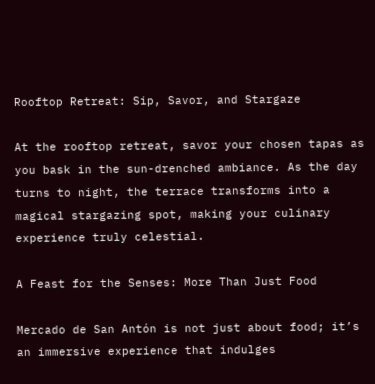Rooftop Retreat: Sip, Savor, and Stargaze

At the rooftop retreat, savor your chosen tapas as you bask in the sun-drenched ambiance. As the day turns to night, the terrace transforms into a magical stargazing spot, making your culinary experience truly celestial.

A Feast for the Senses: More Than Just Food

Mercado de San Antón is not just about food; it’s an immersive experience that indulges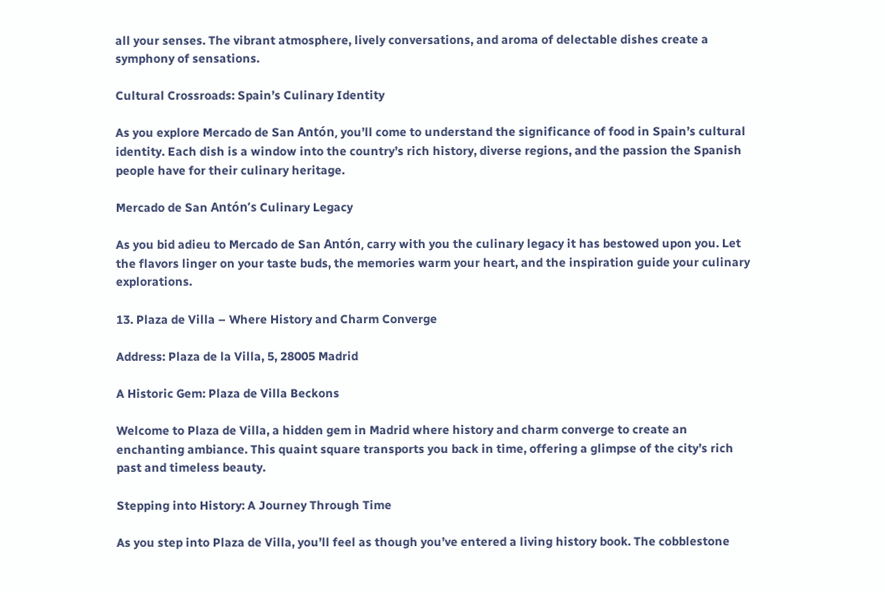all your senses. The vibrant atmosphere, lively conversations, and aroma of delectable dishes create a symphony of sensations.

Cultural Crossroads: Spain’s Culinary Identity

As you explore Mercado de San Antón, you’ll come to understand the significance of food in Spain’s cultural identity. Each dish is a window into the country’s rich history, diverse regions, and the passion the Spanish people have for their culinary heritage.

Mercado de San Antón’s Culinary Legacy

As you bid adieu to Mercado de San Antón, carry with you the culinary legacy it has bestowed upon you. Let the flavors linger on your taste buds, the memories warm your heart, and the inspiration guide your culinary explorations.

13. Plaza de Villa – Where History and Charm Converge

Address: Plaza de la Villa, 5, 28005 Madrid

A Historic Gem: Plaza de Villa Beckons

Welcome to Plaza de Villa, a hidden gem in Madrid where history and charm converge to create an enchanting ambiance. This quaint square transports you back in time, offering a glimpse of the city’s rich past and timeless beauty.

Stepping into History: A Journey Through Time

As you step into Plaza de Villa, you’ll feel as though you’ve entered a living history book. The cobblestone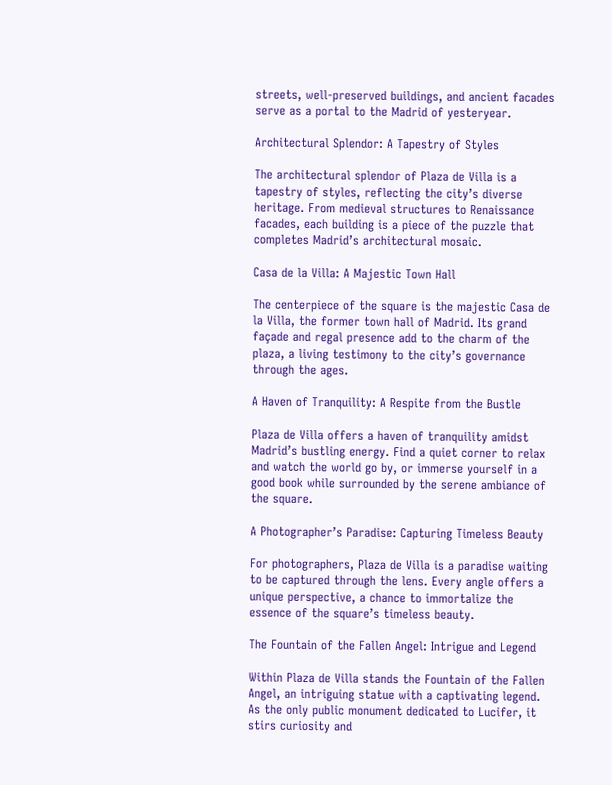streets, well-preserved buildings, and ancient facades serve as a portal to the Madrid of yesteryear.

Architectural Splendor: A Tapestry of Styles

The architectural splendor of Plaza de Villa is a tapestry of styles, reflecting the city’s diverse heritage. From medieval structures to Renaissance facades, each building is a piece of the puzzle that completes Madrid’s architectural mosaic.

Casa de la Villa: A Majestic Town Hall

The centerpiece of the square is the majestic Casa de la Villa, the former town hall of Madrid. Its grand façade and regal presence add to the charm of the plaza, a living testimony to the city’s governance through the ages.

A Haven of Tranquility: A Respite from the Bustle

Plaza de Villa offers a haven of tranquility amidst Madrid’s bustling energy. Find a quiet corner to relax and watch the world go by, or immerse yourself in a good book while surrounded by the serene ambiance of the square.

A Photographer’s Paradise: Capturing Timeless Beauty

For photographers, Plaza de Villa is a paradise waiting to be captured through the lens. Every angle offers a unique perspective, a chance to immortalize the essence of the square’s timeless beauty.

The Fountain of the Fallen Angel: Intrigue and Legend

Within Plaza de Villa stands the Fountain of the Fallen Angel, an intriguing statue with a captivating legend. As the only public monument dedicated to Lucifer, it stirs curiosity and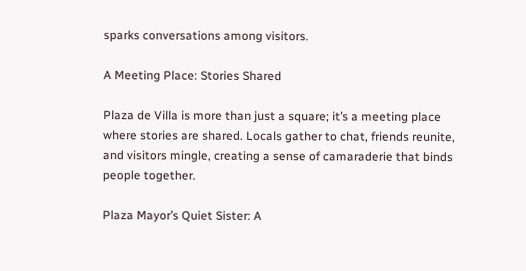sparks conversations among visitors.

A Meeting Place: Stories Shared

Plaza de Villa is more than just a square; it’s a meeting place where stories are shared. Locals gather to chat, friends reunite, and visitors mingle, creating a sense of camaraderie that binds people together.

Plaza Mayor’s Quiet Sister: A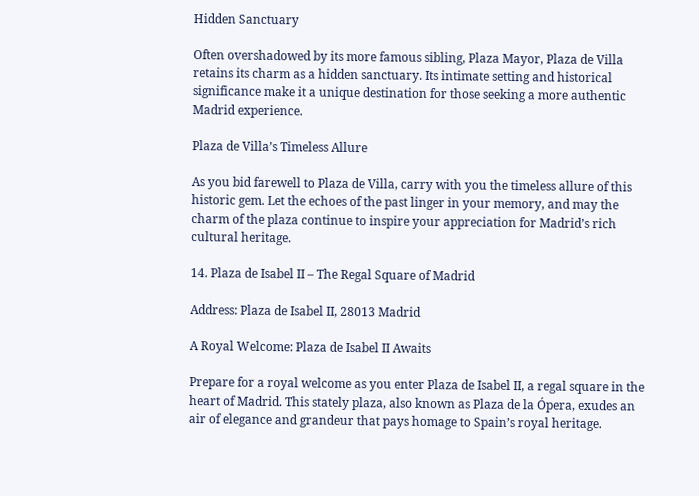Hidden Sanctuary

Often overshadowed by its more famous sibling, Plaza Mayor, Plaza de Villa retains its charm as a hidden sanctuary. Its intimate setting and historical significance make it a unique destination for those seeking a more authentic Madrid experience.

Plaza de Villa’s Timeless Allure

As you bid farewell to Plaza de Villa, carry with you the timeless allure of this historic gem. Let the echoes of the past linger in your memory, and may the charm of the plaza continue to inspire your appreciation for Madrid’s rich cultural heritage.

14. Plaza de Isabel II – The Regal Square of Madrid

Address: Plaza de Isabel II, 28013 Madrid

A Royal Welcome: Plaza de Isabel II Awaits

Prepare for a royal welcome as you enter Plaza de Isabel II, a regal square in the heart of Madrid. This stately plaza, also known as Plaza de la Ópera, exudes an air of elegance and grandeur that pays homage to Spain’s royal heritage.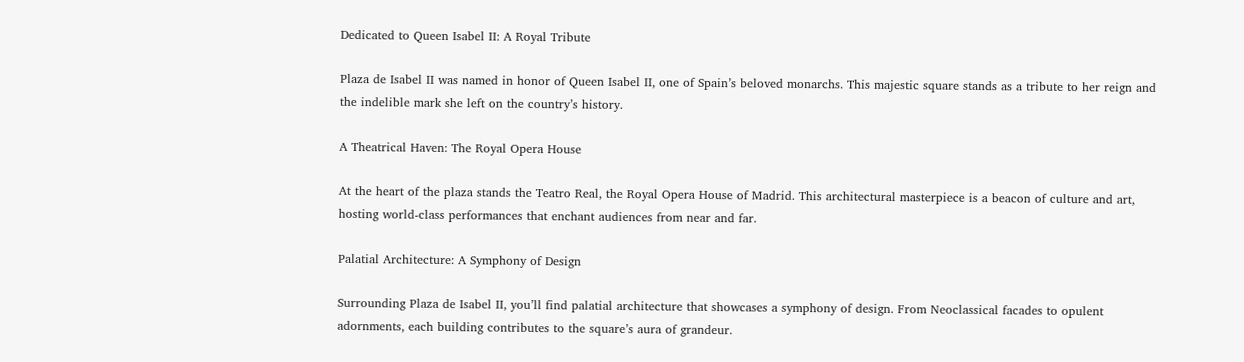Dedicated to Queen Isabel II: A Royal Tribute

Plaza de Isabel II was named in honor of Queen Isabel II, one of Spain’s beloved monarchs. This majestic square stands as a tribute to her reign and the indelible mark she left on the country’s history.

A Theatrical Haven: The Royal Opera House

At the heart of the plaza stands the Teatro Real, the Royal Opera House of Madrid. This architectural masterpiece is a beacon of culture and art, hosting world-class performances that enchant audiences from near and far.

Palatial Architecture: A Symphony of Design

Surrounding Plaza de Isabel II, you’ll find palatial architecture that showcases a symphony of design. From Neoclassical facades to opulent adornments, each building contributes to the square’s aura of grandeur.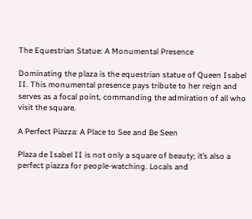The Equestrian Statue: A Monumental Presence

Dominating the plaza is the equestrian statue of Queen Isabel II. This monumental presence pays tribute to her reign and serves as a focal point, commanding the admiration of all who visit the square.

A Perfect Piazza: A Place to See and Be Seen

Plaza de Isabel II is not only a square of beauty; it’s also a perfect piazza for people-watching. Locals and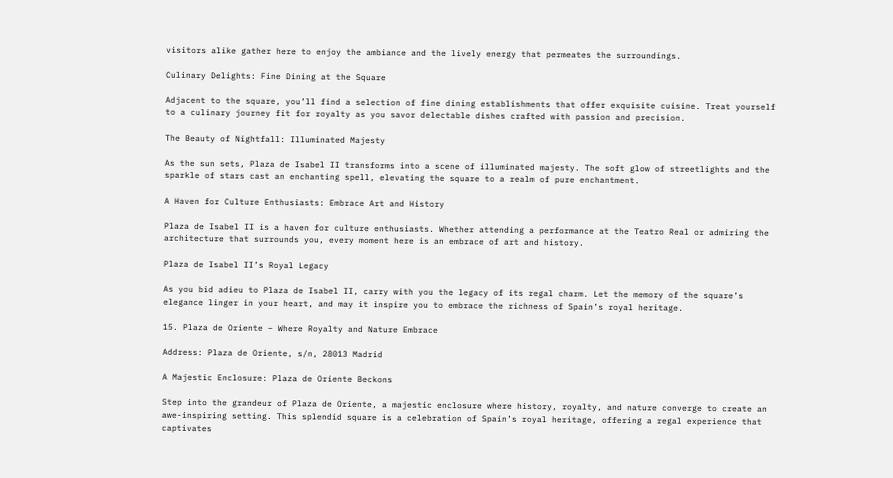visitors alike gather here to enjoy the ambiance and the lively energy that permeates the surroundings.

Culinary Delights: Fine Dining at the Square

Adjacent to the square, you’ll find a selection of fine dining establishments that offer exquisite cuisine. Treat yourself to a culinary journey fit for royalty as you savor delectable dishes crafted with passion and precision.

The Beauty of Nightfall: Illuminated Majesty

As the sun sets, Plaza de Isabel II transforms into a scene of illuminated majesty. The soft glow of streetlights and the sparkle of stars cast an enchanting spell, elevating the square to a realm of pure enchantment.

A Haven for Culture Enthusiasts: Embrace Art and History

Plaza de Isabel II is a haven for culture enthusiasts. Whether attending a performance at the Teatro Real or admiring the architecture that surrounds you, every moment here is an embrace of art and history.

Plaza de Isabel II’s Royal Legacy

As you bid adieu to Plaza de Isabel II, carry with you the legacy of its regal charm. Let the memory of the square’s elegance linger in your heart, and may it inspire you to embrace the richness of Spain’s royal heritage.

15. Plaza de Oriente – Where Royalty and Nature Embrace

Address: Plaza de Oriente, s/n, 28013 Madrid

A Majestic Enclosure: Plaza de Oriente Beckons

Step into the grandeur of Plaza de Oriente, a majestic enclosure where history, royalty, and nature converge to create an awe-inspiring setting. This splendid square is a celebration of Spain’s royal heritage, offering a regal experience that captivates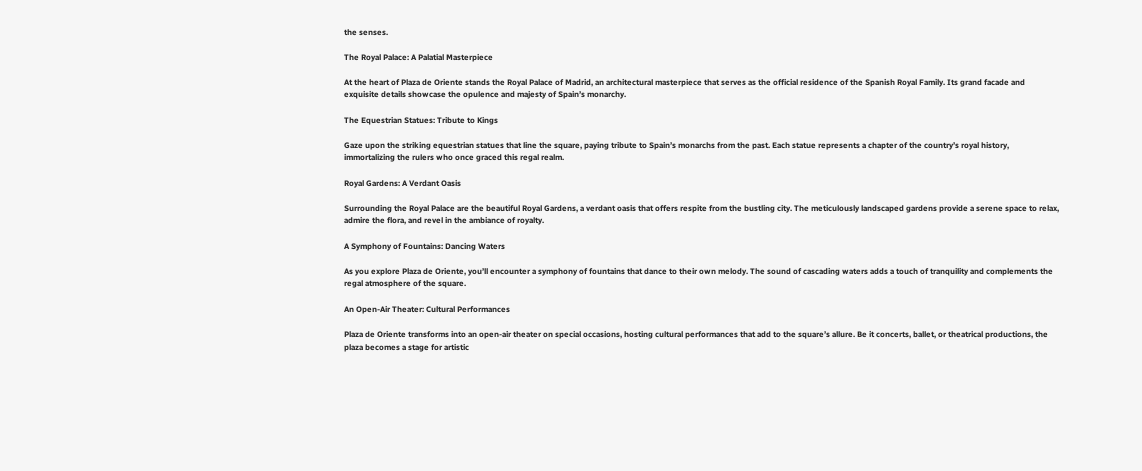the senses.

The Royal Palace: A Palatial Masterpiece

At the heart of Plaza de Oriente stands the Royal Palace of Madrid, an architectural masterpiece that serves as the official residence of the Spanish Royal Family. Its grand facade and exquisite details showcase the opulence and majesty of Spain’s monarchy.

The Equestrian Statues: Tribute to Kings

Gaze upon the striking equestrian statues that line the square, paying tribute to Spain’s monarchs from the past. Each statue represents a chapter of the country’s royal history, immortalizing the rulers who once graced this regal realm.

Royal Gardens: A Verdant Oasis

Surrounding the Royal Palace are the beautiful Royal Gardens, a verdant oasis that offers respite from the bustling city. The meticulously landscaped gardens provide a serene space to relax, admire the flora, and revel in the ambiance of royalty.

A Symphony of Fountains: Dancing Waters

As you explore Plaza de Oriente, you’ll encounter a symphony of fountains that dance to their own melody. The sound of cascading waters adds a touch of tranquility and complements the regal atmosphere of the square.

An Open-Air Theater: Cultural Performances

Plaza de Oriente transforms into an open-air theater on special occasions, hosting cultural performances that add to the square’s allure. Be it concerts, ballet, or theatrical productions, the plaza becomes a stage for artistic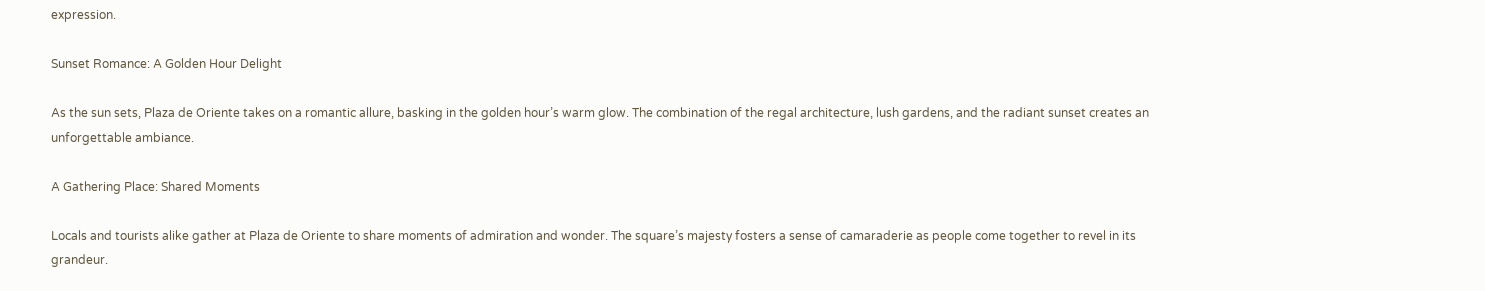expression.

Sunset Romance: A Golden Hour Delight

As the sun sets, Plaza de Oriente takes on a romantic allure, basking in the golden hour’s warm glow. The combination of the regal architecture, lush gardens, and the radiant sunset creates an unforgettable ambiance.

A Gathering Place: Shared Moments

Locals and tourists alike gather at Plaza de Oriente to share moments of admiration and wonder. The square’s majesty fosters a sense of camaraderie as people come together to revel in its grandeur.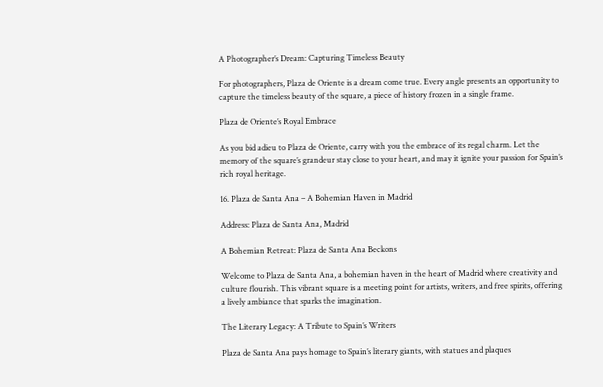A Photographer’s Dream: Capturing Timeless Beauty

For photographers, Plaza de Oriente is a dream come true. Every angle presents an opportunity to capture the timeless beauty of the square, a piece of history frozen in a single frame.

Plaza de Oriente’s Royal Embrace

As you bid adieu to Plaza de Oriente, carry with you the embrace of its regal charm. Let the memory of the square’s grandeur stay close to your heart, and may it ignite your passion for Spain’s rich royal heritage.

16. Plaza de Santa Ana – A Bohemian Haven in Madrid

Address: Plaza de Santa Ana, Madrid

A Bohemian Retreat: Plaza de Santa Ana Beckons

Welcome to Plaza de Santa Ana, a bohemian haven in the heart of Madrid where creativity and culture flourish. This vibrant square is a meeting point for artists, writers, and free spirits, offering a lively ambiance that sparks the imagination.

The Literary Legacy: A Tribute to Spain’s Writers

Plaza de Santa Ana pays homage to Spain’s literary giants, with statues and plaques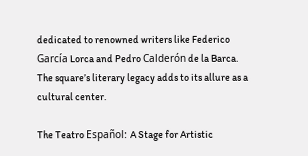dedicated to renowned writers like Federico García Lorca and Pedro Calderón de la Barca. The square’s literary legacy adds to its allure as a cultural center.

The Teatro Español: A Stage for Artistic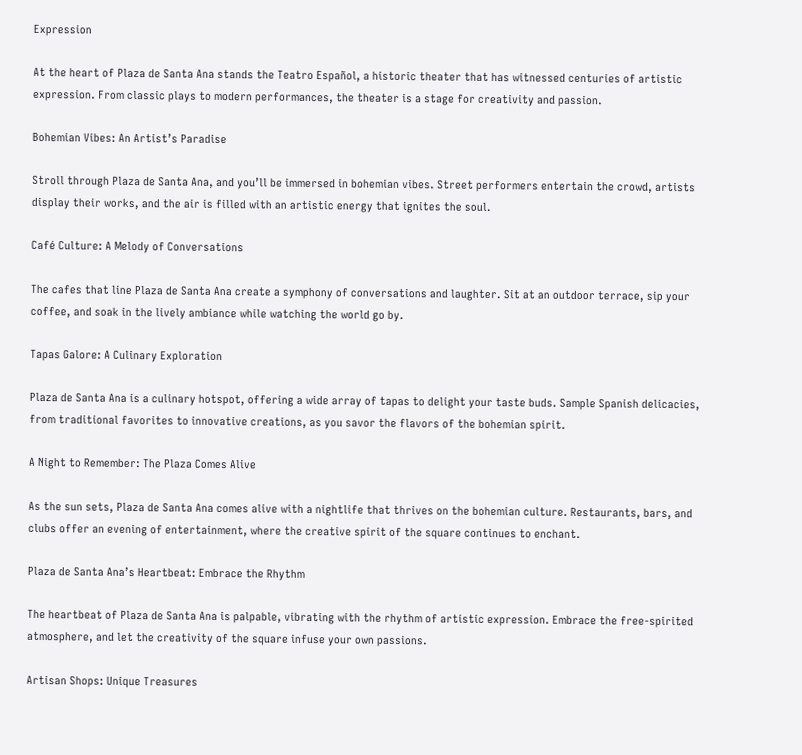Expression

At the heart of Plaza de Santa Ana stands the Teatro Español, a historic theater that has witnessed centuries of artistic expression. From classic plays to modern performances, the theater is a stage for creativity and passion.

Bohemian Vibes: An Artist’s Paradise

Stroll through Plaza de Santa Ana, and you’ll be immersed in bohemian vibes. Street performers entertain the crowd, artists display their works, and the air is filled with an artistic energy that ignites the soul.

Café Culture: A Melody of Conversations

The cafes that line Plaza de Santa Ana create a symphony of conversations and laughter. Sit at an outdoor terrace, sip your coffee, and soak in the lively ambiance while watching the world go by.

Tapas Galore: A Culinary Exploration

Plaza de Santa Ana is a culinary hotspot, offering a wide array of tapas to delight your taste buds. Sample Spanish delicacies, from traditional favorites to innovative creations, as you savor the flavors of the bohemian spirit.

A Night to Remember: The Plaza Comes Alive

As the sun sets, Plaza de Santa Ana comes alive with a nightlife that thrives on the bohemian culture. Restaurants, bars, and clubs offer an evening of entertainment, where the creative spirit of the square continues to enchant.

Plaza de Santa Ana’s Heartbeat: Embrace the Rhythm

The heartbeat of Plaza de Santa Ana is palpable, vibrating with the rhythm of artistic expression. Embrace the free-spirited atmosphere, and let the creativity of the square infuse your own passions.

Artisan Shops: Unique Treasures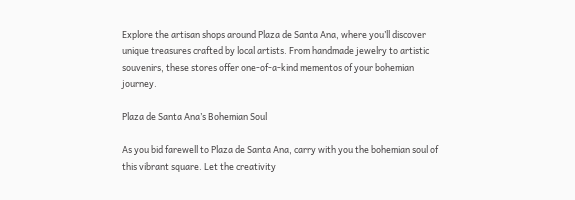Explore the artisan shops around Plaza de Santa Ana, where you’ll discover unique treasures crafted by local artists. From handmade jewelry to artistic souvenirs, these stores offer one-of-a-kind mementos of your bohemian journey.

Plaza de Santa Ana’s Bohemian Soul

As you bid farewell to Plaza de Santa Ana, carry with you the bohemian soul of this vibrant square. Let the creativity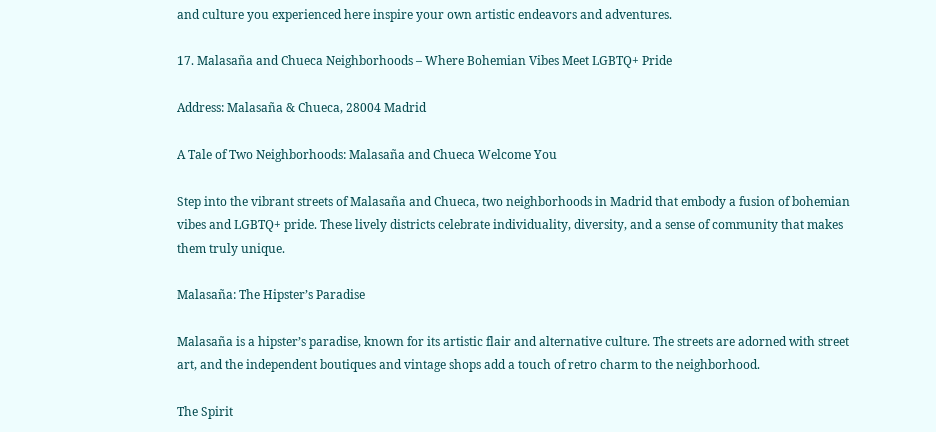and culture you experienced here inspire your own artistic endeavors and adventures.

17. Malasaña and Chueca Neighborhoods – Where Bohemian Vibes Meet LGBTQ+ Pride

Address: Malasaña & Chueca, 28004 Madrid

A Tale of Two Neighborhoods: Malasaña and Chueca Welcome You

Step into the vibrant streets of Malasaña and Chueca, two neighborhoods in Madrid that embody a fusion of bohemian vibes and LGBTQ+ pride. These lively districts celebrate individuality, diversity, and a sense of community that makes them truly unique.

Malasaña: The Hipster’s Paradise

Malasaña is a hipster’s paradise, known for its artistic flair and alternative culture. The streets are adorned with street art, and the independent boutiques and vintage shops add a touch of retro charm to the neighborhood.

The Spirit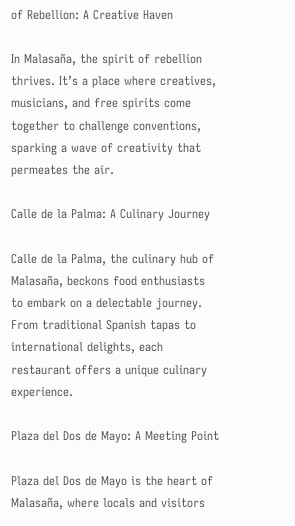of Rebellion: A Creative Haven

In Malasaña, the spirit of rebellion thrives. It’s a place where creatives, musicians, and free spirits come together to challenge conventions, sparking a wave of creativity that permeates the air.

Calle de la Palma: A Culinary Journey

Calle de la Palma, the culinary hub of Malasaña, beckons food enthusiasts to embark on a delectable journey. From traditional Spanish tapas to international delights, each restaurant offers a unique culinary experience.

Plaza del Dos de Mayo: A Meeting Point

Plaza del Dos de Mayo is the heart of Malasaña, where locals and visitors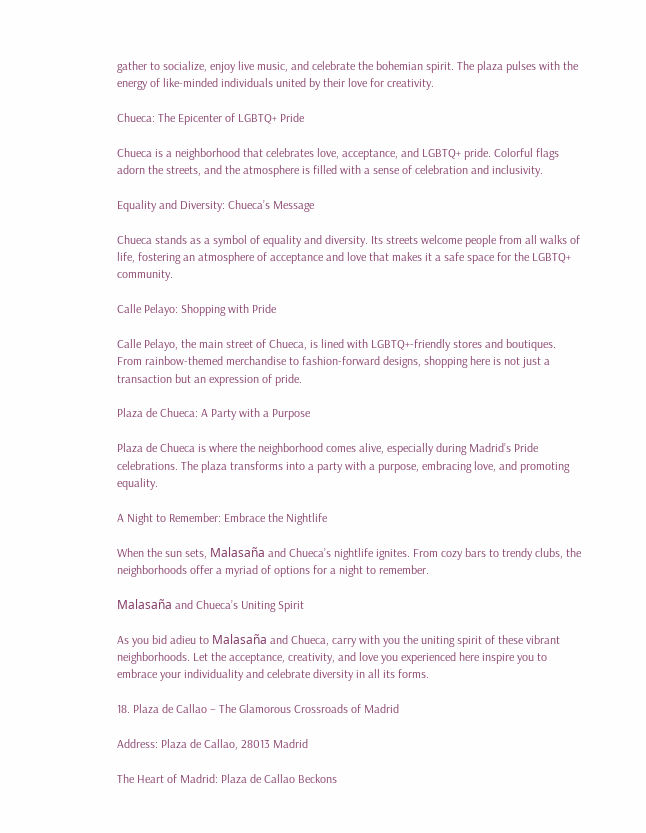gather to socialize, enjoy live music, and celebrate the bohemian spirit. The plaza pulses with the energy of like-minded individuals united by their love for creativity.

Chueca: The Epicenter of LGBTQ+ Pride

Chueca is a neighborhood that celebrates love, acceptance, and LGBTQ+ pride. Colorful flags adorn the streets, and the atmosphere is filled with a sense of celebration and inclusivity.

Equality and Diversity: Chueca’s Message

Chueca stands as a symbol of equality and diversity. Its streets welcome people from all walks of life, fostering an atmosphere of acceptance and love that makes it a safe space for the LGBTQ+ community.

Calle Pelayo: Shopping with Pride

Calle Pelayo, the main street of Chueca, is lined with LGBTQ+-friendly stores and boutiques. From rainbow-themed merchandise to fashion-forward designs, shopping here is not just a transaction but an expression of pride.

Plaza de Chueca: A Party with a Purpose

Plaza de Chueca is where the neighborhood comes alive, especially during Madrid’s Pride celebrations. The plaza transforms into a party with a purpose, embracing love, and promoting equality.

A Night to Remember: Embrace the Nightlife

When the sun sets, Malasaña and Chueca’s nightlife ignites. From cozy bars to trendy clubs, the neighborhoods offer a myriad of options for a night to remember.

Malasaña and Chueca’s Uniting Spirit

As you bid adieu to Malasaña and Chueca, carry with you the uniting spirit of these vibrant neighborhoods. Let the acceptance, creativity, and love you experienced here inspire you to embrace your individuality and celebrate diversity in all its forms.

18. Plaza de Callao – The Glamorous Crossroads of Madrid

Address: Plaza de Callao, 28013 Madrid

The Heart of Madrid: Plaza de Callao Beckons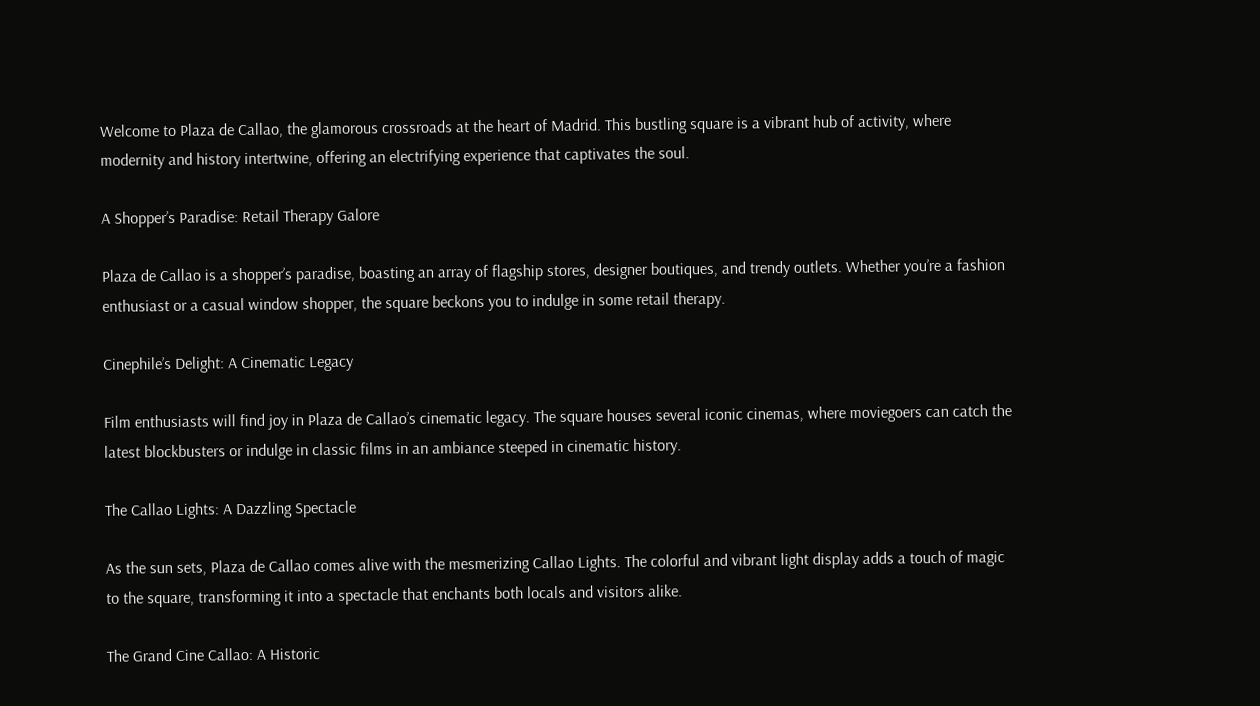Welcome to Plaza de Callao, the glamorous crossroads at the heart of Madrid. This bustling square is a vibrant hub of activity, where modernity and history intertwine, offering an electrifying experience that captivates the soul.

A Shopper’s Paradise: Retail Therapy Galore

Plaza de Callao is a shopper’s paradise, boasting an array of flagship stores, designer boutiques, and trendy outlets. Whether you’re a fashion enthusiast or a casual window shopper, the square beckons you to indulge in some retail therapy.

Cinephile’s Delight: A Cinematic Legacy

Film enthusiasts will find joy in Plaza de Callao’s cinematic legacy. The square houses several iconic cinemas, where moviegoers can catch the latest blockbusters or indulge in classic films in an ambiance steeped in cinematic history.

The Callao Lights: A Dazzling Spectacle

As the sun sets, Plaza de Callao comes alive with the mesmerizing Callao Lights. The colorful and vibrant light display adds a touch of magic to the square, transforming it into a spectacle that enchants both locals and visitors alike.

The Grand Cine Callao: A Historic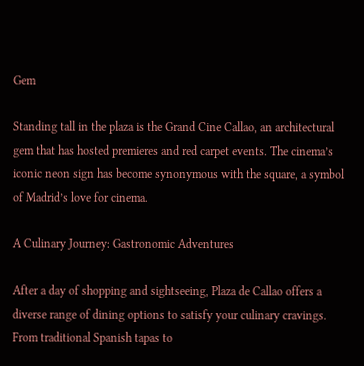Gem

Standing tall in the plaza is the Grand Cine Callao, an architectural gem that has hosted premieres and red carpet events. The cinema’s iconic neon sign has become synonymous with the square, a symbol of Madrid’s love for cinema.

A Culinary Journey: Gastronomic Adventures

After a day of shopping and sightseeing, Plaza de Callao offers a diverse range of dining options to satisfy your culinary cravings. From traditional Spanish tapas to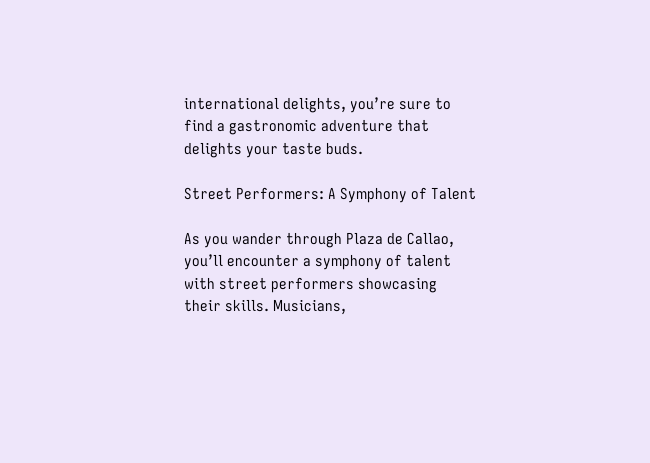international delights, you’re sure to find a gastronomic adventure that delights your taste buds.

Street Performers: A Symphony of Talent

As you wander through Plaza de Callao, you’ll encounter a symphony of talent with street performers showcasing their skills. Musicians,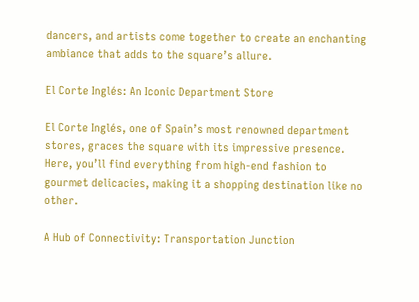dancers, and artists come together to create an enchanting ambiance that adds to the square’s allure.

El Corte Inglés: An Iconic Department Store

El Corte Inglés, one of Spain’s most renowned department stores, graces the square with its impressive presence. Here, you’ll find everything from high-end fashion to gourmet delicacies, making it a shopping destination like no other.

A Hub of Connectivity: Transportation Junction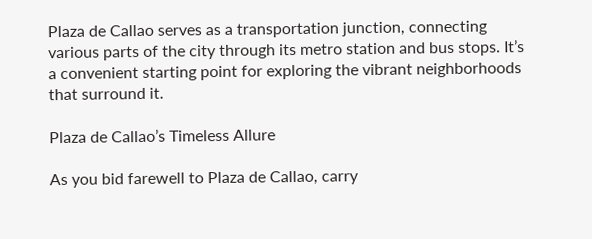Plaza de Callao serves as a transportation junction, connecting various parts of the city through its metro station and bus stops. It’s a convenient starting point for exploring the vibrant neighborhoods that surround it.

Plaza de Callao’s Timeless Allure

As you bid farewell to Plaza de Callao, carry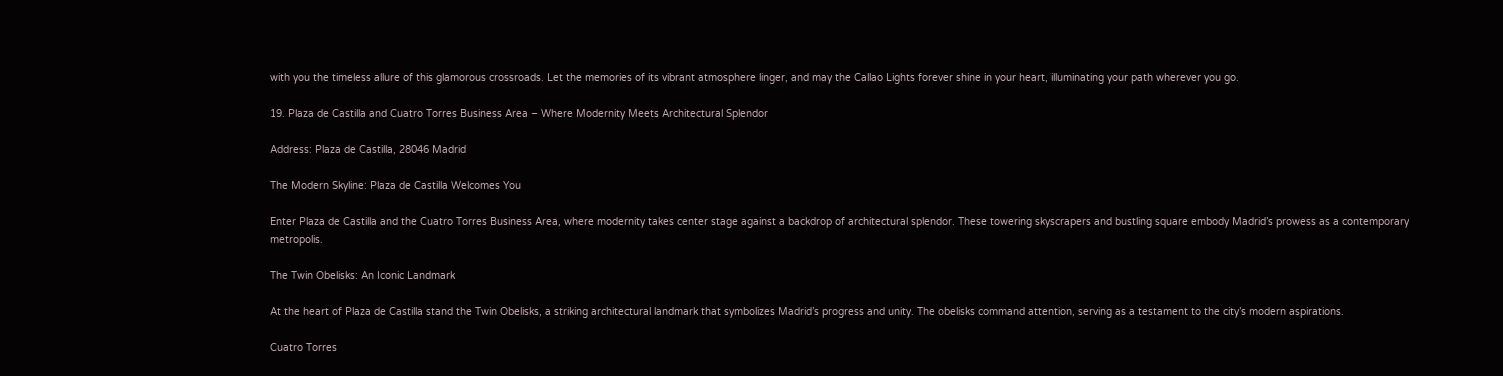with you the timeless allure of this glamorous crossroads. Let the memories of its vibrant atmosphere linger, and may the Callao Lights forever shine in your heart, illuminating your path wherever you go.

19. Plaza de Castilla and Cuatro Torres Business Area – Where Modernity Meets Architectural Splendor

Address: Plaza de Castilla, 28046 Madrid

The Modern Skyline: Plaza de Castilla Welcomes You

Enter Plaza de Castilla and the Cuatro Torres Business Area, where modernity takes center stage against a backdrop of architectural splendor. These towering skyscrapers and bustling square embody Madrid’s prowess as a contemporary metropolis.

The Twin Obelisks: An Iconic Landmark

At the heart of Plaza de Castilla stand the Twin Obelisks, a striking architectural landmark that symbolizes Madrid’s progress and unity. The obelisks command attention, serving as a testament to the city’s modern aspirations.

Cuatro Torres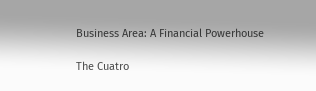Business Area: A Financial Powerhouse

The Cuatro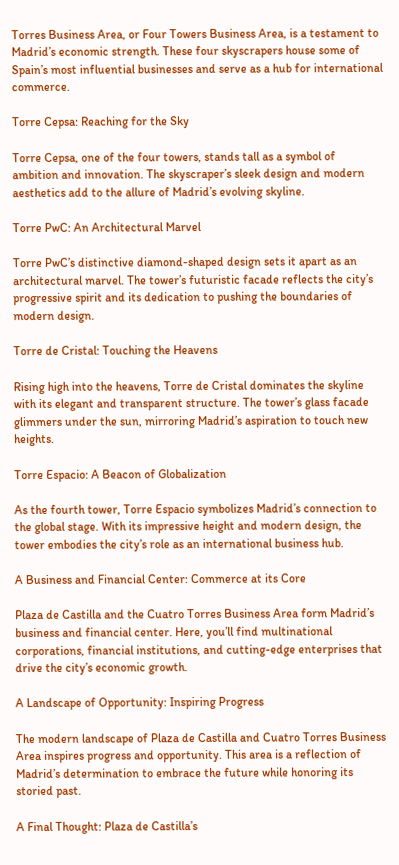Torres Business Area, or Four Towers Business Area, is a testament to Madrid’s economic strength. These four skyscrapers house some of Spain’s most influential businesses and serve as a hub for international commerce.

Torre Cepsa: Reaching for the Sky

Torre Cepsa, one of the four towers, stands tall as a symbol of ambition and innovation. The skyscraper’s sleek design and modern aesthetics add to the allure of Madrid’s evolving skyline.

Torre PwC: An Architectural Marvel

Torre PwC’s distinctive diamond-shaped design sets it apart as an architectural marvel. The tower’s futuristic facade reflects the city’s progressive spirit and its dedication to pushing the boundaries of modern design.

Torre de Cristal: Touching the Heavens

Rising high into the heavens, Torre de Cristal dominates the skyline with its elegant and transparent structure. The tower’s glass facade glimmers under the sun, mirroring Madrid’s aspiration to touch new heights.

Torre Espacio: A Beacon of Globalization

As the fourth tower, Torre Espacio symbolizes Madrid’s connection to the global stage. With its impressive height and modern design, the tower embodies the city’s role as an international business hub.

A Business and Financial Center: Commerce at its Core

Plaza de Castilla and the Cuatro Torres Business Area form Madrid’s business and financial center. Here, you’ll find multinational corporations, financial institutions, and cutting-edge enterprises that drive the city’s economic growth.

A Landscape of Opportunity: Inspiring Progress

The modern landscape of Plaza de Castilla and Cuatro Torres Business Area inspires progress and opportunity. This area is a reflection of Madrid’s determination to embrace the future while honoring its storied past.

A Final Thought: Plaza de Castilla’s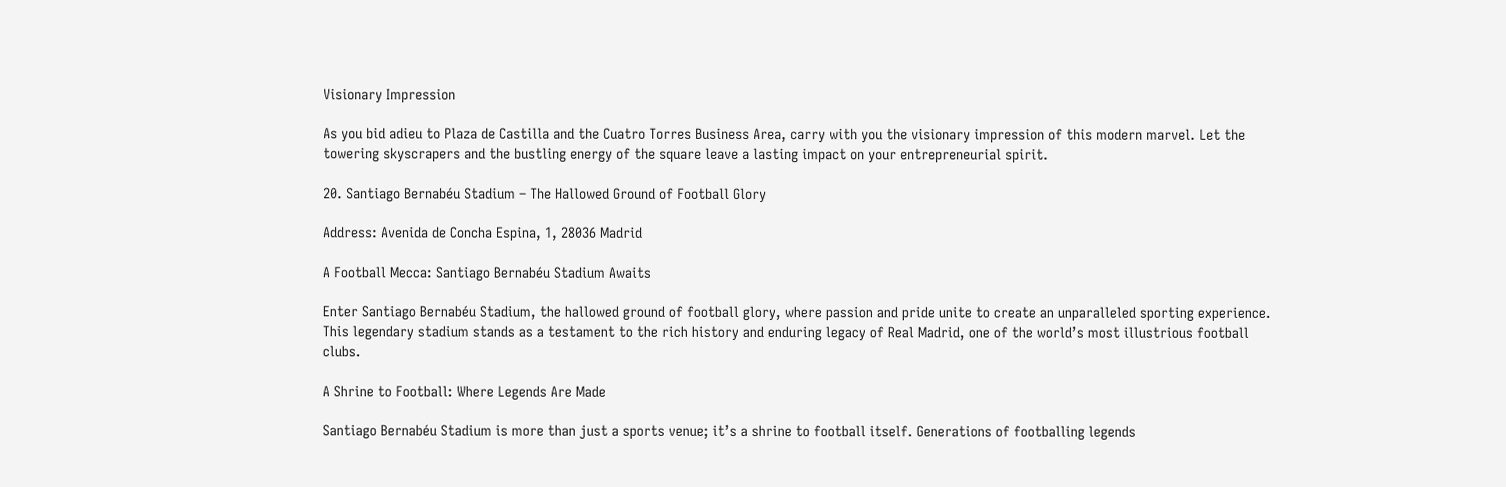Visionary Impression

As you bid adieu to Plaza de Castilla and the Cuatro Torres Business Area, carry with you the visionary impression of this modern marvel. Let the towering skyscrapers and the bustling energy of the square leave a lasting impact on your entrepreneurial spirit.

20. Santiago Bernabéu Stadium – The Hallowed Ground of Football Glory

Address: Avenida de Concha Espina, 1, 28036 Madrid

A Football Mecca: Santiago Bernabéu Stadium Awaits

Enter Santiago Bernabéu Stadium, the hallowed ground of football glory, where passion and pride unite to create an unparalleled sporting experience. This legendary stadium stands as a testament to the rich history and enduring legacy of Real Madrid, one of the world’s most illustrious football clubs.

A Shrine to Football: Where Legends Are Made

Santiago Bernabéu Stadium is more than just a sports venue; it’s a shrine to football itself. Generations of footballing legends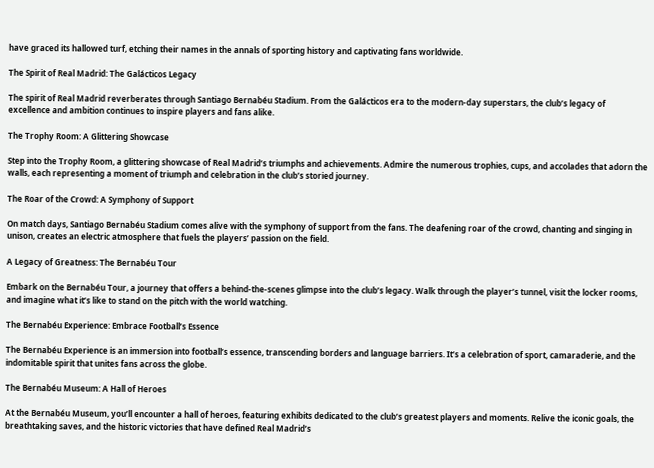have graced its hallowed turf, etching their names in the annals of sporting history and captivating fans worldwide.

The Spirit of Real Madrid: The Galácticos Legacy

The spirit of Real Madrid reverberates through Santiago Bernabéu Stadium. From the Galácticos era to the modern-day superstars, the club’s legacy of excellence and ambition continues to inspire players and fans alike.

The Trophy Room: A Glittering Showcase

Step into the Trophy Room, a glittering showcase of Real Madrid’s triumphs and achievements. Admire the numerous trophies, cups, and accolades that adorn the walls, each representing a moment of triumph and celebration in the club’s storied journey.

The Roar of the Crowd: A Symphony of Support

On match days, Santiago Bernabéu Stadium comes alive with the symphony of support from the fans. The deafening roar of the crowd, chanting and singing in unison, creates an electric atmosphere that fuels the players’ passion on the field.

A Legacy of Greatness: The Bernabéu Tour

Embark on the Bernabéu Tour, a journey that offers a behind-the-scenes glimpse into the club’s legacy. Walk through the player’s tunnel, visit the locker rooms, and imagine what it’s like to stand on the pitch with the world watching.

The Bernabéu Experience: Embrace Football’s Essence

The Bernabéu Experience is an immersion into football’s essence, transcending borders and language barriers. It’s a celebration of sport, camaraderie, and the indomitable spirit that unites fans across the globe.

The Bernabéu Museum: A Hall of Heroes

At the Bernabéu Museum, you’ll encounter a hall of heroes, featuring exhibits dedicated to the club’s greatest players and moments. Relive the iconic goals, the breathtaking saves, and the historic victories that have defined Real Madrid’s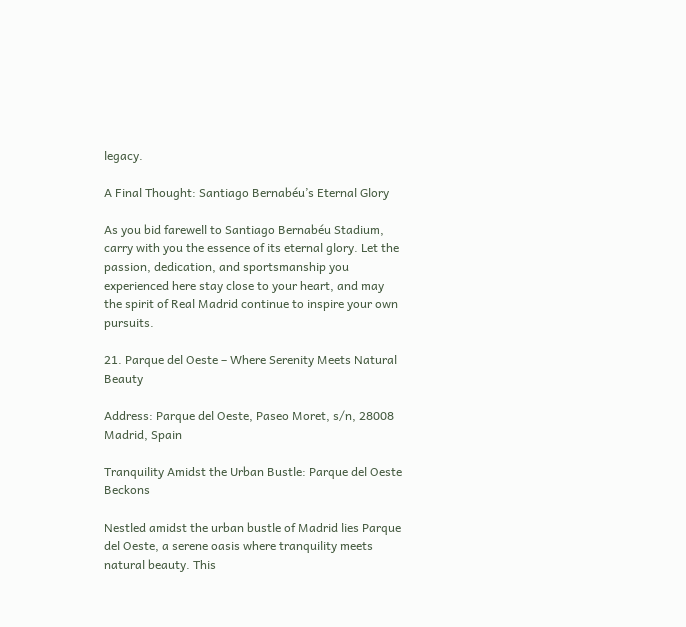legacy.

A Final Thought: Santiago Bernabéu’s Eternal Glory

As you bid farewell to Santiago Bernabéu Stadium, carry with you the essence of its eternal glory. Let the passion, dedication, and sportsmanship you experienced here stay close to your heart, and may the spirit of Real Madrid continue to inspire your own pursuits.

21. Parque del Oeste – Where Serenity Meets Natural Beauty

Address: Parque del Oeste, Paseo Moret, s/n, 28008 Madrid, Spain

Tranquility Amidst the Urban Bustle: Parque del Oeste Beckons

Nestled amidst the urban bustle of Madrid lies Parque del Oeste, a serene oasis where tranquility meets natural beauty. This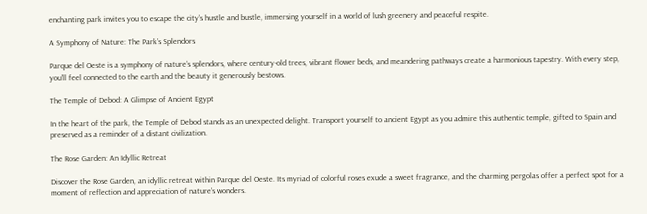enchanting park invites you to escape the city’s hustle and bustle, immersing yourself in a world of lush greenery and peaceful respite.

A Symphony of Nature: The Park’s Splendors

Parque del Oeste is a symphony of nature’s splendors, where century-old trees, vibrant flower beds, and meandering pathways create a harmonious tapestry. With every step, you’ll feel connected to the earth and the beauty it generously bestows.

The Temple of Debod: A Glimpse of Ancient Egypt

In the heart of the park, the Temple of Debod stands as an unexpected delight. Transport yourself to ancient Egypt as you admire this authentic temple, gifted to Spain and preserved as a reminder of a distant civilization.

The Rose Garden: An Idyllic Retreat

Discover the Rose Garden, an idyllic retreat within Parque del Oeste. Its myriad of colorful roses exude a sweet fragrance, and the charming pergolas offer a perfect spot for a moment of reflection and appreciation of nature’s wonders.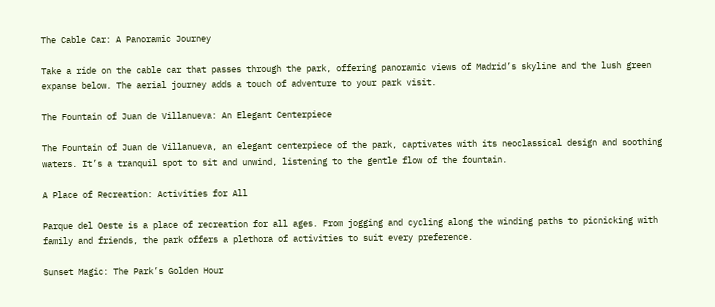The Cable Car: A Panoramic Journey

Take a ride on the cable car that passes through the park, offering panoramic views of Madrid’s skyline and the lush green expanse below. The aerial journey adds a touch of adventure to your park visit.

The Fountain of Juan de Villanueva: An Elegant Centerpiece

The Fountain of Juan de Villanueva, an elegant centerpiece of the park, captivates with its neoclassical design and soothing waters. It’s a tranquil spot to sit and unwind, listening to the gentle flow of the fountain.

A Place of Recreation: Activities for All

Parque del Oeste is a place of recreation for all ages. From jogging and cycling along the winding paths to picnicking with family and friends, the park offers a plethora of activities to suit every preference.

Sunset Magic: The Park’s Golden Hour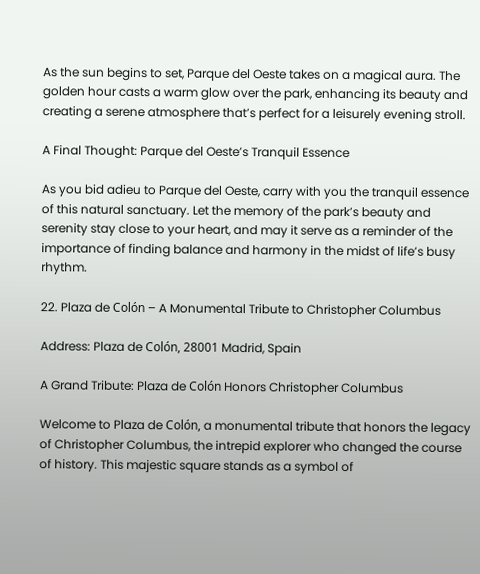As the sun begins to set, Parque del Oeste takes on a magical aura. The golden hour casts a warm glow over the park, enhancing its beauty and creating a serene atmosphere that’s perfect for a leisurely evening stroll.

A Final Thought: Parque del Oeste’s Tranquil Essence

As you bid adieu to Parque del Oeste, carry with you the tranquil essence of this natural sanctuary. Let the memory of the park’s beauty and serenity stay close to your heart, and may it serve as a reminder of the importance of finding balance and harmony in the midst of life’s busy rhythm.

22. Plaza de Colón – A Monumental Tribute to Christopher Columbus

Address: Plaza de Colón, 28001 Madrid, Spain

A Grand Tribute: Plaza de Colón Honors Christopher Columbus

Welcome to Plaza de Colón, a monumental tribute that honors the legacy of Christopher Columbus, the intrepid explorer who changed the course of history. This majestic square stands as a symbol of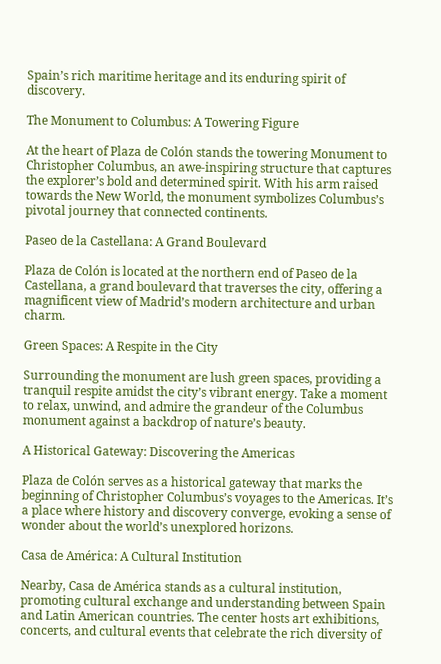Spain’s rich maritime heritage and its enduring spirit of discovery.

The Monument to Columbus: A Towering Figure

At the heart of Plaza de Colón stands the towering Monument to Christopher Columbus, an awe-inspiring structure that captures the explorer’s bold and determined spirit. With his arm raised towards the New World, the monument symbolizes Columbus’s pivotal journey that connected continents.

Paseo de la Castellana: A Grand Boulevard

Plaza de Colón is located at the northern end of Paseo de la Castellana, a grand boulevard that traverses the city, offering a magnificent view of Madrid’s modern architecture and urban charm.

Green Spaces: A Respite in the City

Surrounding the monument are lush green spaces, providing a tranquil respite amidst the city’s vibrant energy. Take a moment to relax, unwind, and admire the grandeur of the Columbus monument against a backdrop of nature’s beauty.

A Historical Gateway: Discovering the Americas

Plaza de Colón serves as a historical gateway that marks the beginning of Christopher Columbus’s voyages to the Americas. It’s a place where history and discovery converge, evoking a sense of wonder about the world’s unexplored horizons.

Casa de América: A Cultural Institution

Nearby, Casa de América stands as a cultural institution, promoting cultural exchange and understanding between Spain and Latin American countries. The center hosts art exhibitions, concerts, and cultural events that celebrate the rich diversity of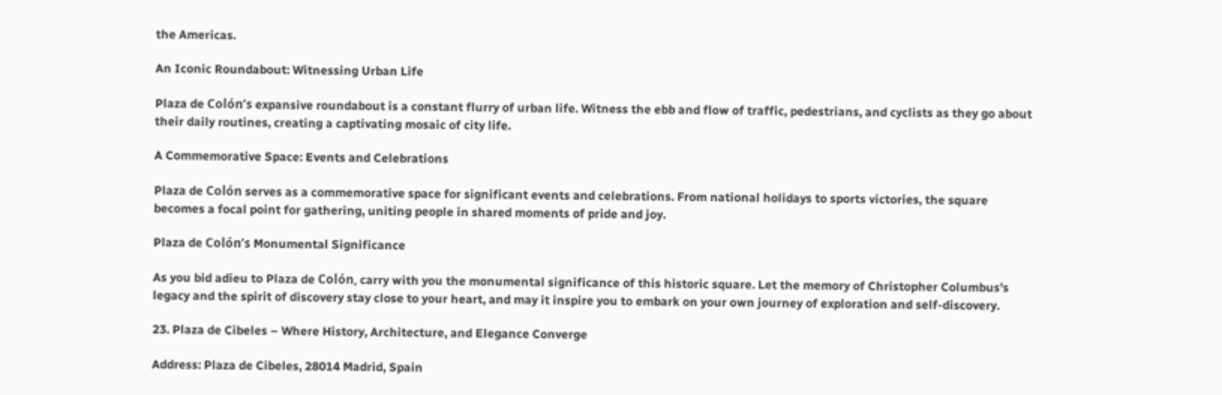the Americas.

An Iconic Roundabout: Witnessing Urban Life

Plaza de Colón’s expansive roundabout is a constant flurry of urban life. Witness the ebb and flow of traffic, pedestrians, and cyclists as they go about their daily routines, creating a captivating mosaic of city life.

A Commemorative Space: Events and Celebrations

Plaza de Colón serves as a commemorative space for significant events and celebrations. From national holidays to sports victories, the square becomes a focal point for gathering, uniting people in shared moments of pride and joy.

Plaza de Colón’s Monumental Significance

As you bid adieu to Plaza de Colón, carry with you the monumental significance of this historic square. Let the memory of Christopher Columbus’s legacy and the spirit of discovery stay close to your heart, and may it inspire you to embark on your own journey of exploration and self-discovery.

23. Plaza de Cibeles – Where History, Architecture, and Elegance Converge

Address: Plaza de Cibeles, 28014 Madrid, Spain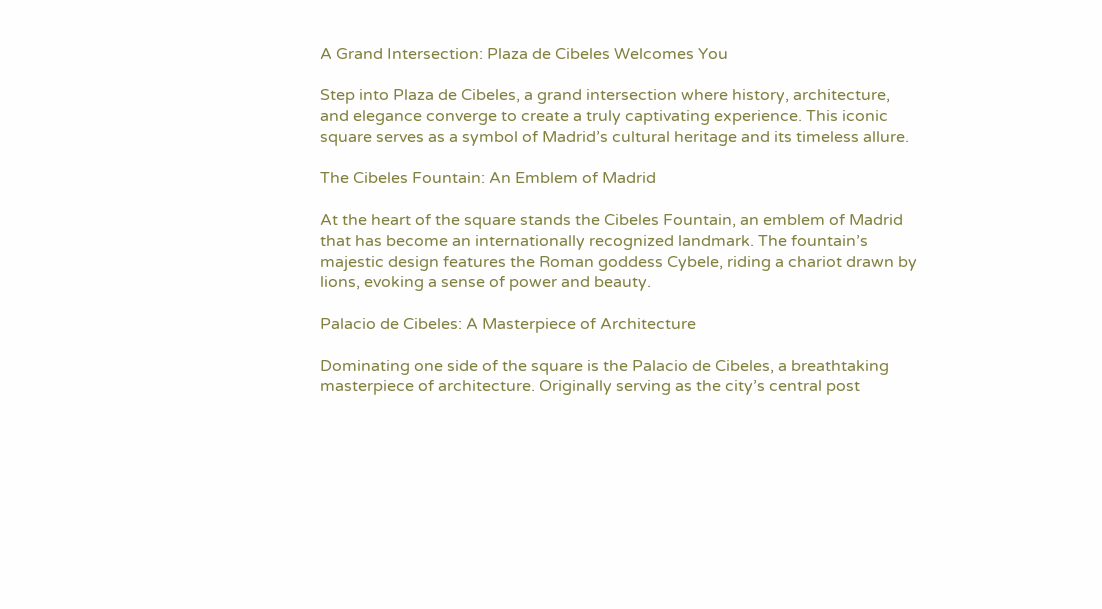A Grand Intersection: Plaza de Cibeles Welcomes You

Step into Plaza de Cibeles, a grand intersection where history, architecture, and elegance converge to create a truly captivating experience. This iconic square serves as a symbol of Madrid’s cultural heritage and its timeless allure.

The Cibeles Fountain: An Emblem of Madrid

At the heart of the square stands the Cibeles Fountain, an emblem of Madrid that has become an internationally recognized landmark. The fountain’s majestic design features the Roman goddess Cybele, riding a chariot drawn by lions, evoking a sense of power and beauty.

Palacio de Cibeles: A Masterpiece of Architecture

Dominating one side of the square is the Palacio de Cibeles, a breathtaking masterpiece of architecture. Originally serving as the city’s central post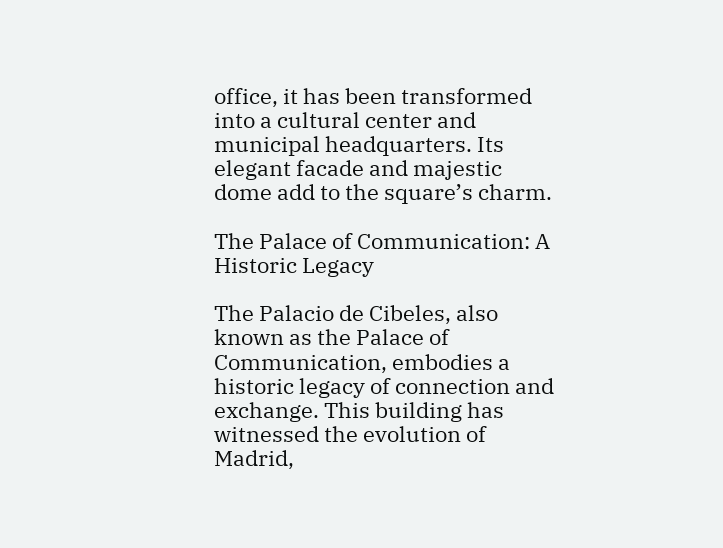office, it has been transformed into a cultural center and municipal headquarters. Its elegant facade and majestic dome add to the square’s charm.

The Palace of Communication: A Historic Legacy

The Palacio de Cibeles, also known as the Palace of Communication, embodies a historic legacy of connection and exchange. This building has witnessed the evolution of Madrid,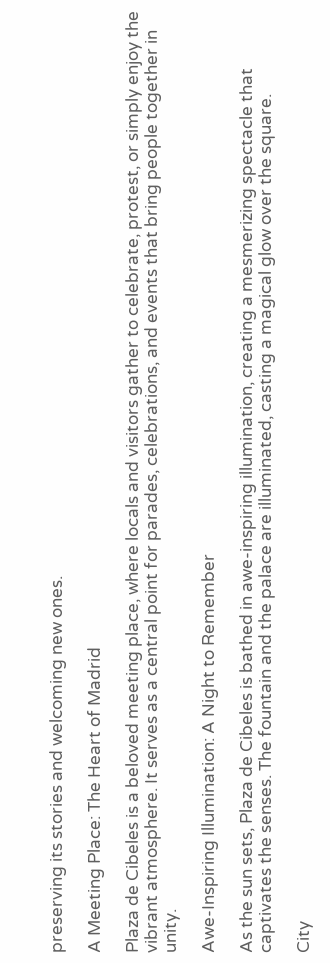preserving its stories and welcoming new ones.

A Meeting Place: The Heart of Madrid

Plaza de Cibeles is a beloved meeting place, where locals and visitors gather to celebrate, protest, or simply enjoy the vibrant atmosphere. It serves as a central point for parades, celebrations, and events that bring people together in unity.

Awe-Inspiring Illumination: A Night to Remember

As the sun sets, Plaza de Cibeles is bathed in awe-inspiring illumination, creating a mesmerizing spectacle that captivates the senses. The fountain and the palace are illuminated, casting a magical glow over the square.

City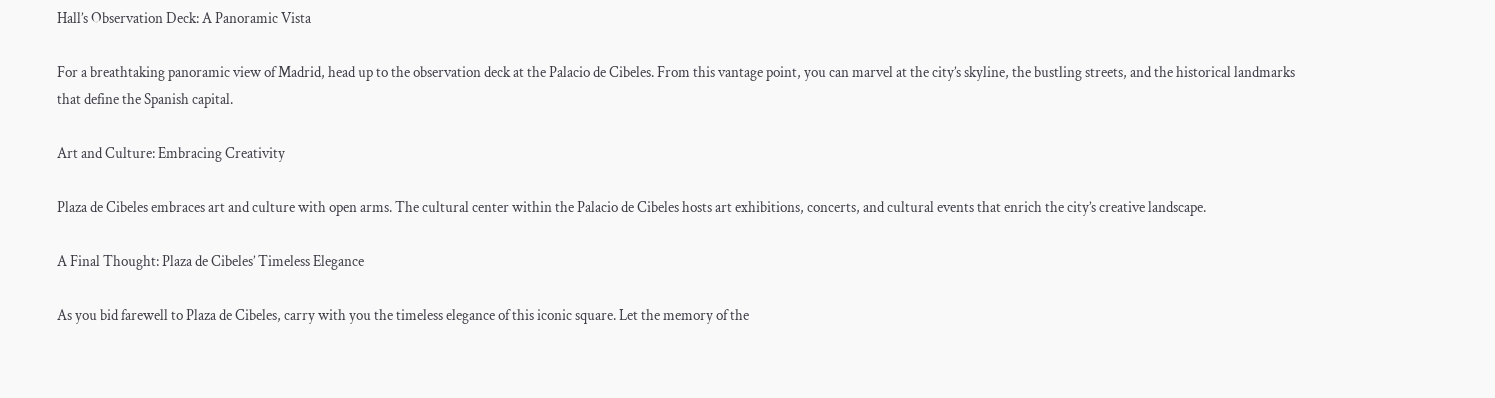Hall’s Observation Deck: A Panoramic Vista

For a breathtaking panoramic view of Madrid, head up to the observation deck at the Palacio de Cibeles. From this vantage point, you can marvel at the city’s skyline, the bustling streets, and the historical landmarks that define the Spanish capital.

Art and Culture: Embracing Creativity

Plaza de Cibeles embraces art and culture with open arms. The cultural center within the Palacio de Cibeles hosts art exhibitions, concerts, and cultural events that enrich the city’s creative landscape.

A Final Thought: Plaza de Cibeles’ Timeless Elegance

As you bid farewell to Plaza de Cibeles, carry with you the timeless elegance of this iconic square. Let the memory of the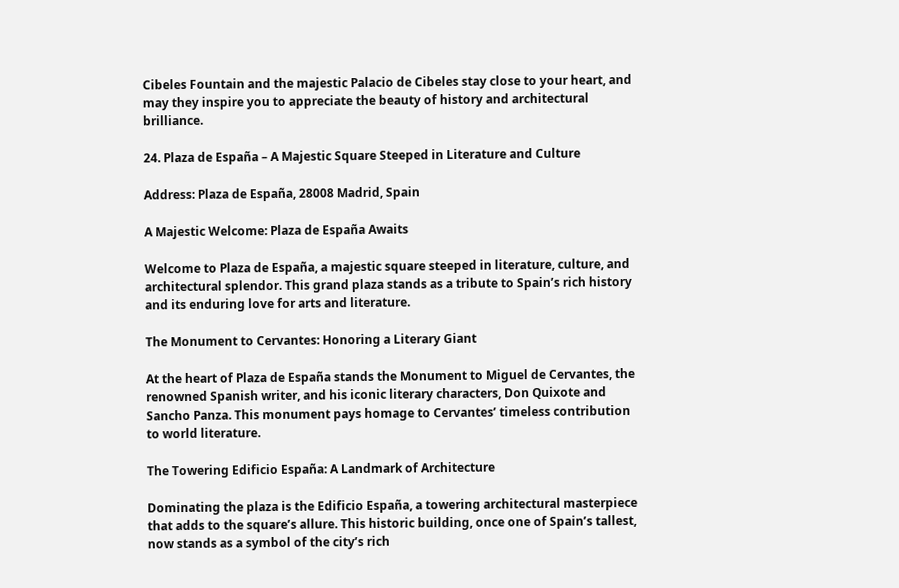Cibeles Fountain and the majestic Palacio de Cibeles stay close to your heart, and may they inspire you to appreciate the beauty of history and architectural brilliance.

24. Plaza de España – A Majestic Square Steeped in Literature and Culture

Address: Plaza de España, 28008 Madrid, Spain

A Majestic Welcome: Plaza de España Awaits

Welcome to Plaza de España, a majestic square steeped in literature, culture, and architectural splendor. This grand plaza stands as a tribute to Spain’s rich history and its enduring love for arts and literature.

The Monument to Cervantes: Honoring a Literary Giant

At the heart of Plaza de España stands the Monument to Miguel de Cervantes, the renowned Spanish writer, and his iconic literary characters, Don Quixote and Sancho Panza. This monument pays homage to Cervantes’ timeless contribution to world literature.

The Towering Edificio España: A Landmark of Architecture

Dominating the plaza is the Edificio España, a towering architectural masterpiece that adds to the square’s allure. This historic building, once one of Spain’s tallest, now stands as a symbol of the city’s rich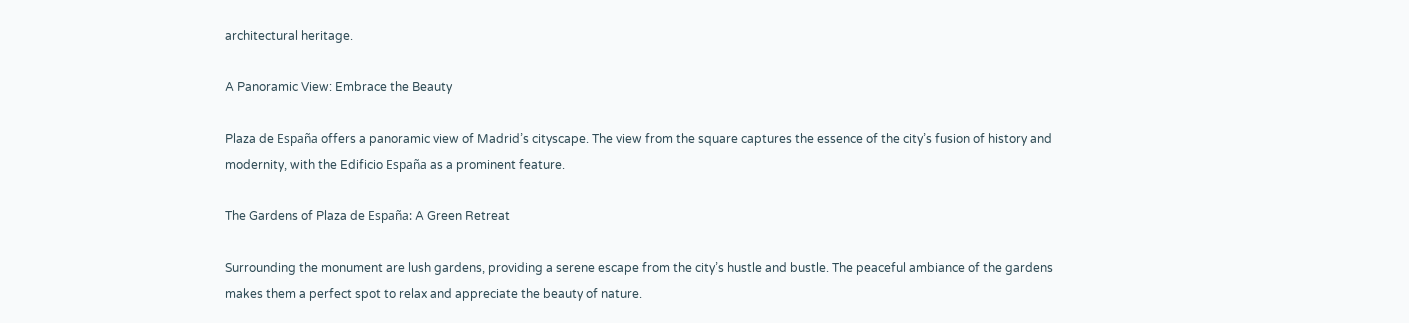architectural heritage.

A Panoramic View: Embrace the Beauty

Plaza de España offers a panoramic view of Madrid’s cityscape. The view from the square captures the essence of the city’s fusion of history and modernity, with the Edificio España as a prominent feature.

The Gardens of Plaza de España: A Green Retreat

Surrounding the monument are lush gardens, providing a serene escape from the city’s hustle and bustle. The peaceful ambiance of the gardens makes them a perfect spot to relax and appreciate the beauty of nature.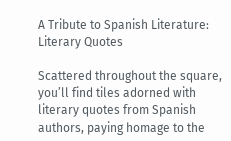A Tribute to Spanish Literature: Literary Quotes

Scattered throughout the square, you’ll find tiles adorned with literary quotes from Spanish authors, paying homage to the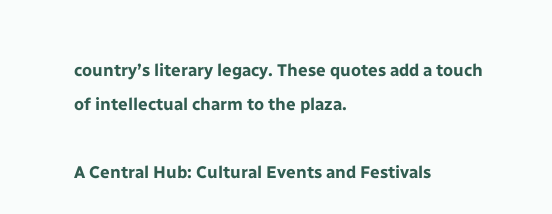country’s literary legacy. These quotes add a touch of intellectual charm to the plaza.

A Central Hub: Cultural Events and Festivals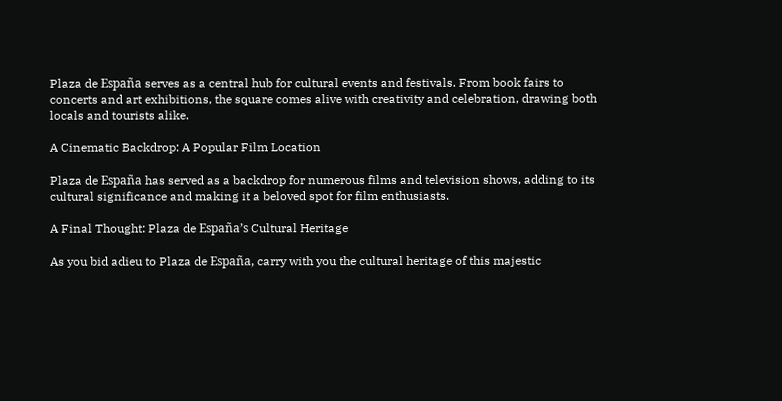Plaza de España serves as a central hub for cultural events and festivals. From book fairs to concerts and art exhibitions, the square comes alive with creativity and celebration, drawing both locals and tourists alike.

A Cinematic Backdrop: A Popular Film Location

Plaza de España has served as a backdrop for numerous films and television shows, adding to its cultural significance and making it a beloved spot for film enthusiasts.

A Final Thought: Plaza de España’s Cultural Heritage

As you bid adieu to Plaza de España, carry with you the cultural heritage of this majestic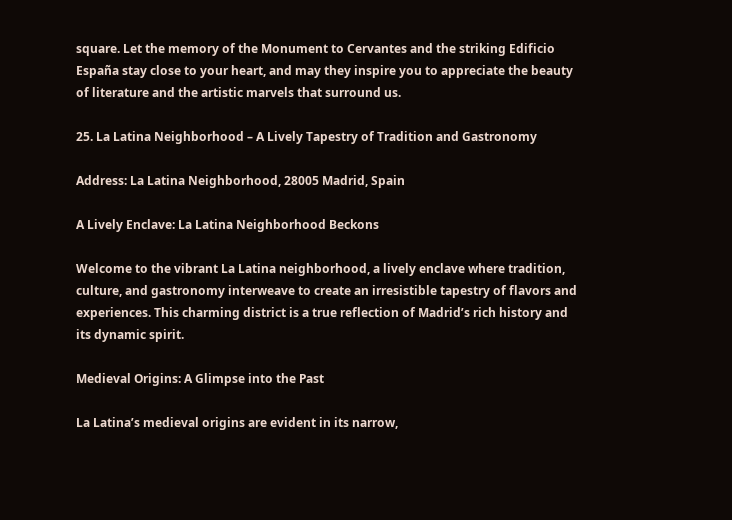square. Let the memory of the Monument to Cervantes and the striking Edificio España stay close to your heart, and may they inspire you to appreciate the beauty of literature and the artistic marvels that surround us.

25. La Latina Neighborhood – A Lively Tapestry of Tradition and Gastronomy

Address: La Latina Neighborhood, 28005 Madrid, Spain

A Lively Enclave: La Latina Neighborhood Beckons

Welcome to the vibrant La Latina neighborhood, a lively enclave where tradition, culture, and gastronomy interweave to create an irresistible tapestry of flavors and experiences. This charming district is a true reflection of Madrid’s rich history and its dynamic spirit.

Medieval Origins: A Glimpse into the Past

La Latina’s medieval origins are evident in its narrow,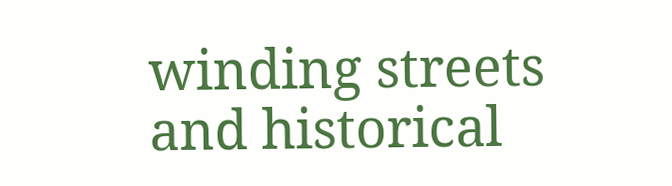winding streets and historical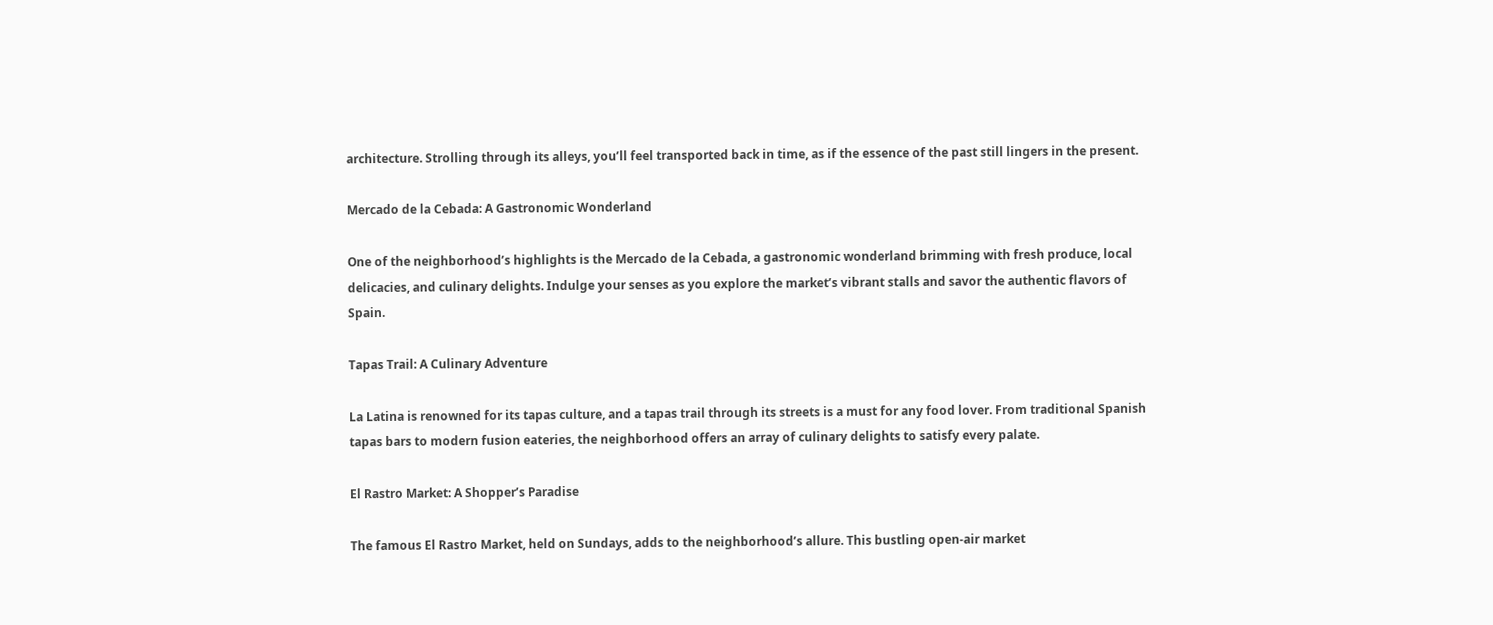architecture. Strolling through its alleys, you’ll feel transported back in time, as if the essence of the past still lingers in the present.

Mercado de la Cebada: A Gastronomic Wonderland

One of the neighborhood’s highlights is the Mercado de la Cebada, a gastronomic wonderland brimming with fresh produce, local delicacies, and culinary delights. Indulge your senses as you explore the market’s vibrant stalls and savor the authentic flavors of Spain.

Tapas Trail: A Culinary Adventure

La Latina is renowned for its tapas culture, and a tapas trail through its streets is a must for any food lover. From traditional Spanish tapas bars to modern fusion eateries, the neighborhood offers an array of culinary delights to satisfy every palate.

El Rastro Market: A Shopper’s Paradise

The famous El Rastro Market, held on Sundays, adds to the neighborhood’s allure. This bustling open-air market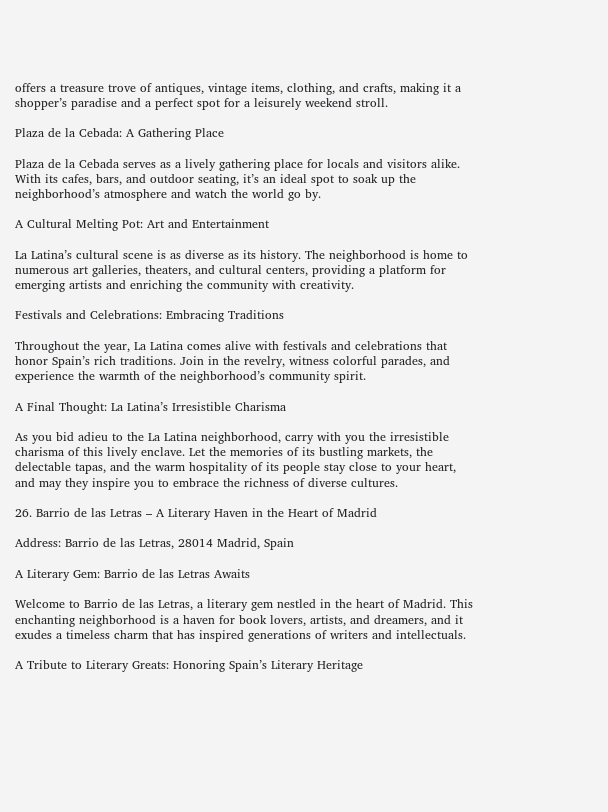offers a treasure trove of antiques, vintage items, clothing, and crafts, making it a shopper’s paradise and a perfect spot for a leisurely weekend stroll.

Plaza de la Cebada: A Gathering Place

Plaza de la Cebada serves as a lively gathering place for locals and visitors alike. With its cafes, bars, and outdoor seating, it’s an ideal spot to soak up the neighborhood’s atmosphere and watch the world go by.

A Cultural Melting Pot: Art and Entertainment

La Latina’s cultural scene is as diverse as its history. The neighborhood is home to numerous art galleries, theaters, and cultural centers, providing a platform for emerging artists and enriching the community with creativity.

Festivals and Celebrations: Embracing Traditions

Throughout the year, La Latina comes alive with festivals and celebrations that honor Spain’s rich traditions. Join in the revelry, witness colorful parades, and experience the warmth of the neighborhood’s community spirit.

A Final Thought: La Latina’s Irresistible Charisma

As you bid adieu to the La Latina neighborhood, carry with you the irresistible charisma of this lively enclave. Let the memories of its bustling markets, the delectable tapas, and the warm hospitality of its people stay close to your heart, and may they inspire you to embrace the richness of diverse cultures.

26. Barrio de las Letras – A Literary Haven in the Heart of Madrid

Address: Barrio de las Letras, 28014 Madrid, Spain

A Literary Gem: Barrio de las Letras Awaits

Welcome to Barrio de las Letras, a literary gem nestled in the heart of Madrid. This enchanting neighborhood is a haven for book lovers, artists, and dreamers, and it exudes a timeless charm that has inspired generations of writers and intellectuals.

A Tribute to Literary Greats: Honoring Spain’s Literary Heritage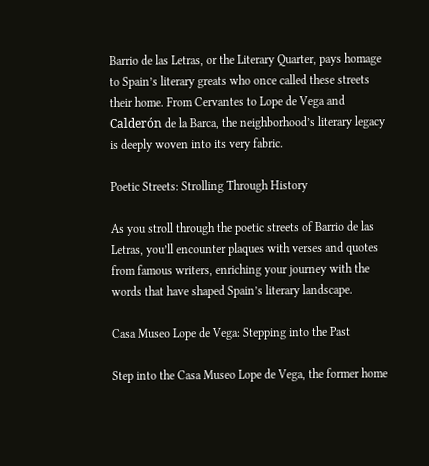Barrio de las Letras, or the Literary Quarter, pays homage to Spain’s literary greats who once called these streets their home. From Cervantes to Lope de Vega and Calderón de la Barca, the neighborhood’s literary legacy is deeply woven into its very fabric.

Poetic Streets: Strolling Through History

As you stroll through the poetic streets of Barrio de las Letras, you’ll encounter plaques with verses and quotes from famous writers, enriching your journey with the words that have shaped Spain’s literary landscape.

Casa Museo Lope de Vega: Stepping into the Past

Step into the Casa Museo Lope de Vega, the former home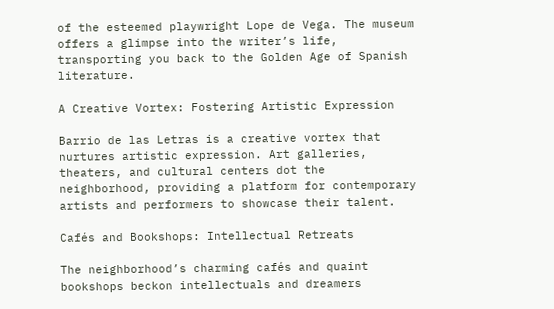of the esteemed playwright Lope de Vega. The museum offers a glimpse into the writer’s life, transporting you back to the Golden Age of Spanish literature.

A Creative Vortex: Fostering Artistic Expression

Barrio de las Letras is a creative vortex that nurtures artistic expression. Art galleries, theaters, and cultural centers dot the neighborhood, providing a platform for contemporary artists and performers to showcase their talent.

Cafés and Bookshops: Intellectual Retreats

The neighborhood’s charming cafés and quaint bookshops beckon intellectuals and dreamers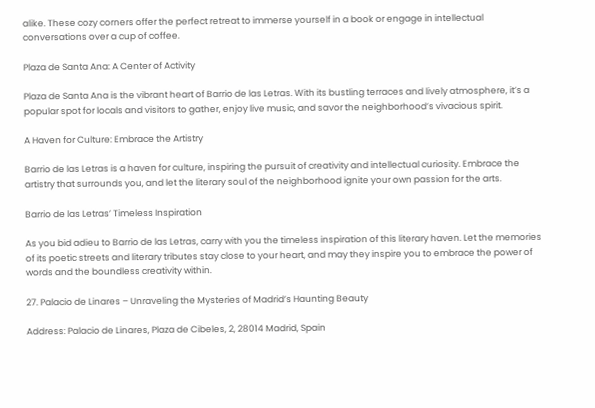alike. These cozy corners offer the perfect retreat to immerse yourself in a book or engage in intellectual conversations over a cup of coffee.

Plaza de Santa Ana: A Center of Activity

Plaza de Santa Ana is the vibrant heart of Barrio de las Letras. With its bustling terraces and lively atmosphere, it’s a popular spot for locals and visitors to gather, enjoy live music, and savor the neighborhood’s vivacious spirit.

A Haven for Culture: Embrace the Artistry

Barrio de las Letras is a haven for culture, inspiring the pursuit of creativity and intellectual curiosity. Embrace the artistry that surrounds you, and let the literary soul of the neighborhood ignite your own passion for the arts.

Barrio de las Letras’ Timeless Inspiration

As you bid adieu to Barrio de las Letras, carry with you the timeless inspiration of this literary haven. Let the memories of its poetic streets and literary tributes stay close to your heart, and may they inspire you to embrace the power of words and the boundless creativity within.

27. Palacio de Linares – Unraveling the Mysteries of Madrid’s Haunting Beauty

Address: Palacio de Linares, Plaza de Cibeles, 2, 28014 Madrid, Spain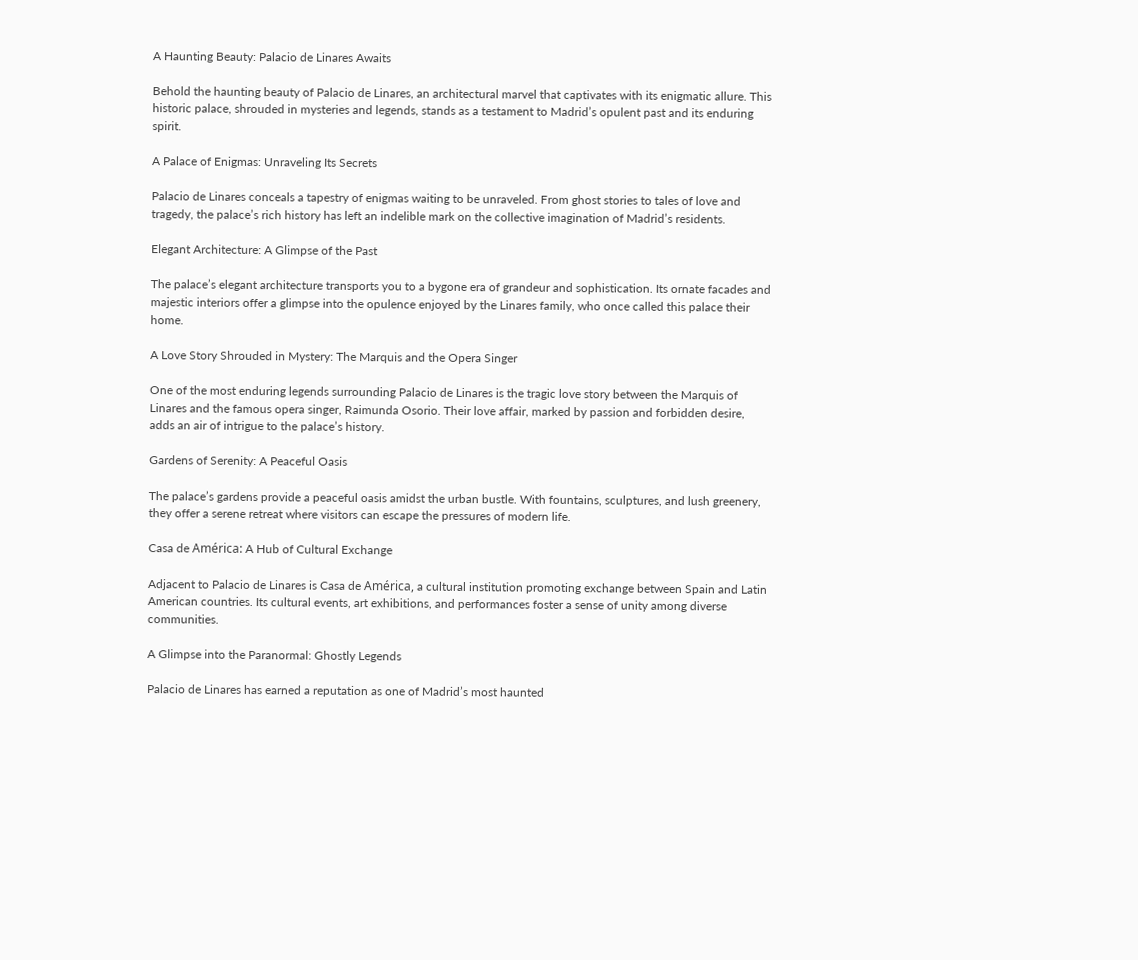A Haunting Beauty: Palacio de Linares Awaits

Behold the haunting beauty of Palacio de Linares, an architectural marvel that captivates with its enigmatic allure. This historic palace, shrouded in mysteries and legends, stands as a testament to Madrid’s opulent past and its enduring spirit.

A Palace of Enigmas: Unraveling Its Secrets

Palacio de Linares conceals a tapestry of enigmas waiting to be unraveled. From ghost stories to tales of love and tragedy, the palace’s rich history has left an indelible mark on the collective imagination of Madrid’s residents.

Elegant Architecture: A Glimpse of the Past

The palace’s elegant architecture transports you to a bygone era of grandeur and sophistication. Its ornate facades and majestic interiors offer a glimpse into the opulence enjoyed by the Linares family, who once called this palace their home.

A Love Story Shrouded in Mystery: The Marquis and the Opera Singer

One of the most enduring legends surrounding Palacio de Linares is the tragic love story between the Marquis of Linares and the famous opera singer, Raimunda Osorio. Their love affair, marked by passion and forbidden desire, adds an air of intrigue to the palace’s history.

Gardens of Serenity: A Peaceful Oasis

The palace’s gardens provide a peaceful oasis amidst the urban bustle. With fountains, sculptures, and lush greenery, they offer a serene retreat where visitors can escape the pressures of modern life.

Casa de América: A Hub of Cultural Exchange

Adjacent to Palacio de Linares is Casa de América, a cultural institution promoting exchange between Spain and Latin American countries. Its cultural events, art exhibitions, and performances foster a sense of unity among diverse communities.

A Glimpse into the Paranormal: Ghostly Legends

Palacio de Linares has earned a reputation as one of Madrid’s most haunted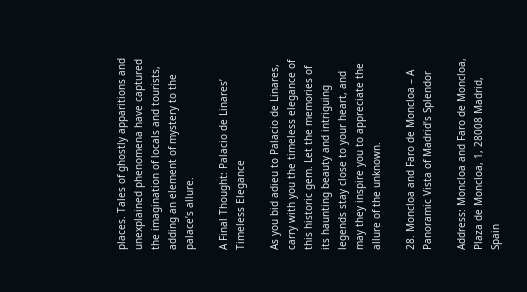places. Tales of ghostly apparitions and unexplained phenomena have captured the imagination of locals and tourists, adding an element of mystery to the palace’s allure.

A Final Thought: Palacio de Linares’ Timeless Elegance

As you bid adieu to Palacio de Linares, carry with you the timeless elegance of this historic gem. Let the memories of its haunting beauty and intriguing legends stay close to your heart, and may they inspire you to appreciate the allure of the unknown.

28. Moncloa and Faro de Moncloa – A Panoramic Vista of Madrid’s Splendor

Address: Moncloa and Faro de Moncloa, Plaza de Moncloa, 1, 28008 Madrid, Spain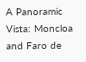A Panoramic Vista: Moncloa and Faro de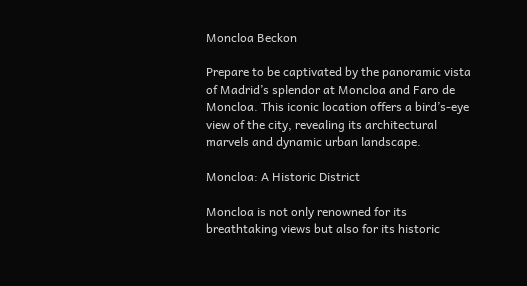Moncloa Beckon

Prepare to be captivated by the panoramic vista of Madrid’s splendor at Moncloa and Faro de Moncloa. This iconic location offers a bird’s-eye view of the city, revealing its architectural marvels and dynamic urban landscape.

Moncloa: A Historic District

Moncloa is not only renowned for its breathtaking views but also for its historic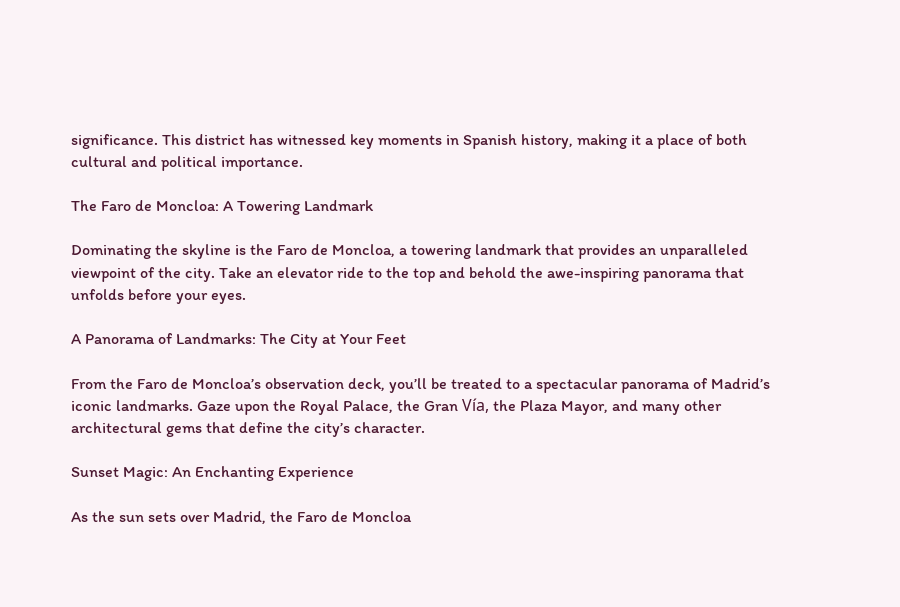significance. This district has witnessed key moments in Spanish history, making it a place of both cultural and political importance.

The Faro de Moncloa: A Towering Landmark

Dominating the skyline is the Faro de Moncloa, a towering landmark that provides an unparalleled viewpoint of the city. Take an elevator ride to the top and behold the awe-inspiring panorama that unfolds before your eyes.

A Panorama of Landmarks: The City at Your Feet

From the Faro de Moncloa’s observation deck, you’ll be treated to a spectacular panorama of Madrid’s iconic landmarks. Gaze upon the Royal Palace, the Gran Vía, the Plaza Mayor, and many other architectural gems that define the city’s character.

Sunset Magic: An Enchanting Experience

As the sun sets over Madrid, the Faro de Moncloa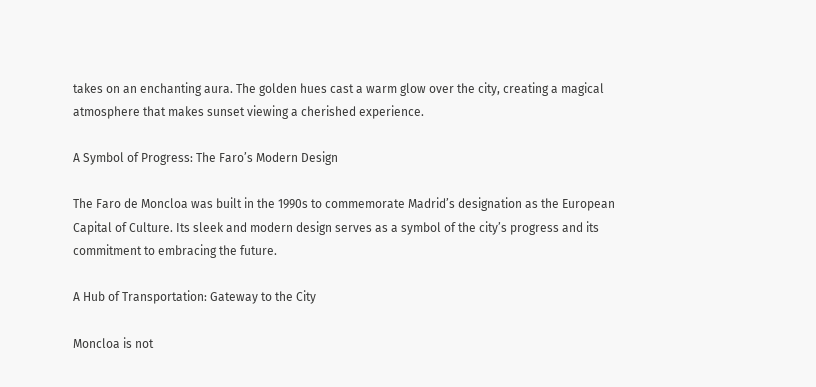takes on an enchanting aura. The golden hues cast a warm glow over the city, creating a magical atmosphere that makes sunset viewing a cherished experience.

A Symbol of Progress: The Faro’s Modern Design

The Faro de Moncloa was built in the 1990s to commemorate Madrid’s designation as the European Capital of Culture. Its sleek and modern design serves as a symbol of the city’s progress and its commitment to embracing the future.

A Hub of Transportation: Gateway to the City

Moncloa is not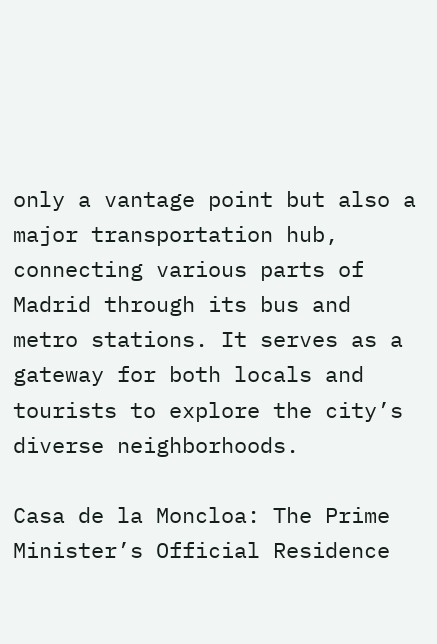only a vantage point but also a major transportation hub, connecting various parts of Madrid through its bus and metro stations. It serves as a gateway for both locals and tourists to explore the city’s diverse neighborhoods.

Casa de la Moncloa: The Prime Minister’s Official Residence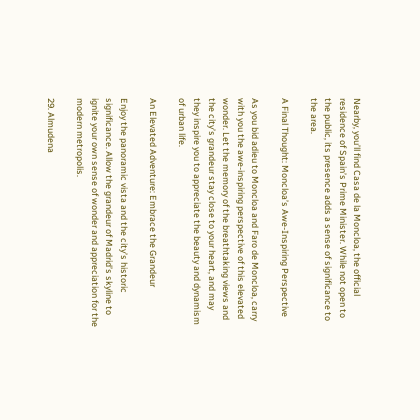Nearby, you’ll find Casa de la Moncloa, the official residence of Spain’s Prime Minister. While not open to the public, its presence adds a sense of significance to the area.

A Final Thought: Moncloa’s Awe-Inspiring Perspective

As you bid adieu to Moncloa and Faro de Moncloa, carry with you the awe-inspiring perspective of this elevated wonder. Let the memory of the breathtaking views and the city’s grandeur stay close to your heart, and may they inspire you to appreciate the beauty and dynamism of urban life.

An Elevated Adventure: Embrace the Grandeur

Enjoy the panoramic vista and the city’s historic significance. Allow the grandeur of Madrid’s skyline to ignite your own sense of wonder and appreciation for the modern metropolis.

29. Almudena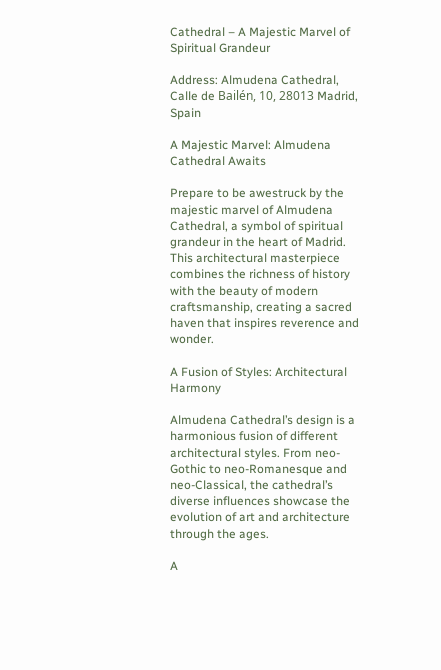Cathedral – A Majestic Marvel of Spiritual Grandeur

Address: Almudena Cathedral, Calle de Bailén, 10, 28013 Madrid, Spain

A Majestic Marvel: Almudena Cathedral Awaits

Prepare to be awestruck by the majestic marvel of Almudena Cathedral, a symbol of spiritual grandeur in the heart of Madrid. This architectural masterpiece combines the richness of history with the beauty of modern craftsmanship, creating a sacred haven that inspires reverence and wonder.

A Fusion of Styles: Architectural Harmony

Almudena Cathedral’s design is a harmonious fusion of different architectural styles. From neo-Gothic to neo-Romanesque and neo-Classical, the cathedral’s diverse influences showcase the evolution of art and architecture through the ages.

A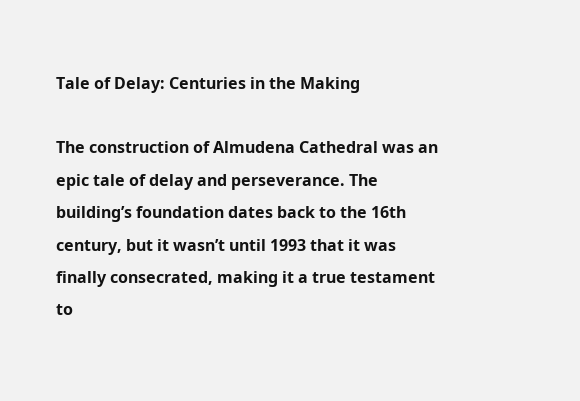Tale of Delay: Centuries in the Making

The construction of Almudena Cathedral was an epic tale of delay and perseverance. The building’s foundation dates back to the 16th century, but it wasn’t until 1993 that it was finally consecrated, making it a true testament to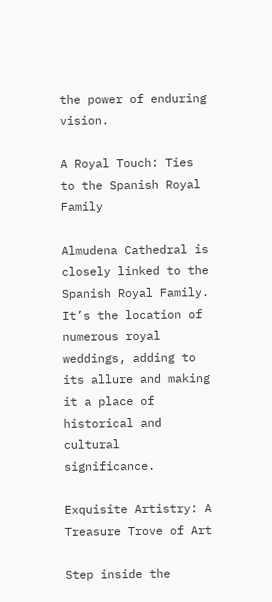the power of enduring vision.

A Royal Touch: Ties to the Spanish Royal Family

Almudena Cathedral is closely linked to the Spanish Royal Family. It’s the location of numerous royal weddings, adding to its allure and making it a place of historical and cultural significance.

Exquisite Artistry: A Treasure Trove of Art

Step inside the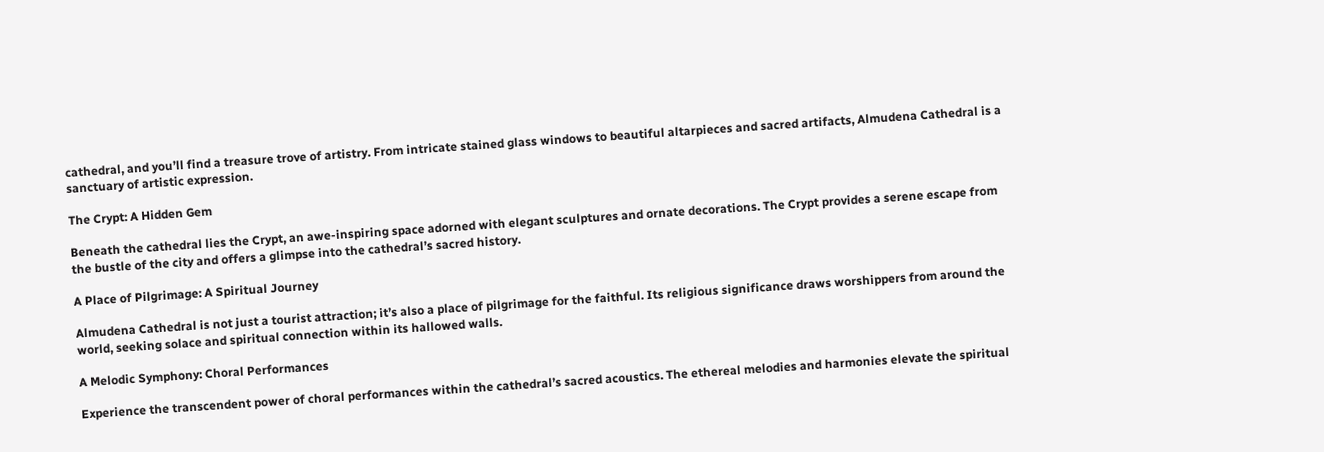cathedral, and you’ll find a treasure trove of artistry. From intricate stained glass windows to beautiful altarpieces and sacred artifacts, Almudena Cathedral is a sanctuary of artistic expression.

The Crypt: A Hidden Gem

Beneath the cathedral lies the Crypt, an awe-inspiring space adorned with elegant sculptures and ornate decorations. The Crypt provides a serene escape from the bustle of the city and offers a glimpse into the cathedral’s sacred history.

A Place of Pilgrimage: A Spiritual Journey

Almudena Cathedral is not just a tourist attraction; it’s also a place of pilgrimage for the faithful. Its religious significance draws worshippers from around the world, seeking solace and spiritual connection within its hallowed walls.

A Melodic Symphony: Choral Performances

Experience the transcendent power of choral performances within the cathedral’s sacred acoustics. The ethereal melodies and harmonies elevate the spiritual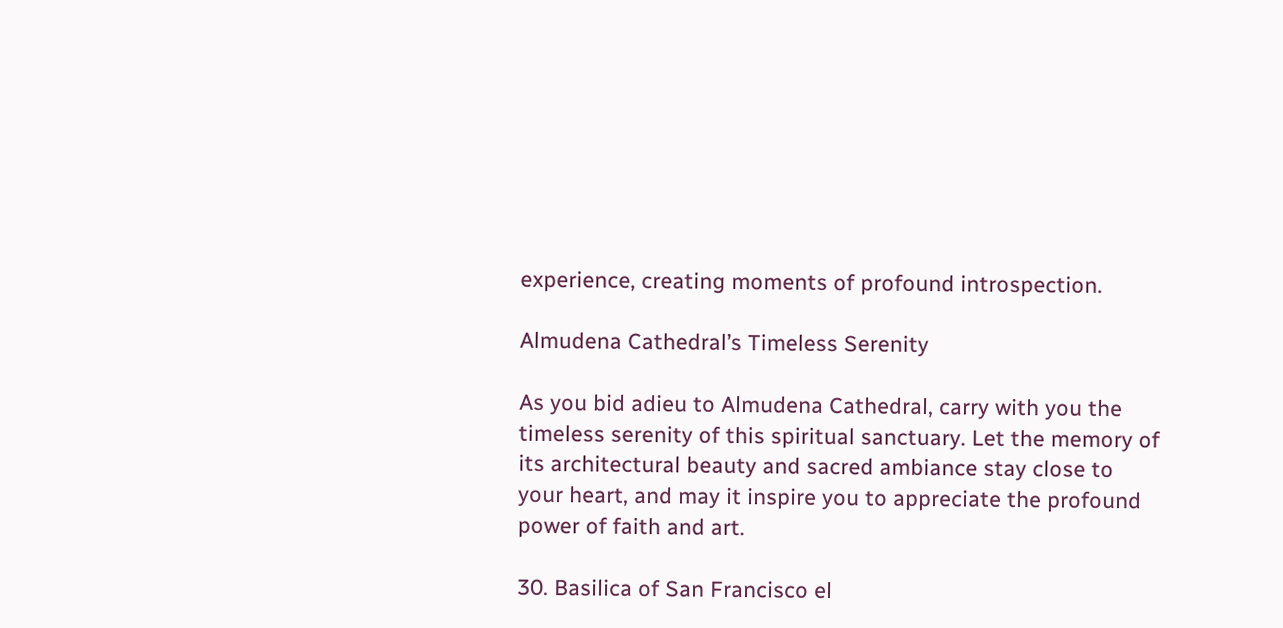experience, creating moments of profound introspection.

Almudena Cathedral’s Timeless Serenity

As you bid adieu to Almudena Cathedral, carry with you the timeless serenity of this spiritual sanctuary. Let the memory of its architectural beauty and sacred ambiance stay close to your heart, and may it inspire you to appreciate the profound power of faith and art.

30. Basilica of San Francisco el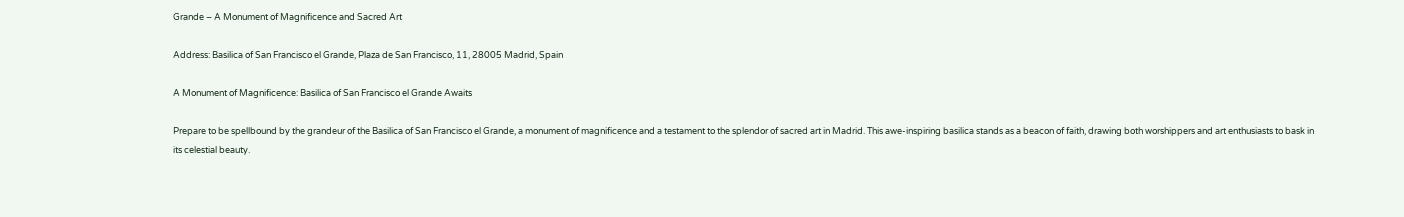Grande – A Monument of Magnificence and Sacred Art

Address: Basilica of San Francisco el Grande, Plaza de San Francisco, 11, 28005 Madrid, Spain

A Monument of Magnificence: Basilica of San Francisco el Grande Awaits

Prepare to be spellbound by the grandeur of the Basilica of San Francisco el Grande, a monument of magnificence and a testament to the splendor of sacred art in Madrid. This awe-inspiring basilica stands as a beacon of faith, drawing both worshippers and art enthusiasts to bask in its celestial beauty.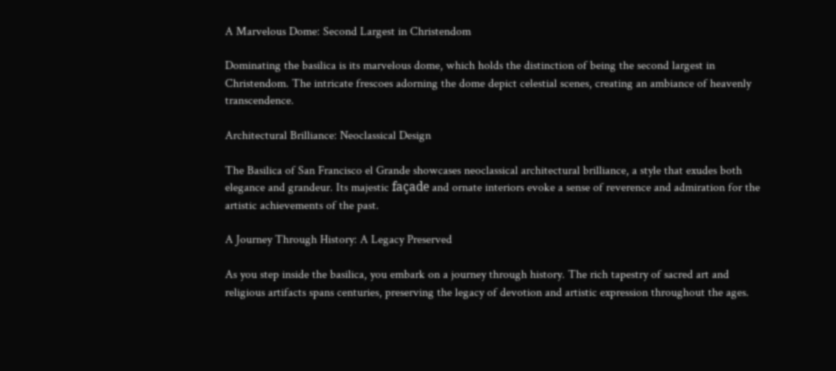A Marvelous Dome: Second Largest in Christendom

Dominating the basilica is its marvelous dome, which holds the distinction of being the second largest in Christendom. The intricate frescoes adorning the dome depict celestial scenes, creating an ambiance of heavenly transcendence.

Architectural Brilliance: Neoclassical Design

The Basilica of San Francisco el Grande showcases neoclassical architectural brilliance, a style that exudes both elegance and grandeur. Its majestic façade and ornate interiors evoke a sense of reverence and admiration for the artistic achievements of the past.

A Journey Through History: A Legacy Preserved

As you step inside the basilica, you embark on a journey through history. The rich tapestry of sacred art and religious artifacts spans centuries, preserving the legacy of devotion and artistic expression throughout the ages.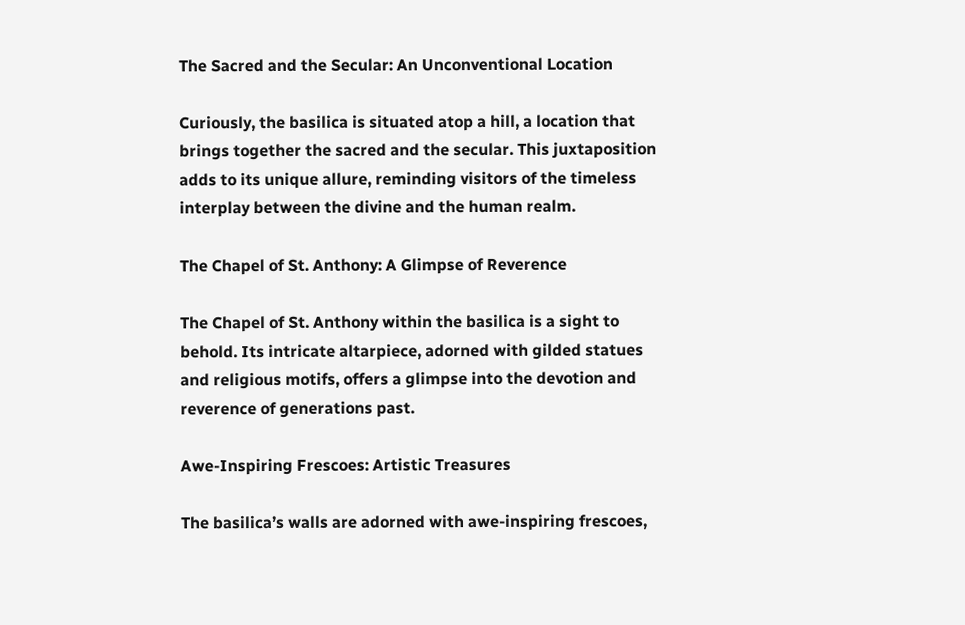The Sacred and the Secular: An Unconventional Location

Curiously, the basilica is situated atop a hill, a location that brings together the sacred and the secular. This juxtaposition adds to its unique allure, reminding visitors of the timeless interplay between the divine and the human realm.

The Chapel of St. Anthony: A Glimpse of Reverence

The Chapel of St. Anthony within the basilica is a sight to behold. Its intricate altarpiece, adorned with gilded statues and religious motifs, offers a glimpse into the devotion and reverence of generations past.

Awe-Inspiring Frescoes: Artistic Treasures

The basilica’s walls are adorned with awe-inspiring frescoes,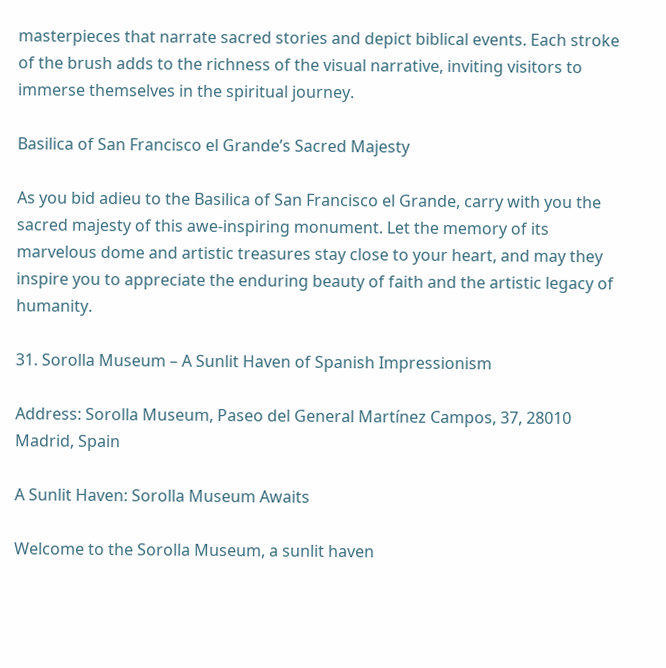masterpieces that narrate sacred stories and depict biblical events. Each stroke of the brush adds to the richness of the visual narrative, inviting visitors to immerse themselves in the spiritual journey.

Basilica of San Francisco el Grande’s Sacred Majesty

As you bid adieu to the Basilica of San Francisco el Grande, carry with you the sacred majesty of this awe-inspiring monument. Let the memory of its marvelous dome and artistic treasures stay close to your heart, and may they inspire you to appreciate the enduring beauty of faith and the artistic legacy of humanity.

31. Sorolla Museum – A Sunlit Haven of Spanish Impressionism

Address: Sorolla Museum, Paseo del General Martínez Campos, 37, 28010 Madrid, Spain

A Sunlit Haven: Sorolla Museum Awaits

Welcome to the Sorolla Museum, a sunlit haven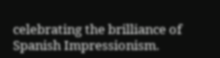celebrating the brilliance of Spanish Impressionism.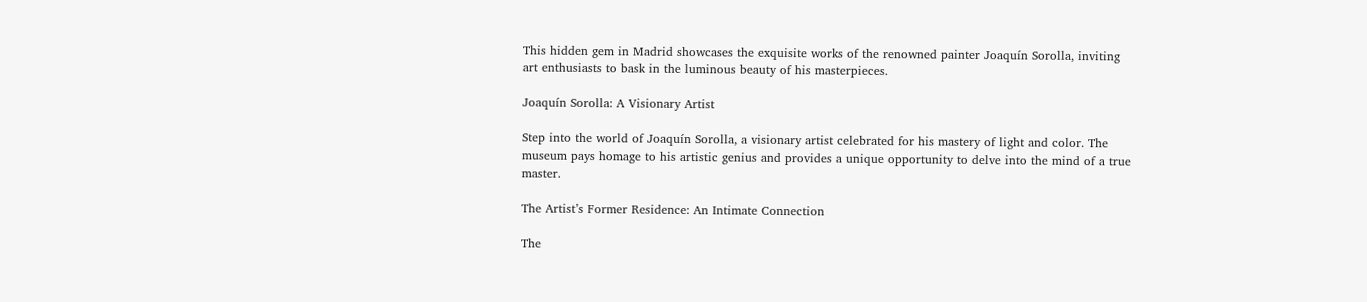This hidden gem in Madrid showcases the exquisite works of the renowned painter Joaquín Sorolla, inviting art enthusiasts to bask in the luminous beauty of his masterpieces.

Joaquín Sorolla: A Visionary Artist

Step into the world of Joaquín Sorolla, a visionary artist celebrated for his mastery of light and color. The museum pays homage to his artistic genius and provides a unique opportunity to delve into the mind of a true master.

The Artist’s Former Residence: An Intimate Connection

The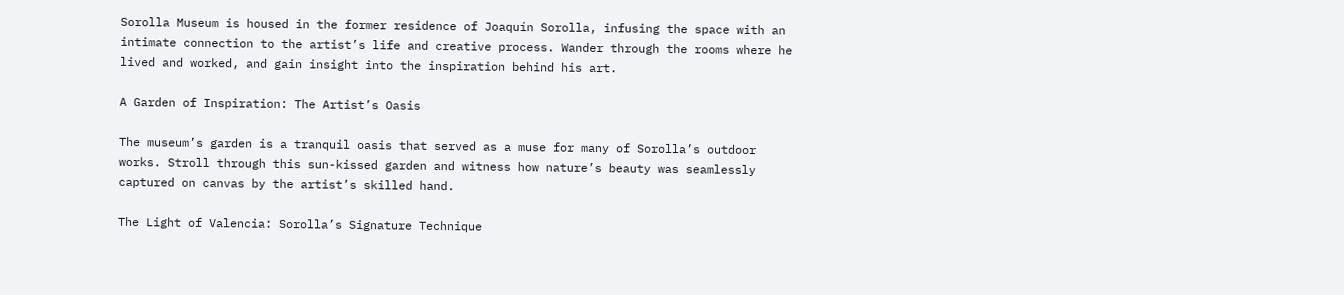Sorolla Museum is housed in the former residence of Joaquín Sorolla, infusing the space with an intimate connection to the artist’s life and creative process. Wander through the rooms where he lived and worked, and gain insight into the inspiration behind his art.

A Garden of Inspiration: The Artist’s Oasis

The museum’s garden is a tranquil oasis that served as a muse for many of Sorolla’s outdoor works. Stroll through this sun-kissed garden and witness how nature’s beauty was seamlessly captured on canvas by the artist’s skilled hand.

The Light of Valencia: Sorolla’s Signature Technique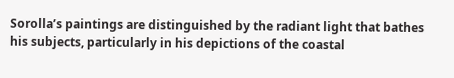Sorolla’s paintings are distinguished by the radiant light that bathes his subjects, particularly in his depictions of the coastal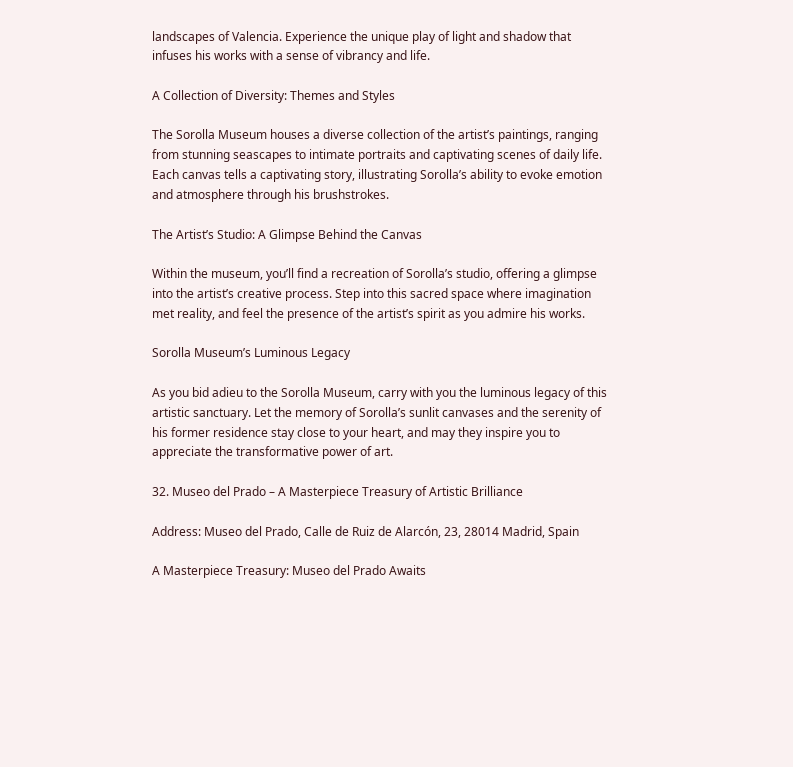landscapes of Valencia. Experience the unique play of light and shadow that infuses his works with a sense of vibrancy and life.

A Collection of Diversity: Themes and Styles

The Sorolla Museum houses a diverse collection of the artist’s paintings, ranging from stunning seascapes to intimate portraits and captivating scenes of daily life. Each canvas tells a captivating story, illustrating Sorolla’s ability to evoke emotion and atmosphere through his brushstrokes.

The Artist’s Studio: A Glimpse Behind the Canvas

Within the museum, you’ll find a recreation of Sorolla’s studio, offering a glimpse into the artist’s creative process. Step into this sacred space where imagination met reality, and feel the presence of the artist’s spirit as you admire his works.

Sorolla Museum’s Luminous Legacy

As you bid adieu to the Sorolla Museum, carry with you the luminous legacy of this artistic sanctuary. Let the memory of Sorolla’s sunlit canvases and the serenity of his former residence stay close to your heart, and may they inspire you to appreciate the transformative power of art.

32. Museo del Prado – A Masterpiece Treasury of Artistic Brilliance

Address: Museo del Prado, Calle de Ruiz de Alarcón, 23, 28014 Madrid, Spain

A Masterpiece Treasury: Museo del Prado Awaits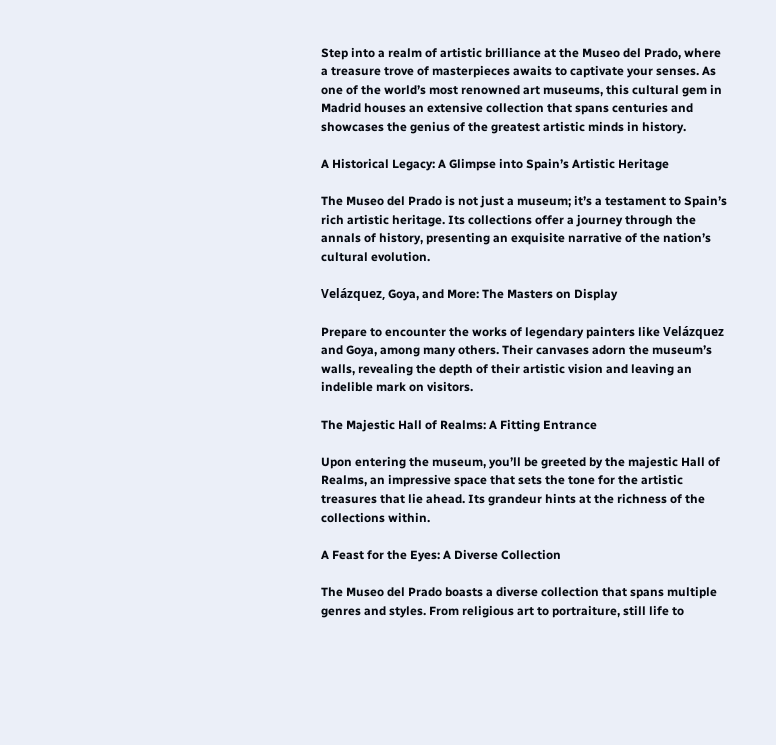Step into a realm of artistic brilliance at the Museo del Prado, where a treasure trove of masterpieces awaits to captivate your senses. As one of the world’s most renowned art museums, this cultural gem in Madrid houses an extensive collection that spans centuries and showcases the genius of the greatest artistic minds in history.

A Historical Legacy: A Glimpse into Spain’s Artistic Heritage

The Museo del Prado is not just a museum; it’s a testament to Spain’s rich artistic heritage. Its collections offer a journey through the annals of history, presenting an exquisite narrative of the nation’s cultural evolution.

Velázquez, Goya, and More: The Masters on Display

Prepare to encounter the works of legendary painters like Velázquez and Goya, among many others. Their canvases adorn the museum’s walls, revealing the depth of their artistic vision and leaving an indelible mark on visitors.

The Majestic Hall of Realms: A Fitting Entrance

Upon entering the museum, you’ll be greeted by the majestic Hall of Realms, an impressive space that sets the tone for the artistic treasures that lie ahead. Its grandeur hints at the richness of the collections within.

A Feast for the Eyes: A Diverse Collection

The Museo del Prado boasts a diverse collection that spans multiple genres and styles. From religious art to portraiture, still life to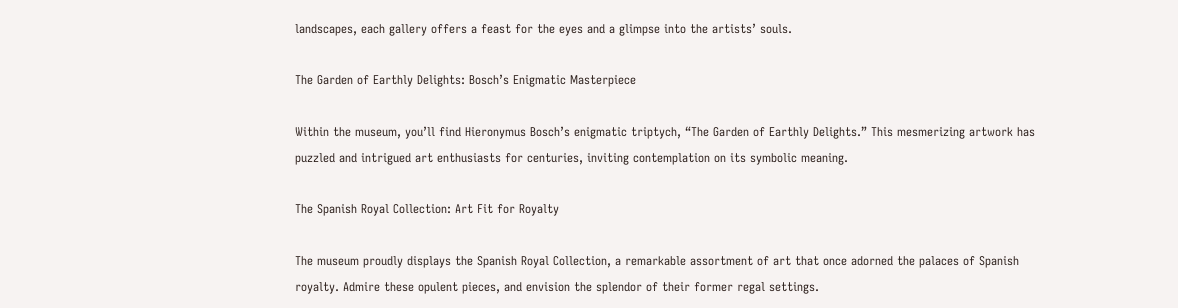landscapes, each gallery offers a feast for the eyes and a glimpse into the artists’ souls.

The Garden of Earthly Delights: Bosch’s Enigmatic Masterpiece

Within the museum, you’ll find Hieronymus Bosch’s enigmatic triptych, “The Garden of Earthly Delights.” This mesmerizing artwork has puzzled and intrigued art enthusiasts for centuries, inviting contemplation on its symbolic meaning.

The Spanish Royal Collection: Art Fit for Royalty

The museum proudly displays the Spanish Royal Collection, a remarkable assortment of art that once adorned the palaces of Spanish royalty. Admire these opulent pieces, and envision the splendor of their former regal settings.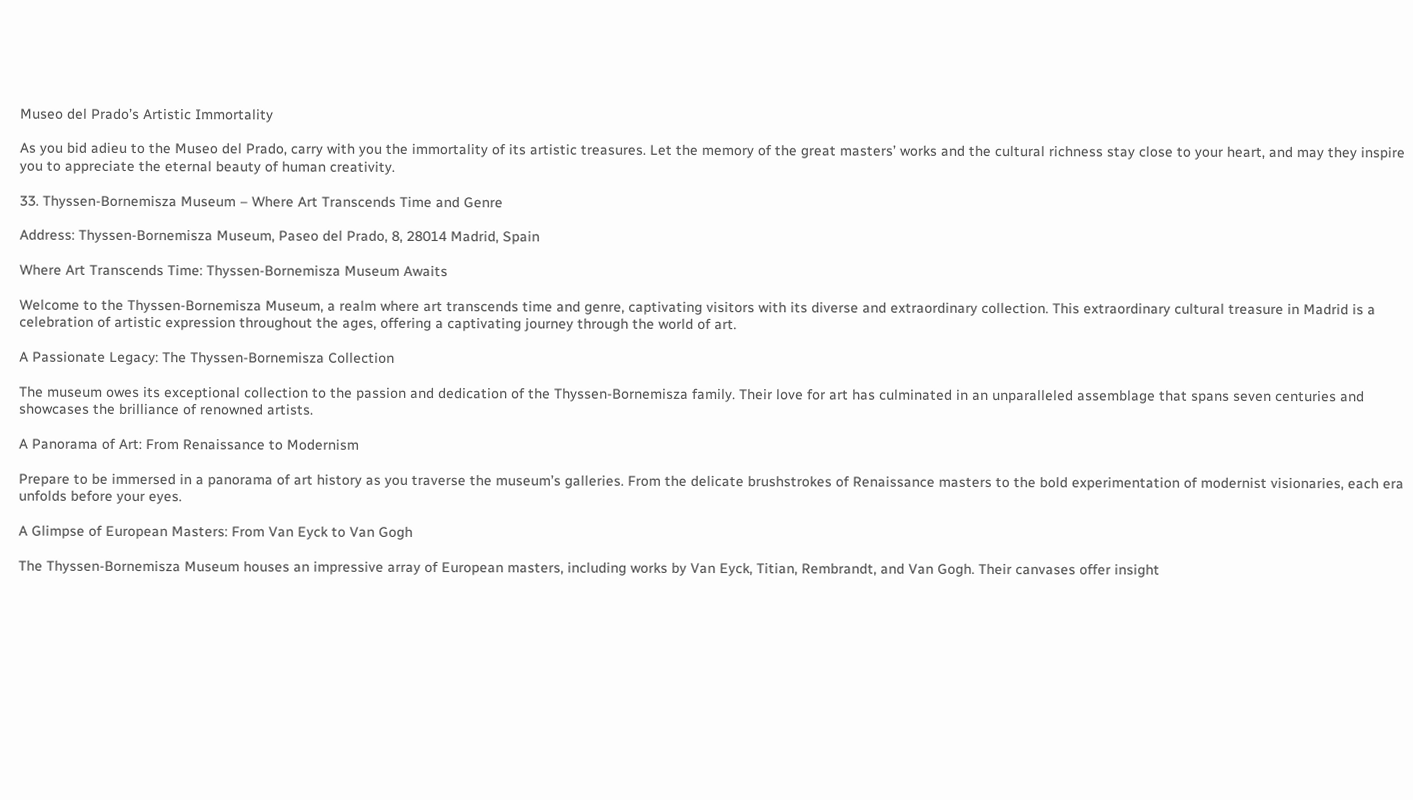Museo del Prado’s Artistic Immortality

As you bid adieu to the Museo del Prado, carry with you the immortality of its artistic treasures. Let the memory of the great masters’ works and the cultural richness stay close to your heart, and may they inspire you to appreciate the eternal beauty of human creativity.

33. Thyssen-Bornemisza Museum – Where Art Transcends Time and Genre

Address: Thyssen-Bornemisza Museum, Paseo del Prado, 8, 28014 Madrid, Spain

Where Art Transcends Time: Thyssen-Bornemisza Museum Awaits

Welcome to the Thyssen-Bornemisza Museum, a realm where art transcends time and genre, captivating visitors with its diverse and extraordinary collection. This extraordinary cultural treasure in Madrid is a celebration of artistic expression throughout the ages, offering a captivating journey through the world of art.

A Passionate Legacy: The Thyssen-Bornemisza Collection

The museum owes its exceptional collection to the passion and dedication of the Thyssen-Bornemisza family. Their love for art has culminated in an unparalleled assemblage that spans seven centuries and showcases the brilliance of renowned artists.

A Panorama of Art: From Renaissance to Modernism

Prepare to be immersed in a panorama of art history as you traverse the museum’s galleries. From the delicate brushstrokes of Renaissance masters to the bold experimentation of modernist visionaries, each era unfolds before your eyes.

A Glimpse of European Masters: From Van Eyck to Van Gogh

The Thyssen-Bornemisza Museum houses an impressive array of European masters, including works by Van Eyck, Titian, Rembrandt, and Van Gogh. Their canvases offer insight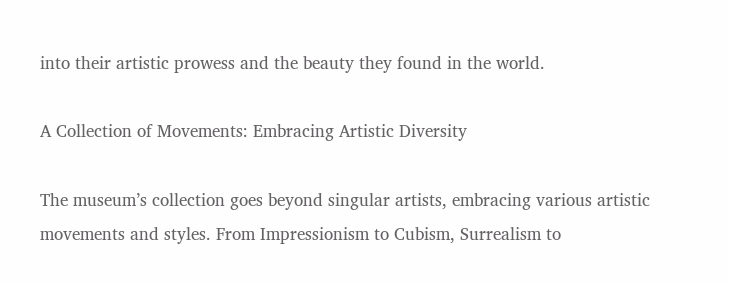into their artistic prowess and the beauty they found in the world.

A Collection of Movements: Embracing Artistic Diversity

The museum’s collection goes beyond singular artists, embracing various artistic movements and styles. From Impressionism to Cubism, Surrealism to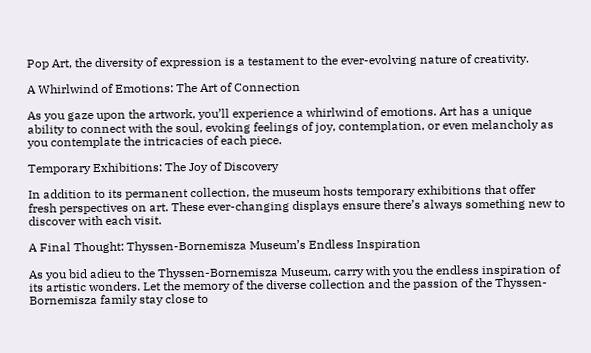Pop Art, the diversity of expression is a testament to the ever-evolving nature of creativity.

A Whirlwind of Emotions: The Art of Connection

As you gaze upon the artwork, you’ll experience a whirlwind of emotions. Art has a unique ability to connect with the soul, evoking feelings of joy, contemplation, or even melancholy as you contemplate the intricacies of each piece.

Temporary Exhibitions: The Joy of Discovery

In addition to its permanent collection, the museum hosts temporary exhibitions that offer fresh perspectives on art. These ever-changing displays ensure there’s always something new to discover with each visit.

A Final Thought: Thyssen-Bornemisza Museum’s Endless Inspiration

As you bid adieu to the Thyssen-Bornemisza Museum, carry with you the endless inspiration of its artistic wonders. Let the memory of the diverse collection and the passion of the Thyssen-Bornemisza family stay close to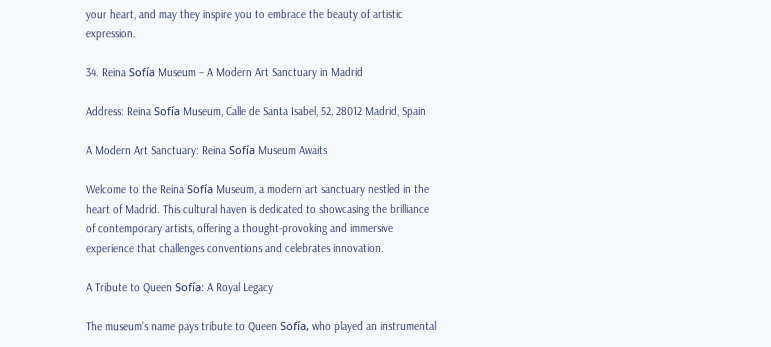your heart, and may they inspire you to embrace the beauty of artistic expression.

34. Reina Sofía Museum – A Modern Art Sanctuary in Madrid

Address: Reina Sofía Museum, Calle de Santa Isabel, 52, 28012 Madrid, Spain

A Modern Art Sanctuary: Reina Sofía Museum Awaits

Welcome to the Reina Sofía Museum, a modern art sanctuary nestled in the heart of Madrid. This cultural haven is dedicated to showcasing the brilliance of contemporary artists, offering a thought-provoking and immersive experience that challenges conventions and celebrates innovation.

A Tribute to Queen Sofía: A Royal Legacy

The museum’s name pays tribute to Queen Sofía, who played an instrumental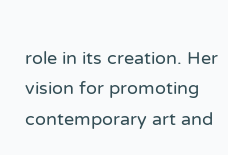role in its creation. Her vision for promoting contemporary art and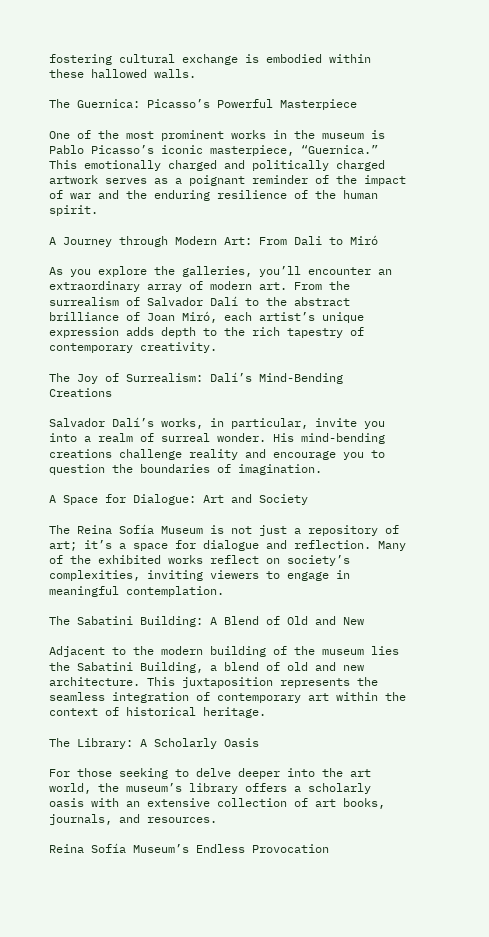fostering cultural exchange is embodied within these hallowed walls.

The Guernica: Picasso’s Powerful Masterpiece

One of the most prominent works in the museum is Pablo Picasso’s iconic masterpiece, “Guernica.” This emotionally charged and politically charged artwork serves as a poignant reminder of the impact of war and the enduring resilience of the human spirit.

A Journey through Modern Art: From Dali to Miró

As you explore the galleries, you’ll encounter an extraordinary array of modern art. From the surrealism of Salvador Dalí to the abstract brilliance of Joan Miró, each artist’s unique expression adds depth to the rich tapestry of contemporary creativity.

The Joy of Surrealism: Dalí’s Mind-Bending Creations

Salvador Dalí’s works, in particular, invite you into a realm of surreal wonder. His mind-bending creations challenge reality and encourage you to question the boundaries of imagination.

A Space for Dialogue: Art and Society

The Reina Sofía Museum is not just a repository of art; it’s a space for dialogue and reflection. Many of the exhibited works reflect on society’s complexities, inviting viewers to engage in meaningful contemplation.

The Sabatini Building: A Blend of Old and New

Adjacent to the modern building of the museum lies the Sabatini Building, a blend of old and new architecture. This juxtaposition represents the seamless integration of contemporary art within the context of historical heritage.

The Library: A Scholarly Oasis

For those seeking to delve deeper into the art world, the museum’s library offers a scholarly oasis with an extensive collection of art books, journals, and resources.

Reina Sofía Museum’s Endless Provocation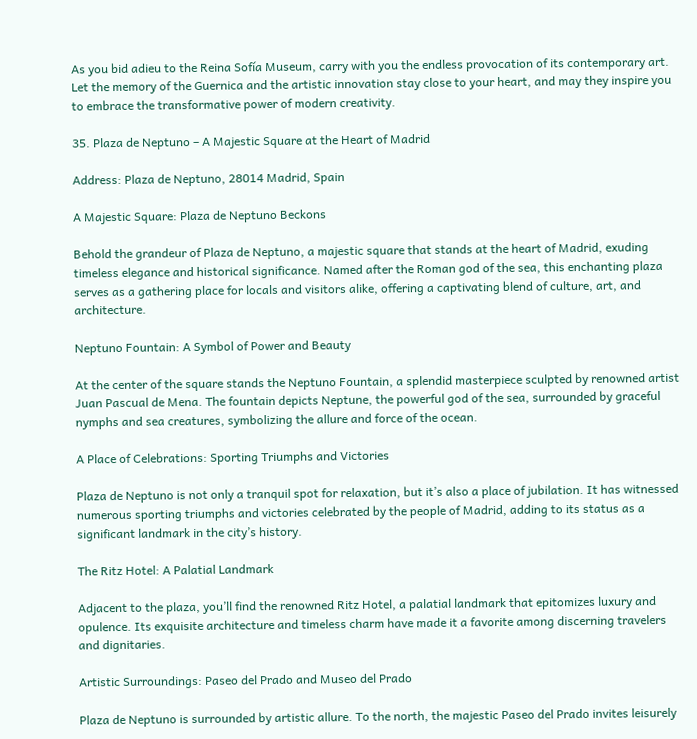As you bid adieu to the Reina Sofía Museum, carry with you the endless provocation of its contemporary art. Let the memory of the Guernica and the artistic innovation stay close to your heart, and may they inspire you to embrace the transformative power of modern creativity.

35. Plaza de Neptuno – A Majestic Square at the Heart of Madrid

Address: Plaza de Neptuno, 28014 Madrid, Spain

A Majestic Square: Plaza de Neptuno Beckons

Behold the grandeur of Plaza de Neptuno, a majestic square that stands at the heart of Madrid, exuding timeless elegance and historical significance. Named after the Roman god of the sea, this enchanting plaza serves as a gathering place for locals and visitors alike, offering a captivating blend of culture, art, and architecture.

Neptuno Fountain: A Symbol of Power and Beauty

At the center of the square stands the Neptuno Fountain, a splendid masterpiece sculpted by renowned artist Juan Pascual de Mena. The fountain depicts Neptune, the powerful god of the sea, surrounded by graceful nymphs and sea creatures, symbolizing the allure and force of the ocean.

A Place of Celebrations: Sporting Triumphs and Victories

Plaza de Neptuno is not only a tranquil spot for relaxation, but it’s also a place of jubilation. It has witnessed numerous sporting triumphs and victories celebrated by the people of Madrid, adding to its status as a significant landmark in the city’s history.

The Ritz Hotel: A Palatial Landmark

Adjacent to the plaza, you’ll find the renowned Ritz Hotel, a palatial landmark that epitomizes luxury and opulence. Its exquisite architecture and timeless charm have made it a favorite among discerning travelers and dignitaries.

Artistic Surroundings: Paseo del Prado and Museo del Prado

Plaza de Neptuno is surrounded by artistic allure. To the north, the majestic Paseo del Prado invites leisurely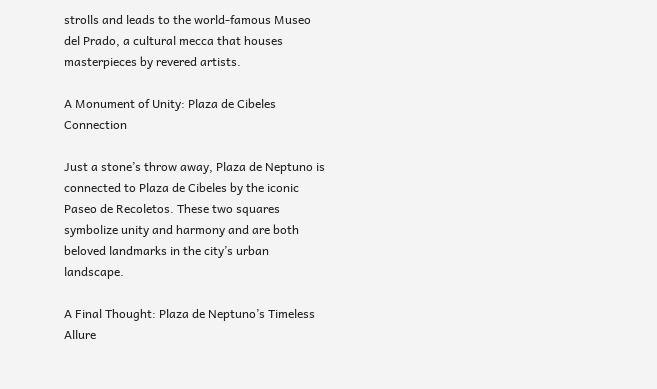strolls and leads to the world-famous Museo del Prado, a cultural mecca that houses masterpieces by revered artists.

A Monument of Unity: Plaza de Cibeles Connection

Just a stone’s throw away, Plaza de Neptuno is connected to Plaza de Cibeles by the iconic Paseo de Recoletos. These two squares symbolize unity and harmony and are both beloved landmarks in the city’s urban landscape.

A Final Thought: Plaza de Neptuno’s Timeless Allure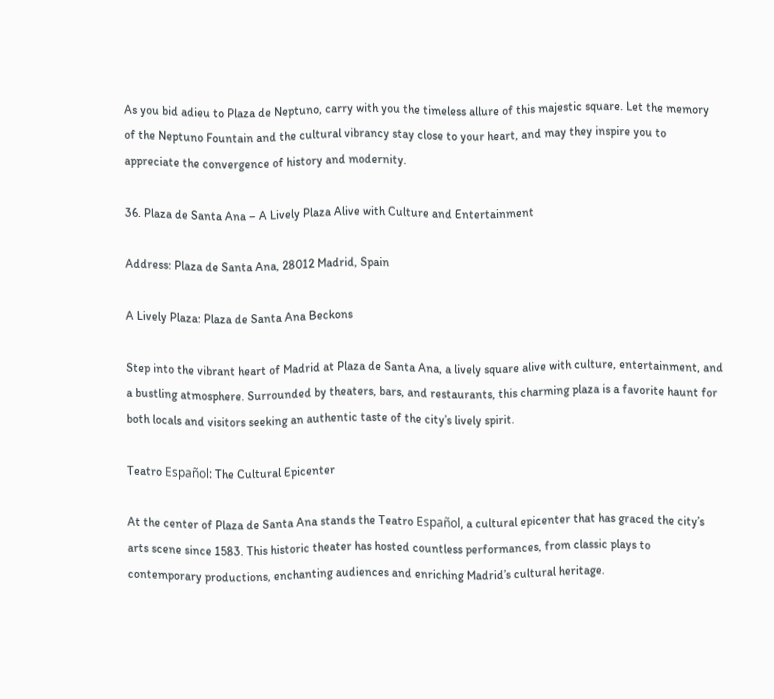As you bid adieu to Plaza de Neptuno, carry with you the timeless allure of this majestic square. Let the memory of the Neptuno Fountain and the cultural vibrancy stay close to your heart, and may they inspire you to appreciate the convergence of history and modernity.

36. Plaza de Santa Ana – A Lively Plaza Alive with Culture and Entertainment

Address: Plaza de Santa Ana, 28012 Madrid, Spain

A Lively Plaza: Plaza de Santa Ana Beckons

Step into the vibrant heart of Madrid at Plaza de Santa Ana, a lively square alive with culture, entertainment, and a bustling atmosphere. Surrounded by theaters, bars, and restaurants, this charming plaza is a favorite haunt for both locals and visitors seeking an authentic taste of the city’s lively spirit.

Teatro Español: The Cultural Epicenter

At the center of Plaza de Santa Ana stands the Teatro Español, a cultural epicenter that has graced the city’s arts scene since 1583. This historic theater has hosted countless performances, from classic plays to contemporary productions, enchanting audiences and enriching Madrid’s cultural heritage.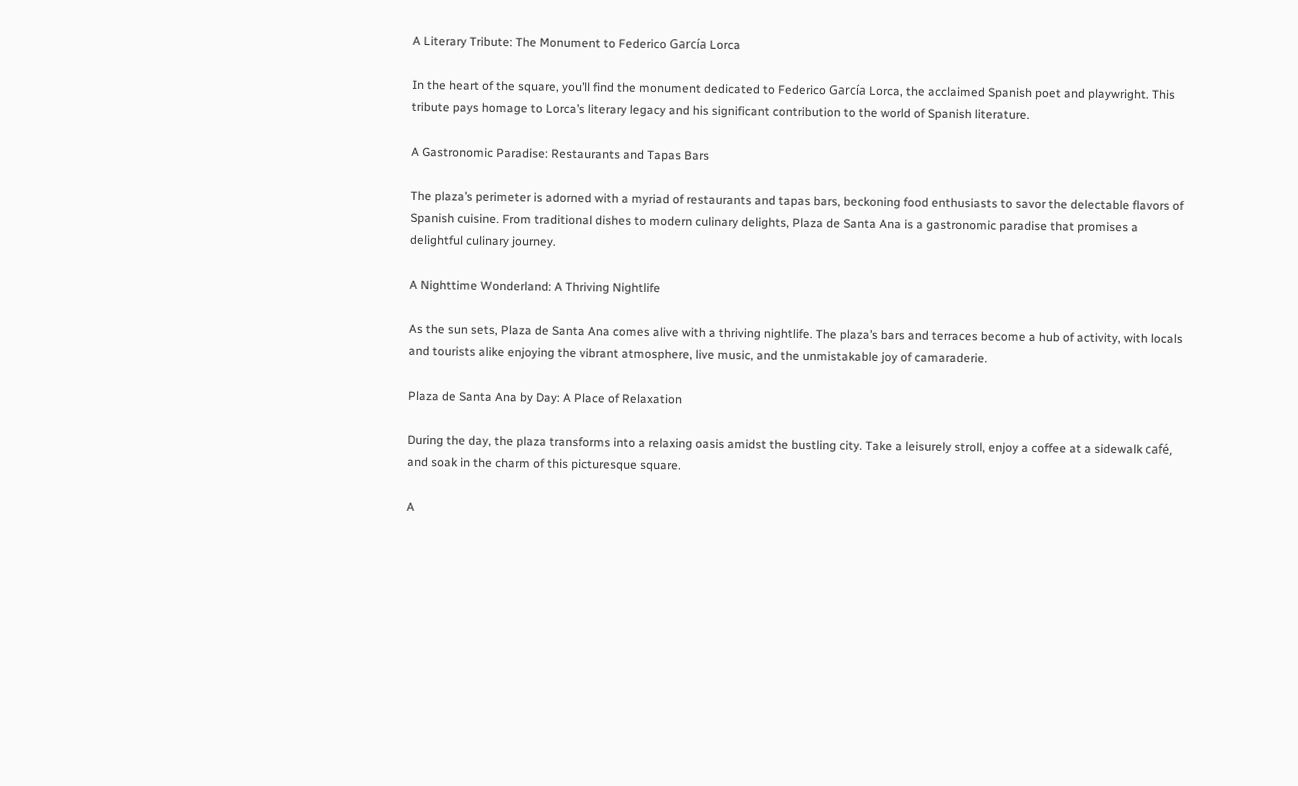A Literary Tribute: The Monument to Federico García Lorca

In the heart of the square, you’ll find the monument dedicated to Federico García Lorca, the acclaimed Spanish poet and playwright. This tribute pays homage to Lorca’s literary legacy and his significant contribution to the world of Spanish literature.

A Gastronomic Paradise: Restaurants and Tapas Bars

The plaza’s perimeter is adorned with a myriad of restaurants and tapas bars, beckoning food enthusiasts to savor the delectable flavors of Spanish cuisine. From traditional dishes to modern culinary delights, Plaza de Santa Ana is a gastronomic paradise that promises a delightful culinary journey.

A Nighttime Wonderland: A Thriving Nightlife

As the sun sets, Plaza de Santa Ana comes alive with a thriving nightlife. The plaza’s bars and terraces become a hub of activity, with locals and tourists alike enjoying the vibrant atmosphere, live music, and the unmistakable joy of camaraderie.

Plaza de Santa Ana by Day: A Place of Relaxation

During the day, the plaza transforms into a relaxing oasis amidst the bustling city. Take a leisurely stroll, enjoy a coffee at a sidewalk café, and soak in the charm of this picturesque square.

A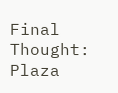Final Thought: Plaza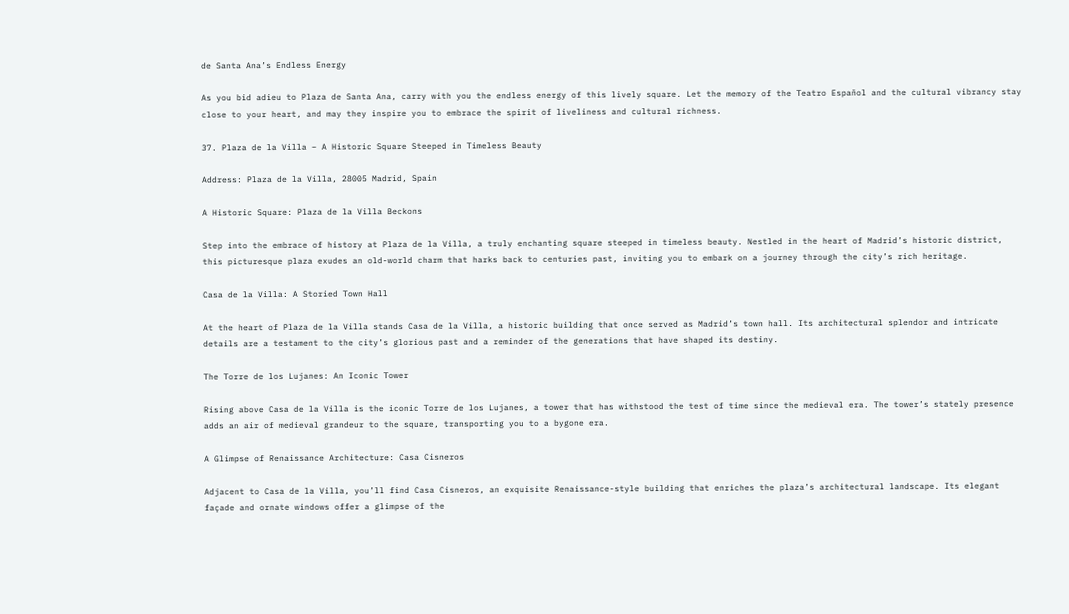de Santa Ana’s Endless Energy

As you bid adieu to Plaza de Santa Ana, carry with you the endless energy of this lively square. Let the memory of the Teatro Español and the cultural vibrancy stay close to your heart, and may they inspire you to embrace the spirit of liveliness and cultural richness.

37. Plaza de la Villa – A Historic Square Steeped in Timeless Beauty

Address: Plaza de la Villa, 28005 Madrid, Spain

A Historic Square: Plaza de la Villa Beckons

Step into the embrace of history at Plaza de la Villa, a truly enchanting square steeped in timeless beauty. Nestled in the heart of Madrid’s historic district, this picturesque plaza exudes an old-world charm that harks back to centuries past, inviting you to embark on a journey through the city’s rich heritage.

Casa de la Villa: A Storied Town Hall

At the heart of Plaza de la Villa stands Casa de la Villa, a historic building that once served as Madrid’s town hall. Its architectural splendor and intricate details are a testament to the city’s glorious past and a reminder of the generations that have shaped its destiny.

The Torre de los Lujanes: An Iconic Tower

Rising above Casa de la Villa is the iconic Torre de los Lujanes, a tower that has withstood the test of time since the medieval era. The tower’s stately presence adds an air of medieval grandeur to the square, transporting you to a bygone era.

A Glimpse of Renaissance Architecture: Casa Cisneros

Adjacent to Casa de la Villa, you’ll find Casa Cisneros, an exquisite Renaissance-style building that enriches the plaza’s architectural landscape. Its elegant façade and ornate windows offer a glimpse of the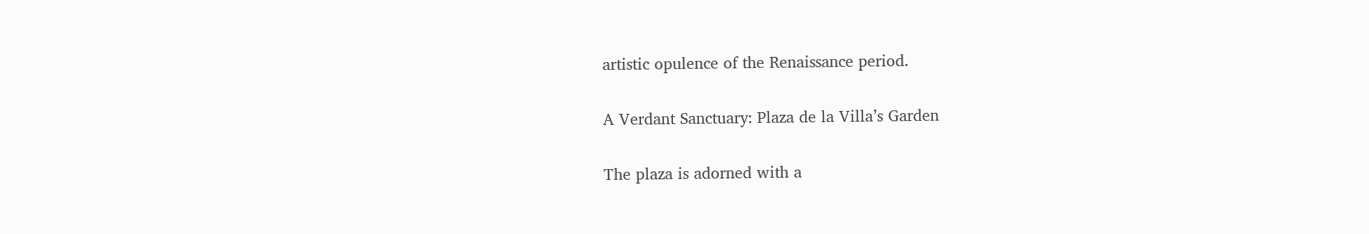artistic opulence of the Renaissance period.

A Verdant Sanctuary: Plaza de la Villa’s Garden

The plaza is adorned with a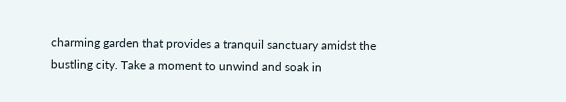charming garden that provides a tranquil sanctuary amidst the bustling city. Take a moment to unwind and soak in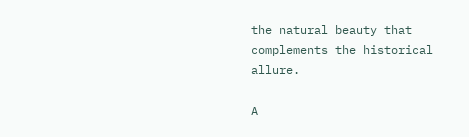the natural beauty that complements the historical allure.

A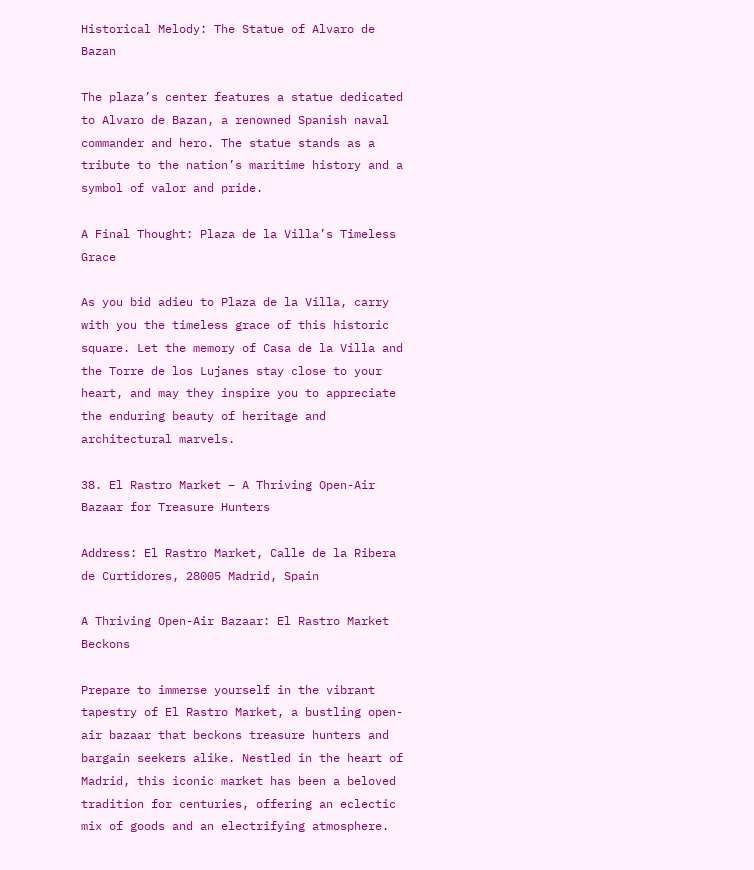Historical Melody: The Statue of Alvaro de Bazan

The plaza’s center features a statue dedicated to Alvaro de Bazan, a renowned Spanish naval commander and hero. The statue stands as a tribute to the nation’s maritime history and a symbol of valor and pride.

A Final Thought: Plaza de la Villa’s Timeless Grace

As you bid adieu to Plaza de la Villa, carry with you the timeless grace of this historic square. Let the memory of Casa de la Villa and the Torre de los Lujanes stay close to your heart, and may they inspire you to appreciate the enduring beauty of heritage and architectural marvels.

38. El Rastro Market – A Thriving Open-Air Bazaar for Treasure Hunters

Address: El Rastro Market, Calle de la Ribera de Curtidores, 28005 Madrid, Spain

A Thriving Open-Air Bazaar: El Rastro Market Beckons

Prepare to immerse yourself in the vibrant tapestry of El Rastro Market, a bustling open-air bazaar that beckons treasure hunters and bargain seekers alike. Nestled in the heart of Madrid, this iconic market has been a beloved tradition for centuries, offering an eclectic mix of goods and an electrifying atmosphere.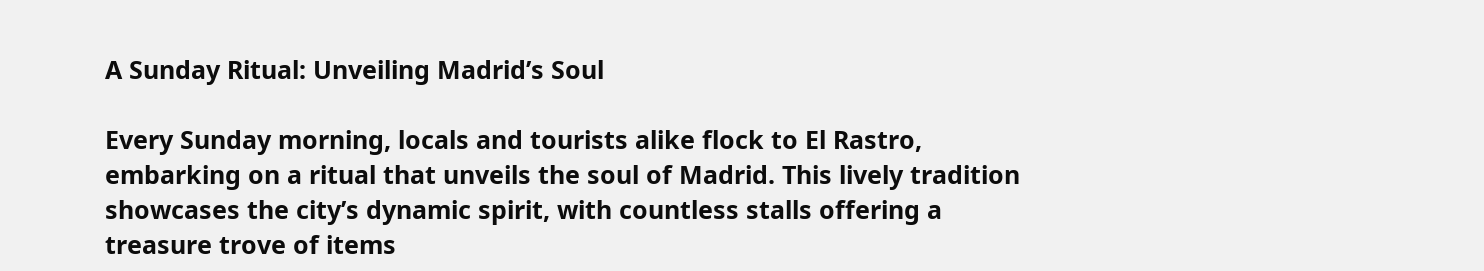A Sunday Ritual: Unveiling Madrid’s Soul

Every Sunday morning, locals and tourists alike flock to El Rastro, embarking on a ritual that unveils the soul of Madrid. This lively tradition showcases the city’s dynamic spirit, with countless stalls offering a treasure trove of items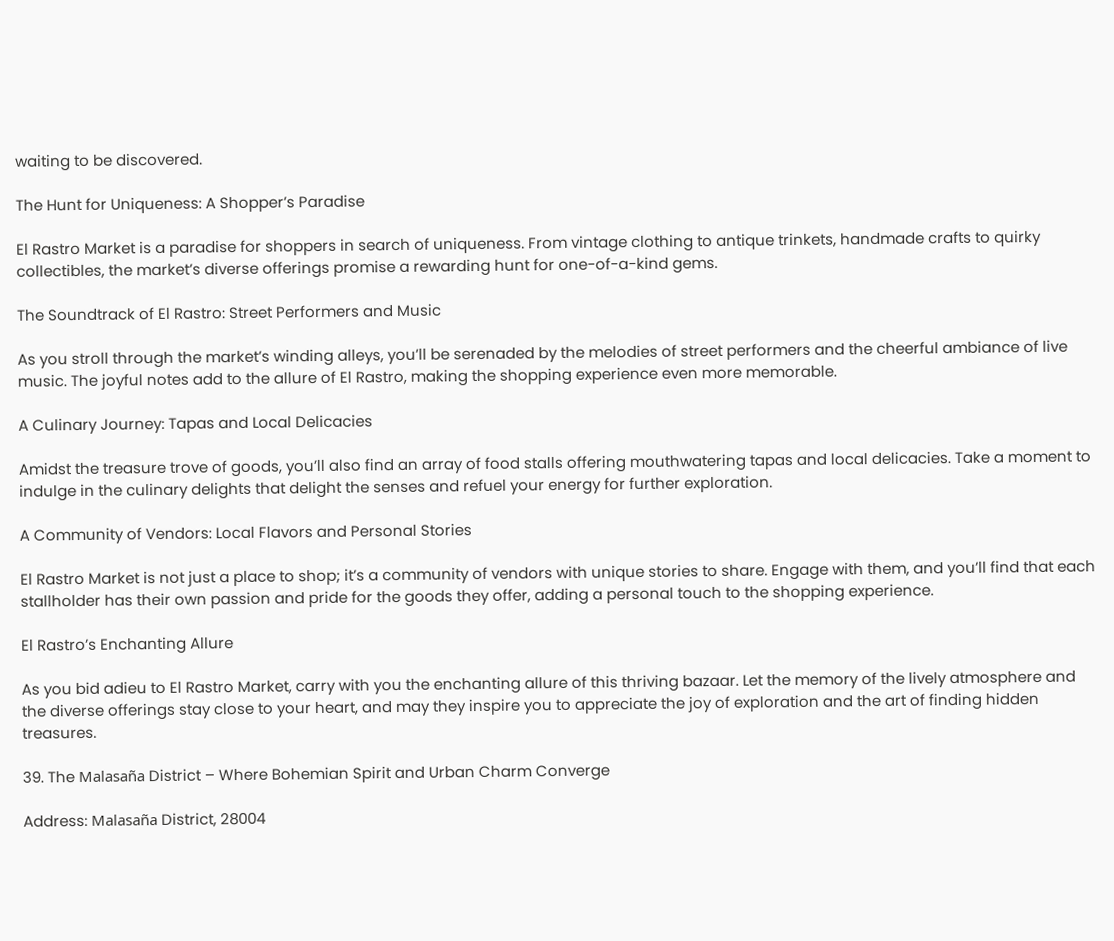waiting to be discovered.

The Hunt for Uniqueness: A Shopper’s Paradise

El Rastro Market is a paradise for shoppers in search of uniqueness. From vintage clothing to antique trinkets, handmade crafts to quirky collectibles, the market’s diverse offerings promise a rewarding hunt for one-of-a-kind gems.

The Soundtrack of El Rastro: Street Performers and Music

As you stroll through the market’s winding alleys, you’ll be serenaded by the melodies of street performers and the cheerful ambiance of live music. The joyful notes add to the allure of El Rastro, making the shopping experience even more memorable.

A Culinary Journey: Tapas and Local Delicacies

Amidst the treasure trove of goods, you’ll also find an array of food stalls offering mouthwatering tapas and local delicacies. Take a moment to indulge in the culinary delights that delight the senses and refuel your energy for further exploration.

A Community of Vendors: Local Flavors and Personal Stories

El Rastro Market is not just a place to shop; it’s a community of vendors with unique stories to share. Engage with them, and you’ll find that each stallholder has their own passion and pride for the goods they offer, adding a personal touch to the shopping experience.

El Rastro’s Enchanting Allure

As you bid adieu to El Rastro Market, carry with you the enchanting allure of this thriving bazaar. Let the memory of the lively atmosphere and the diverse offerings stay close to your heart, and may they inspire you to appreciate the joy of exploration and the art of finding hidden treasures.

39. The Malasaña District – Where Bohemian Spirit and Urban Charm Converge

Address: Malasaña District, 28004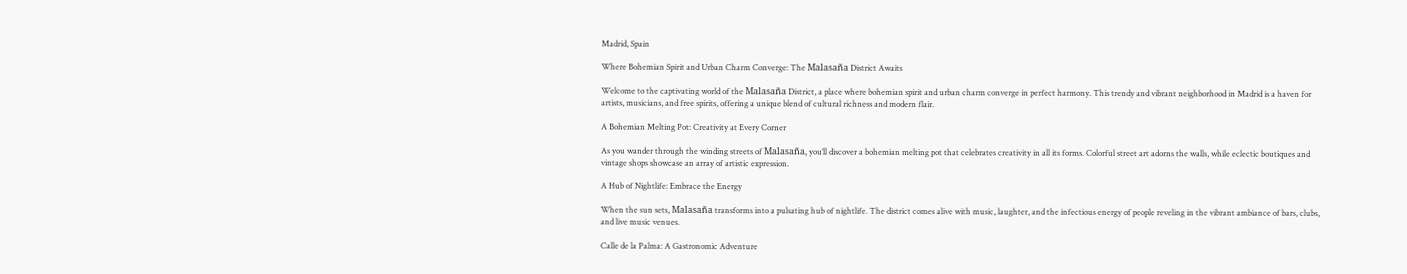Madrid, Spain

Where Bohemian Spirit and Urban Charm Converge: The Malasaña District Awaits

Welcome to the captivating world of the Malasaña District, a place where bohemian spirit and urban charm converge in perfect harmony. This trendy and vibrant neighborhood in Madrid is a haven for artists, musicians, and free spirits, offering a unique blend of cultural richness and modern flair.

A Bohemian Melting Pot: Creativity at Every Corner

As you wander through the winding streets of Malasaña, you’ll discover a bohemian melting pot that celebrates creativity in all its forms. Colorful street art adorns the walls, while eclectic boutiques and vintage shops showcase an array of artistic expression.

A Hub of Nightlife: Embrace the Energy

When the sun sets, Malasaña transforms into a pulsating hub of nightlife. The district comes alive with music, laughter, and the infectious energy of people reveling in the vibrant ambiance of bars, clubs, and live music venues.

Calle de la Palma: A Gastronomic Adventure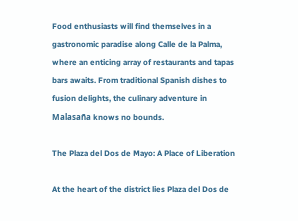Food enthusiasts will find themselves in a gastronomic paradise along Calle de la Palma, where an enticing array of restaurants and tapas bars awaits. From traditional Spanish dishes to fusion delights, the culinary adventure in Malasaña knows no bounds.

The Plaza del Dos de Mayo: A Place of Liberation

At the heart of the district lies Plaza del Dos de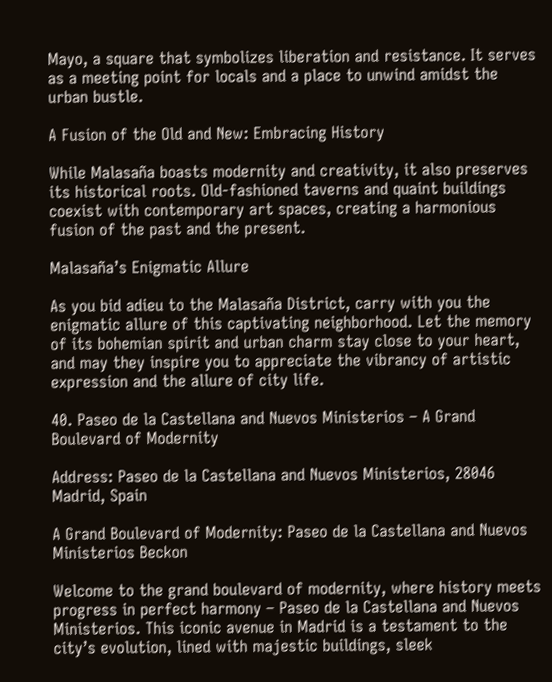Mayo, a square that symbolizes liberation and resistance. It serves as a meeting point for locals and a place to unwind amidst the urban bustle.

A Fusion of the Old and New: Embracing History

While Malasaña boasts modernity and creativity, it also preserves its historical roots. Old-fashioned taverns and quaint buildings coexist with contemporary art spaces, creating a harmonious fusion of the past and the present.

Malasaña’s Enigmatic Allure

As you bid adieu to the Malasaña District, carry with you the enigmatic allure of this captivating neighborhood. Let the memory of its bohemian spirit and urban charm stay close to your heart, and may they inspire you to appreciate the vibrancy of artistic expression and the allure of city life.

40. Paseo de la Castellana and Nuevos Ministerios – A Grand Boulevard of Modernity

Address: Paseo de la Castellana and Nuevos Ministerios, 28046 Madrid, Spain

A Grand Boulevard of Modernity: Paseo de la Castellana and Nuevos Ministerios Beckon

Welcome to the grand boulevard of modernity, where history meets progress in perfect harmony – Paseo de la Castellana and Nuevos Ministerios. This iconic avenue in Madrid is a testament to the city’s evolution, lined with majestic buildings, sleek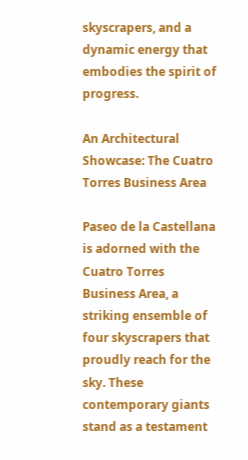skyscrapers, and a dynamic energy that embodies the spirit of progress.

An Architectural Showcase: The Cuatro Torres Business Area

Paseo de la Castellana is adorned with the Cuatro Torres Business Area, a striking ensemble of four skyscrapers that proudly reach for the sky. These contemporary giants stand as a testament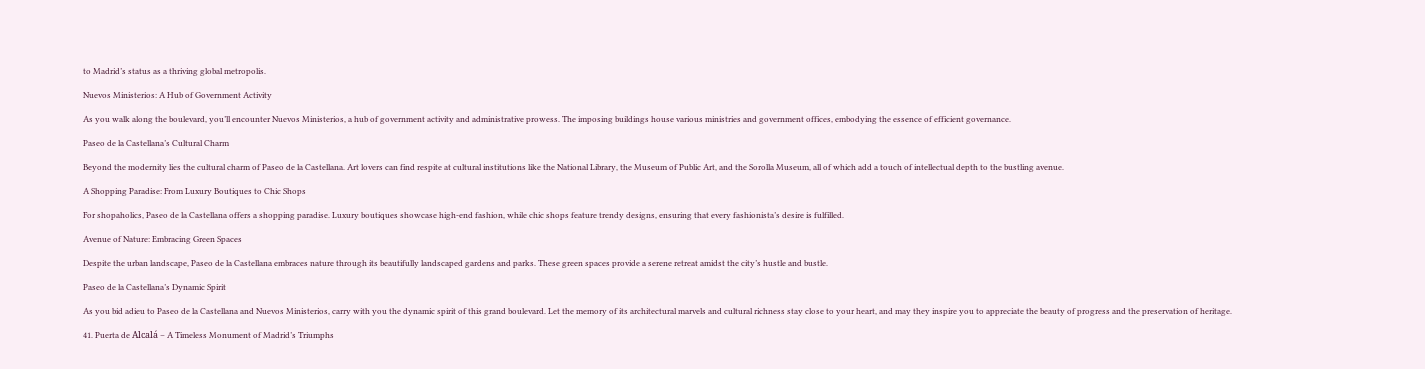to Madrid’s status as a thriving global metropolis.

Nuevos Ministerios: A Hub of Government Activity

As you walk along the boulevard, you’ll encounter Nuevos Ministerios, a hub of government activity and administrative prowess. The imposing buildings house various ministries and government offices, embodying the essence of efficient governance.

Paseo de la Castellana’s Cultural Charm

Beyond the modernity lies the cultural charm of Paseo de la Castellana. Art lovers can find respite at cultural institutions like the National Library, the Museum of Public Art, and the Sorolla Museum, all of which add a touch of intellectual depth to the bustling avenue.

A Shopping Paradise: From Luxury Boutiques to Chic Shops

For shopaholics, Paseo de la Castellana offers a shopping paradise. Luxury boutiques showcase high-end fashion, while chic shops feature trendy designs, ensuring that every fashionista’s desire is fulfilled.

Avenue of Nature: Embracing Green Spaces

Despite the urban landscape, Paseo de la Castellana embraces nature through its beautifully landscaped gardens and parks. These green spaces provide a serene retreat amidst the city’s hustle and bustle.

Paseo de la Castellana’s Dynamic Spirit

As you bid adieu to Paseo de la Castellana and Nuevos Ministerios, carry with you the dynamic spirit of this grand boulevard. Let the memory of its architectural marvels and cultural richness stay close to your heart, and may they inspire you to appreciate the beauty of progress and the preservation of heritage.

41. Puerta de Alcalá – A Timeless Monument of Madrid’s Triumphs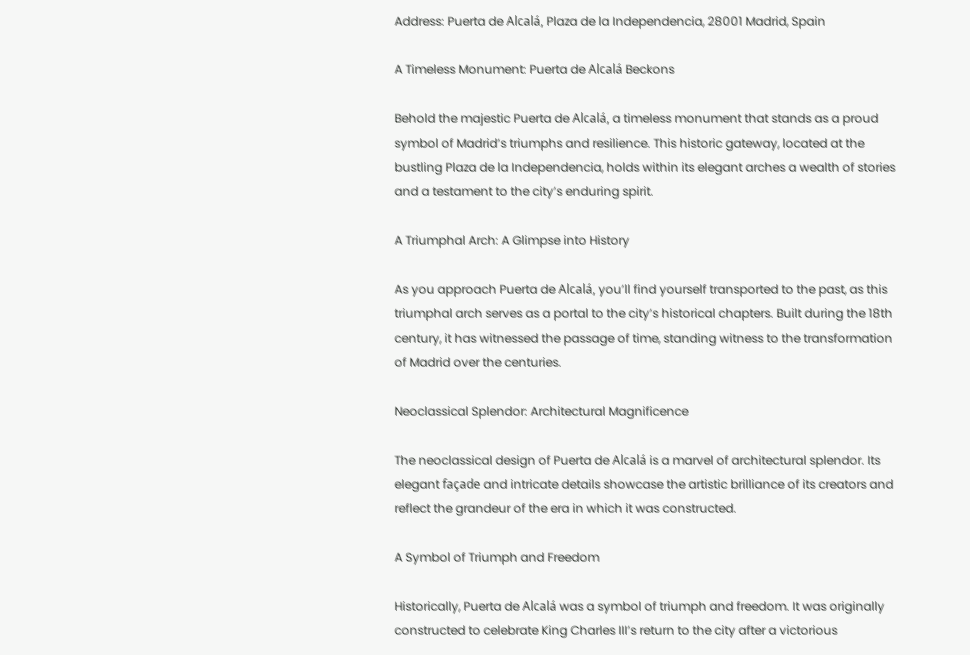Address: Puerta de Alcalá, Plaza de la Independencia, 28001 Madrid, Spain

A Timeless Monument: Puerta de Alcalá Beckons

Behold the majestic Puerta de Alcalá, a timeless monument that stands as a proud symbol of Madrid’s triumphs and resilience. This historic gateway, located at the bustling Plaza de la Independencia, holds within its elegant arches a wealth of stories and a testament to the city’s enduring spirit.

A Triumphal Arch: A Glimpse into History

As you approach Puerta de Alcalá, you’ll find yourself transported to the past, as this triumphal arch serves as a portal to the city’s historical chapters. Built during the 18th century, it has witnessed the passage of time, standing witness to the transformation of Madrid over the centuries.

Neoclassical Splendor: Architectural Magnificence

The neoclassical design of Puerta de Alcalá is a marvel of architectural splendor. Its elegant façade and intricate details showcase the artistic brilliance of its creators and reflect the grandeur of the era in which it was constructed.

A Symbol of Triumph and Freedom

Historically, Puerta de Alcalá was a symbol of triumph and freedom. It was originally constructed to celebrate King Charles III’s return to the city after a victorious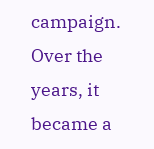campaign. Over the years, it became a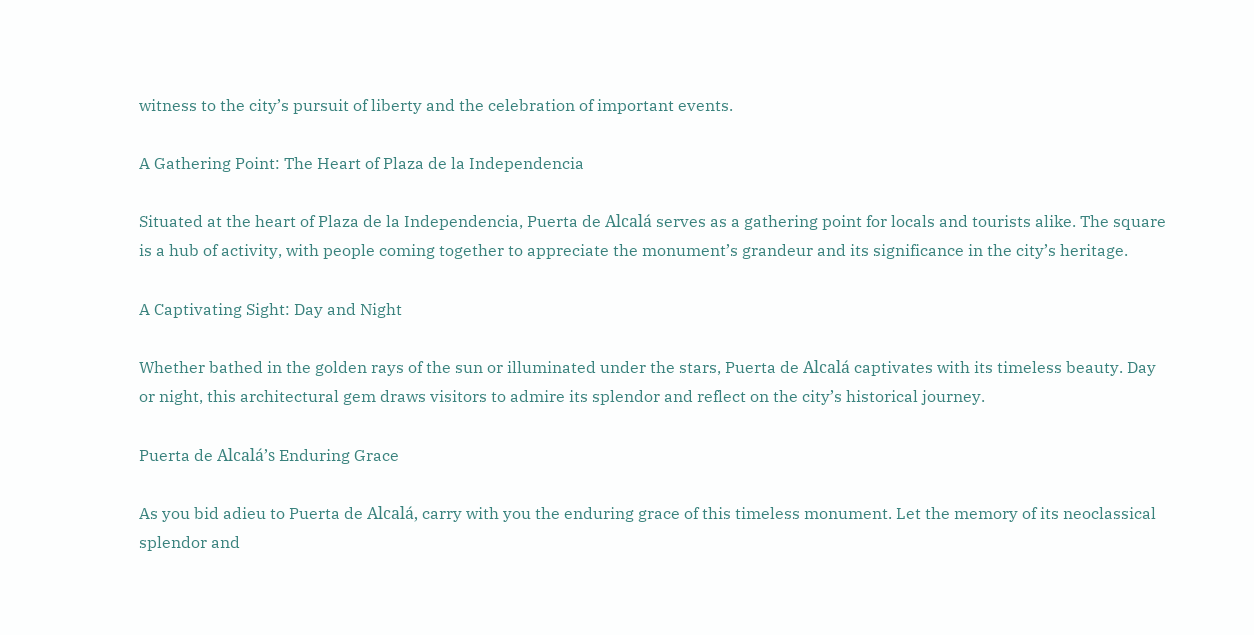witness to the city’s pursuit of liberty and the celebration of important events.

A Gathering Point: The Heart of Plaza de la Independencia

Situated at the heart of Plaza de la Independencia, Puerta de Alcalá serves as a gathering point for locals and tourists alike. The square is a hub of activity, with people coming together to appreciate the monument’s grandeur and its significance in the city’s heritage.

A Captivating Sight: Day and Night

Whether bathed in the golden rays of the sun or illuminated under the stars, Puerta de Alcalá captivates with its timeless beauty. Day or night, this architectural gem draws visitors to admire its splendor and reflect on the city’s historical journey.

Puerta de Alcalá’s Enduring Grace

As you bid adieu to Puerta de Alcalá, carry with you the enduring grace of this timeless monument. Let the memory of its neoclassical splendor and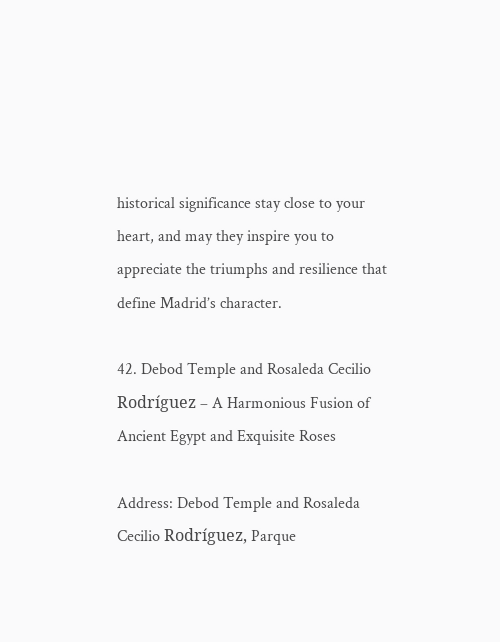historical significance stay close to your heart, and may they inspire you to appreciate the triumphs and resilience that define Madrid’s character.

42. Debod Temple and Rosaleda Cecilio Rodríguez – A Harmonious Fusion of Ancient Egypt and Exquisite Roses

Address: Debod Temple and Rosaleda Cecilio Rodríguez, Parque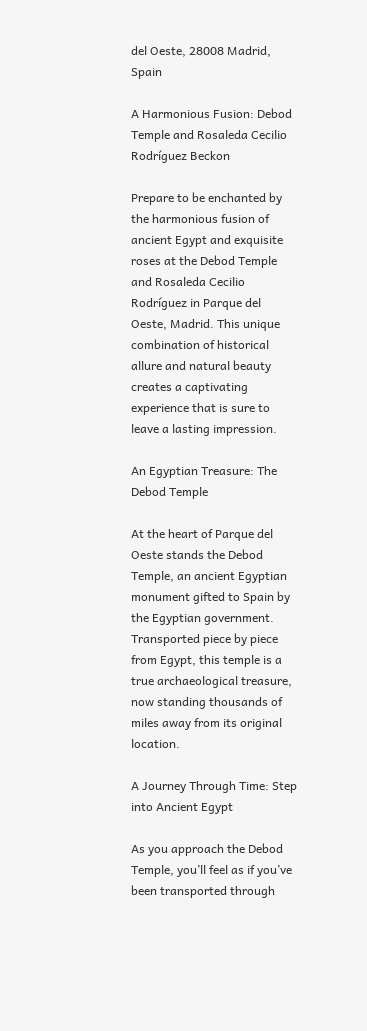del Oeste, 28008 Madrid, Spain

A Harmonious Fusion: Debod Temple and Rosaleda Cecilio Rodríguez Beckon

Prepare to be enchanted by the harmonious fusion of ancient Egypt and exquisite roses at the Debod Temple and Rosaleda Cecilio Rodríguez in Parque del Oeste, Madrid. This unique combination of historical allure and natural beauty creates a captivating experience that is sure to leave a lasting impression.

An Egyptian Treasure: The Debod Temple

At the heart of Parque del Oeste stands the Debod Temple, an ancient Egyptian monument gifted to Spain by the Egyptian government. Transported piece by piece from Egypt, this temple is a true archaeological treasure, now standing thousands of miles away from its original location.

A Journey Through Time: Step into Ancient Egypt

As you approach the Debod Temple, you’ll feel as if you’ve been transported through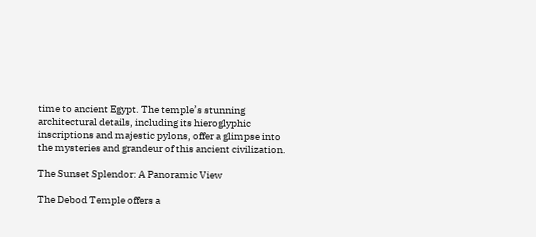time to ancient Egypt. The temple’s stunning architectural details, including its hieroglyphic inscriptions and majestic pylons, offer a glimpse into the mysteries and grandeur of this ancient civilization.

The Sunset Splendor: A Panoramic View

The Debod Temple offers a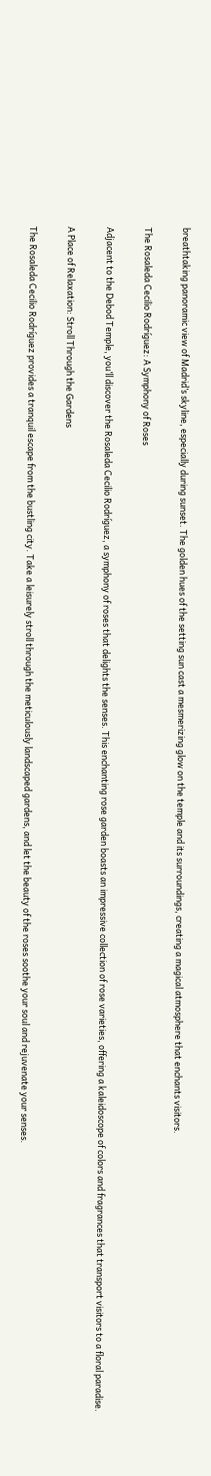breathtaking panoramic view of Madrid’s skyline, especially during sunset. The golden hues of the setting sun cast a mesmerizing glow on the temple and its surroundings, creating a magical atmosphere that enchants visitors.

The Rosaleda Cecilio Rodríguez: A Symphony of Roses

Adjacent to the Debod Temple, you’ll discover the Rosaleda Cecilio Rodríguez, a symphony of roses that delights the senses. This enchanting rose garden boasts an impressive collection of rose varieties, offering a kaleidoscope of colors and fragrances that transport visitors to a floral paradise.

A Place of Relaxation: Stroll Through the Gardens

The Rosaleda Cecilio Rodríguez provides a tranquil escape from the bustling city. Take a leisurely stroll through the meticulously landscaped gardens, and let the beauty of the roses soothe your soul and rejuvenate your senses.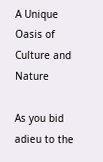A Unique Oasis of Culture and Nature

As you bid adieu to the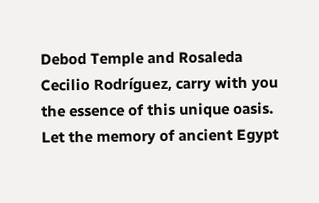Debod Temple and Rosaleda Cecilio Rodríguez, carry with you the essence of this unique oasis. Let the memory of ancient Egypt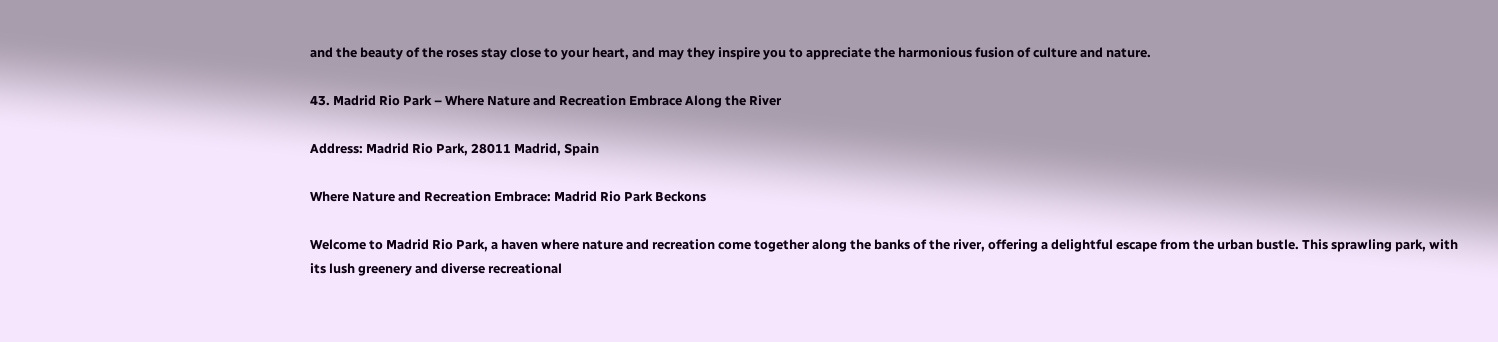and the beauty of the roses stay close to your heart, and may they inspire you to appreciate the harmonious fusion of culture and nature.

43. Madrid Rio Park – Where Nature and Recreation Embrace Along the River

Address: Madrid Rio Park, 28011 Madrid, Spain

Where Nature and Recreation Embrace: Madrid Rio Park Beckons

Welcome to Madrid Rio Park, a haven where nature and recreation come together along the banks of the river, offering a delightful escape from the urban bustle. This sprawling park, with its lush greenery and diverse recreational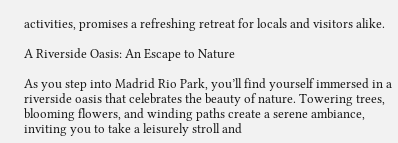activities, promises a refreshing retreat for locals and visitors alike.

A Riverside Oasis: An Escape to Nature

As you step into Madrid Rio Park, you’ll find yourself immersed in a riverside oasis that celebrates the beauty of nature. Towering trees, blooming flowers, and winding paths create a serene ambiance, inviting you to take a leisurely stroll and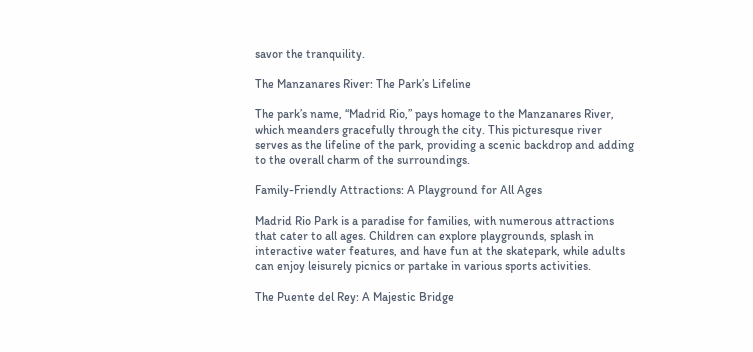savor the tranquility.

The Manzanares River: The Park’s Lifeline

The park’s name, “Madrid Rio,” pays homage to the Manzanares River, which meanders gracefully through the city. This picturesque river serves as the lifeline of the park, providing a scenic backdrop and adding to the overall charm of the surroundings.

Family-Friendly Attractions: A Playground for All Ages

Madrid Rio Park is a paradise for families, with numerous attractions that cater to all ages. Children can explore playgrounds, splash in interactive water features, and have fun at the skatepark, while adults can enjoy leisurely picnics or partake in various sports activities.

The Puente del Rey: A Majestic Bridge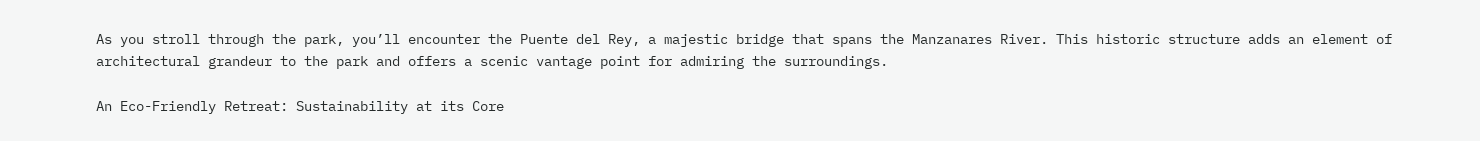As you stroll through the park, you’ll encounter the Puente del Rey, a majestic bridge that spans the Manzanares River. This historic structure adds an element of architectural grandeur to the park and offers a scenic vantage point for admiring the surroundings.

An Eco-Friendly Retreat: Sustainability at its Core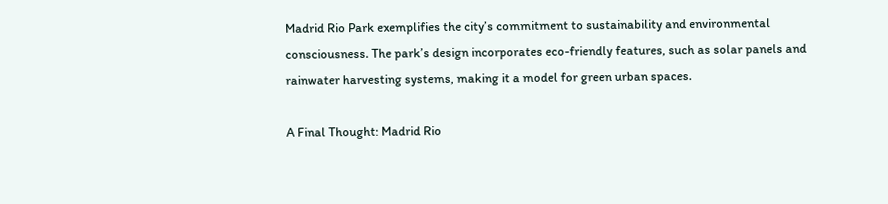Madrid Rio Park exemplifies the city’s commitment to sustainability and environmental consciousness. The park’s design incorporates eco-friendly features, such as solar panels and rainwater harvesting systems, making it a model for green urban spaces.

A Final Thought: Madrid Rio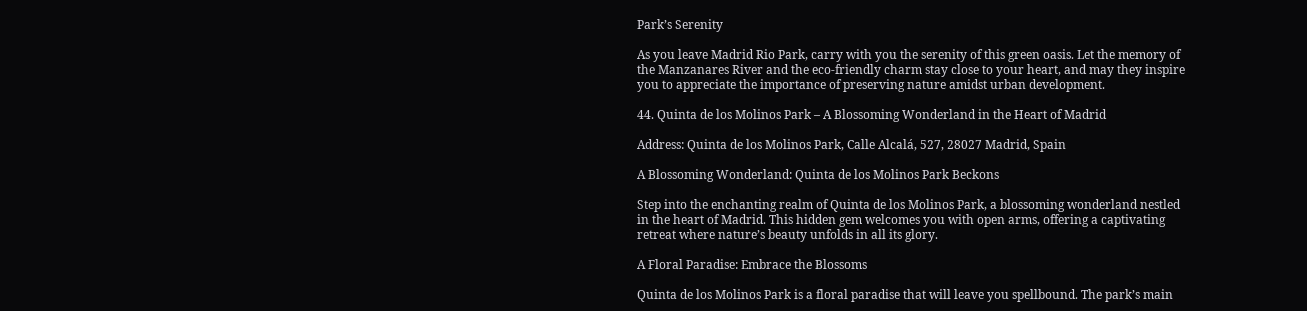Park’s Serenity

As you leave Madrid Rio Park, carry with you the serenity of this green oasis. Let the memory of the Manzanares River and the eco-friendly charm stay close to your heart, and may they inspire you to appreciate the importance of preserving nature amidst urban development.

44. Quinta de los Molinos Park – A Blossoming Wonderland in the Heart of Madrid

Address: Quinta de los Molinos Park, Calle Alcalá, 527, 28027 Madrid, Spain

A Blossoming Wonderland: Quinta de los Molinos Park Beckons

Step into the enchanting realm of Quinta de los Molinos Park, a blossoming wonderland nestled in the heart of Madrid. This hidden gem welcomes you with open arms, offering a captivating retreat where nature’s beauty unfolds in all its glory.

A Floral Paradise: Embrace the Blossoms

Quinta de los Molinos Park is a floral paradise that will leave you spellbound. The park’s main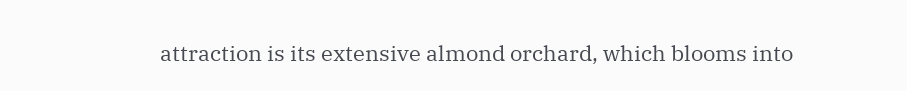attraction is its extensive almond orchard, which blooms into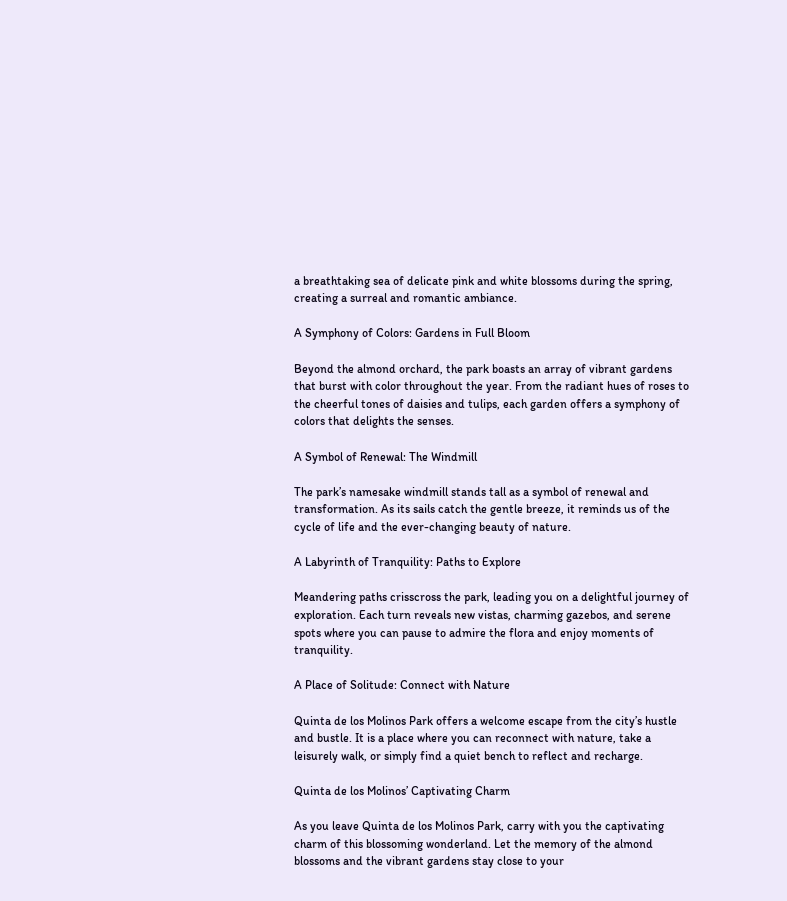a breathtaking sea of delicate pink and white blossoms during the spring, creating a surreal and romantic ambiance.

A Symphony of Colors: Gardens in Full Bloom

Beyond the almond orchard, the park boasts an array of vibrant gardens that burst with color throughout the year. From the radiant hues of roses to the cheerful tones of daisies and tulips, each garden offers a symphony of colors that delights the senses.

A Symbol of Renewal: The Windmill

The park’s namesake windmill stands tall as a symbol of renewal and transformation. As its sails catch the gentle breeze, it reminds us of the cycle of life and the ever-changing beauty of nature.

A Labyrinth of Tranquility: Paths to Explore

Meandering paths crisscross the park, leading you on a delightful journey of exploration. Each turn reveals new vistas, charming gazebos, and serene spots where you can pause to admire the flora and enjoy moments of tranquility.

A Place of Solitude: Connect with Nature

Quinta de los Molinos Park offers a welcome escape from the city’s hustle and bustle. It is a place where you can reconnect with nature, take a leisurely walk, or simply find a quiet bench to reflect and recharge.

Quinta de los Molinos’ Captivating Charm

As you leave Quinta de los Molinos Park, carry with you the captivating charm of this blossoming wonderland. Let the memory of the almond blossoms and the vibrant gardens stay close to your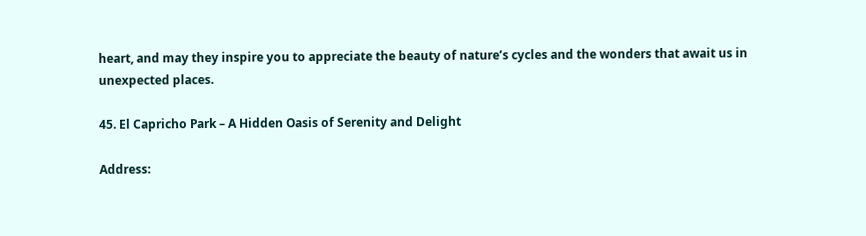heart, and may they inspire you to appreciate the beauty of nature’s cycles and the wonders that await us in unexpected places.

45. El Capricho Park – A Hidden Oasis of Serenity and Delight

Address: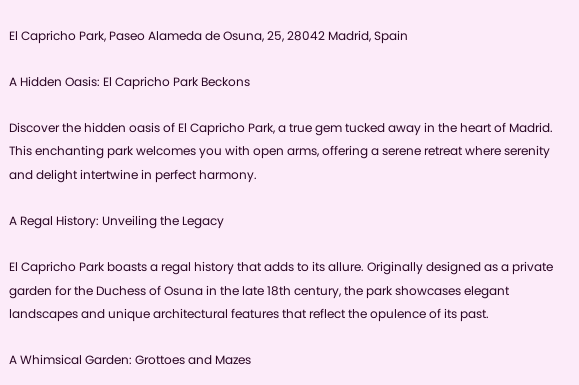El Capricho Park, Paseo Alameda de Osuna, 25, 28042 Madrid, Spain

A Hidden Oasis: El Capricho Park Beckons

Discover the hidden oasis of El Capricho Park, a true gem tucked away in the heart of Madrid. This enchanting park welcomes you with open arms, offering a serene retreat where serenity and delight intertwine in perfect harmony.

A Regal History: Unveiling the Legacy

El Capricho Park boasts a regal history that adds to its allure. Originally designed as a private garden for the Duchess of Osuna in the late 18th century, the park showcases elegant landscapes and unique architectural features that reflect the opulence of its past.

A Whimsical Garden: Grottoes and Mazes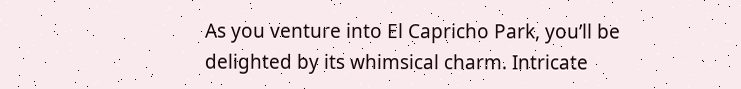As you venture into El Capricho Park, you’ll be delighted by its whimsical charm. Intricate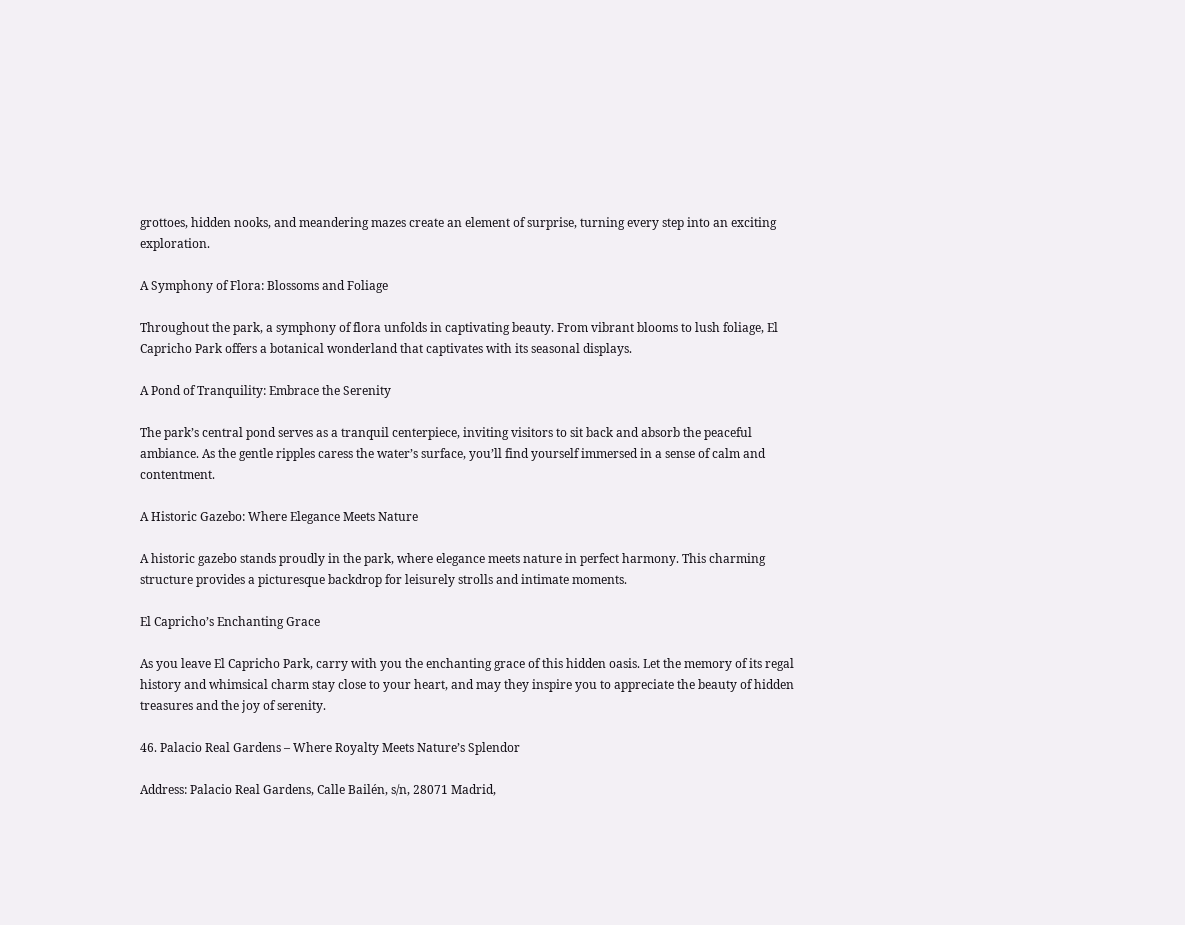grottoes, hidden nooks, and meandering mazes create an element of surprise, turning every step into an exciting exploration.

A Symphony of Flora: Blossoms and Foliage

Throughout the park, a symphony of flora unfolds in captivating beauty. From vibrant blooms to lush foliage, El Capricho Park offers a botanical wonderland that captivates with its seasonal displays.

A Pond of Tranquility: Embrace the Serenity

The park’s central pond serves as a tranquil centerpiece, inviting visitors to sit back and absorb the peaceful ambiance. As the gentle ripples caress the water’s surface, you’ll find yourself immersed in a sense of calm and contentment.

A Historic Gazebo: Where Elegance Meets Nature

A historic gazebo stands proudly in the park, where elegance meets nature in perfect harmony. This charming structure provides a picturesque backdrop for leisurely strolls and intimate moments.

El Capricho’s Enchanting Grace

As you leave El Capricho Park, carry with you the enchanting grace of this hidden oasis. Let the memory of its regal history and whimsical charm stay close to your heart, and may they inspire you to appreciate the beauty of hidden treasures and the joy of serenity.

46. Palacio Real Gardens – Where Royalty Meets Nature’s Splendor

Address: Palacio Real Gardens, Calle Bailén, s/n, 28071 Madrid,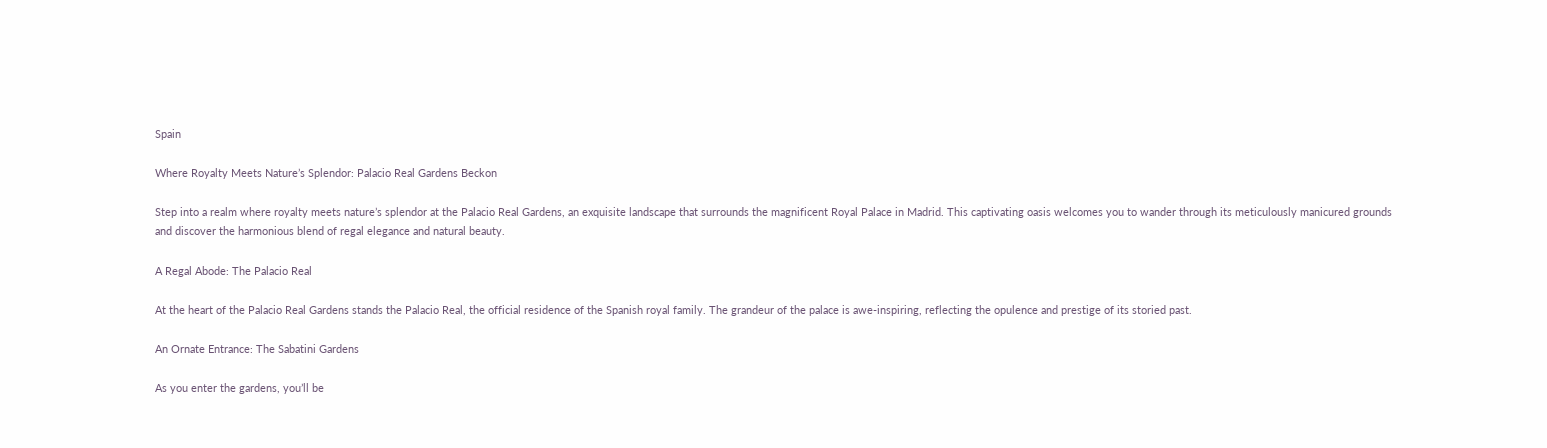Spain

Where Royalty Meets Nature’s Splendor: Palacio Real Gardens Beckon

Step into a realm where royalty meets nature’s splendor at the Palacio Real Gardens, an exquisite landscape that surrounds the magnificent Royal Palace in Madrid. This captivating oasis welcomes you to wander through its meticulously manicured grounds and discover the harmonious blend of regal elegance and natural beauty.

A Regal Abode: The Palacio Real

At the heart of the Palacio Real Gardens stands the Palacio Real, the official residence of the Spanish royal family. The grandeur of the palace is awe-inspiring, reflecting the opulence and prestige of its storied past.

An Ornate Entrance: The Sabatini Gardens

As you enter the gardens, you’ll be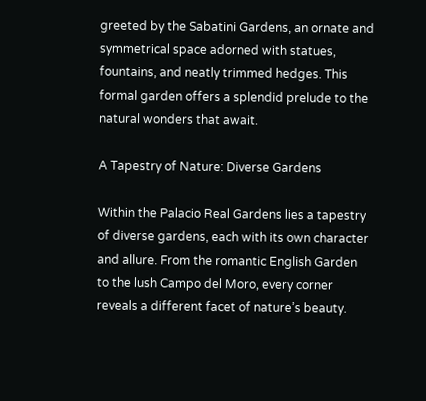greeted by the Sabatini Gardens, an ornate and symmetrical space adorned with statues, fountains, and neatly trimmed hedges. This formal garden offers a splendid prelude to the natural wonders that await.

A Tapestry of Nature: Diverse Gardens

Within the Palacio Real Gardens lies a tapestry of diverse gardens, each with its own character and allure. From the romantic English Garden to the lush Campo del Moro, every corner reveals a different facet of nature’s beauty.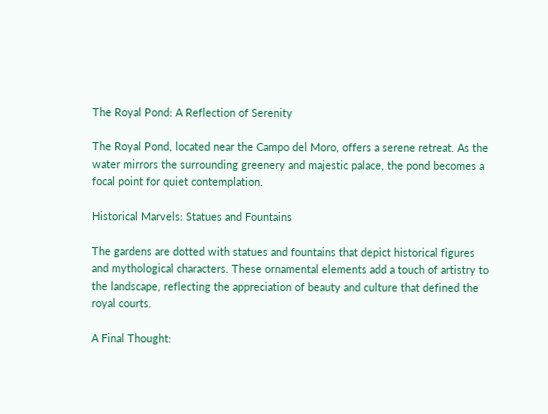The Royal Pond: A Reflection of Serenity

The Royal Pond, located near the Campo del Moro, offers a serene retreat. As the water mirrors the surrounding greenery and majestic palace, the pond becomes a focal point for quiet contemplation.

Historical Marvels: Statues and Fountains

The gardens are dotted with statues and fountains that depict historical figures and mythological characters. These ornamental elements add a touch of artistry to the landscape, reflecting the appreciation of beauty and culture that defined the royal courts.

A Final Thought: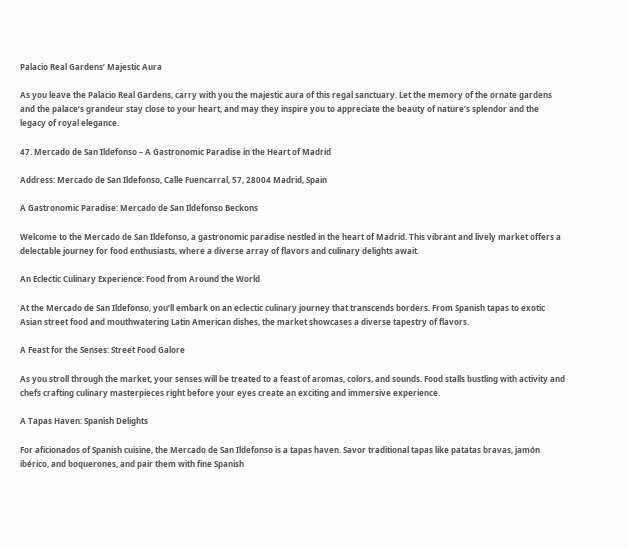Palacio Real Gardens’ Majestic Aura

As you leave the Palacio Real Gardens, carry with you the majestic aura of this regal sanctuary. Let the memory of the ornate gardens and the palace’s grandeur stay close to your heart, and may they inspire you to appreciate the beauty of nature’s splendor and the legacy of royal elegance.

47. Mercado de San Ildefonso – A Gastronomic Paradise in the Heart of Madrid

Address: Mercado de San Ildefonso, Calle Fuencarral, 57, 28004 Madrid, Spain

A Gastronomic Paradise: Mercado de San Ildefonso Beckons

Welcome to the Mercado de San Ildefonso, a gastronomic paradise nestled in the heart of Madrid. This vibrant and lively market offers a delectable journey for food enthusiasts, where a diverse array of flavors and culinary delights await.

An Eclectic Culinary Experience: Food from Around the World

At the Mercado de San Ildefonso, you’ll embark on an eclectic culinary journey that transcends borders. From Spanish tapas to exotic Asian street food and mouthwatering Latin American dishes, the market showcases a diverse tapestry of flavors.

A Feast for the Senses: Street Food Galore

As you stroll through the market, your senses will be treated to a feast of aromas, colors, and sounds. Food stalls bustling with activity and chefs crafting culinary masterpieces right before your eyes create an exciting and immersive experience.

A Tapas Haven: Spanish Delights

For aficionados of Spanish cuisine, the Mercado de San Ildefonso is a tapas haven. Savor traditional tapas like patatas bravas, jamón ibérico, and boquerones, and pair them with fine Spanish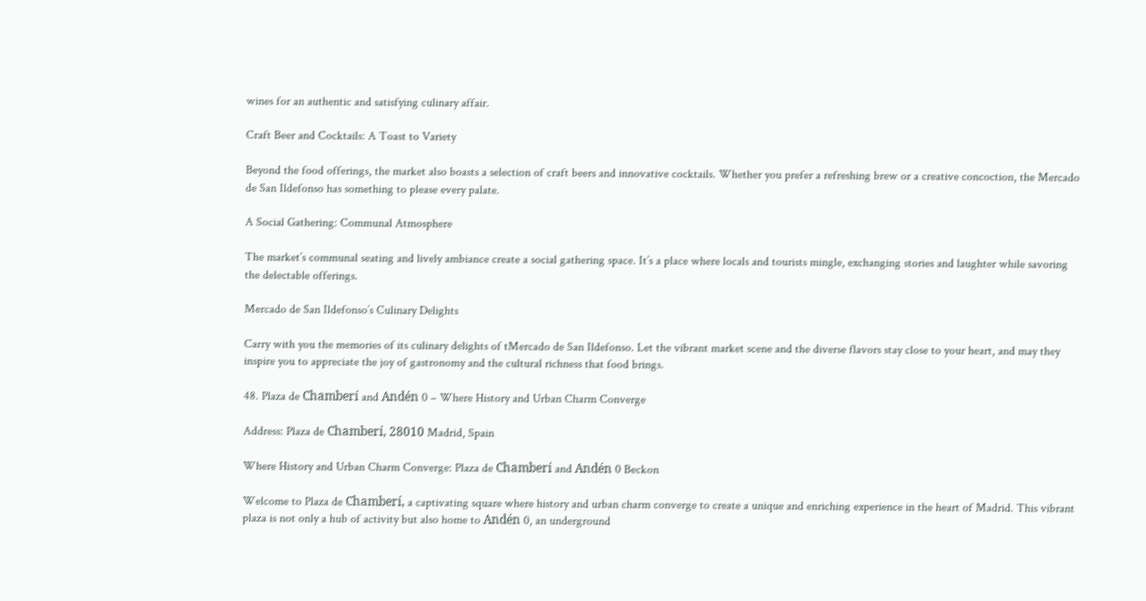wines for an authentic and satisfying culinary affair.

Craft Beer and Cocktails: A Toast to Variety

Beyond the food offerings, the market also boasts a selection of craft beers and innovative cocktails. Whether you prefer a refreshing brew or a creative concoction, the Mercado de San Ildefonso has something to please every palate.

A Social Gathering: Communal Atmosphere

The market’s communal seating and lively ambiance create a social gathering space. It’s a place where locals and tourists mingle, exchanging stories and laughter while savoring the delectable offerings.

Mercado de San Ildefonso’s Culinary Delights

Carry with you the memories of its culinary delights of tMercado de San Ildefonso. Let the vibrant market scene and the diverse flavors stay close to your heart, and may they inspire you to appreciate the joy of gastronomy and the cultural richness that food brings.

48. Plaza de Chamberí and Andén 0 – Where History and Urban Charm Converge

Address: Plaza de Chamberí, 28010 Madrid, Spain

Where History and Urban Charm Converge: Plaza de Chamberí and Andén 0 Beckon

Welcome to Plaza de Chamberí, a captivating square where history and urban charm converge to create a unique and enriching experience in the heart of Madrid. This vibrant plaza is not only a hub of activity but also home to Andén 0, an underground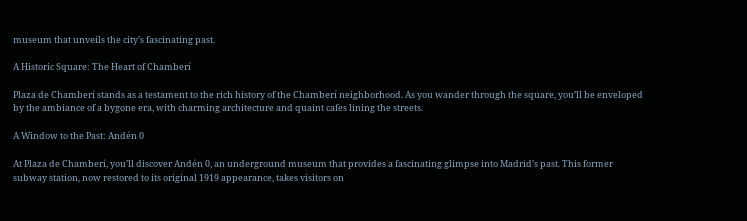museum that unveils the city’s fascinating past.

A Historic Square: The Heart of Chamberí

Plaza de Chamberí stands as a testament to the rich history of the Chamberí neighborhood. As you wander through the square, you’ll be enveloped by the ambiance of a bygone era, with charming architecture and quaint cafes lining the streets.

A Window to the Past: Andén 0

At Plaza de Chamberí, you’ll discover Andén 0, an underground museum that provides a fascinating glimpse into Madrid’s past. This former subway station, now restored to its original 1919 appearance, takes visitors on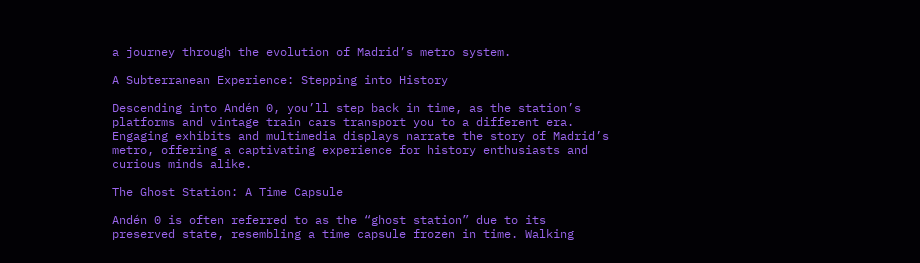a journey through the evolution of Madrid’s metro system.

A Subterranean Experience: Stepping into History

Descending into Andén 0, you’ll step back in time, as the station’s platforms and vintage train cars transport you to a different era. Engaging exhibits and multimedia displays narrate the story of Madrid’s metro, offering a captivating experience for history enthusiasts and curious minds alike.

The Ghost Station: A Time Capsule

Andén 0 is often referred to as the “ghost station” due to its preserved state, resembling a time capsule frozen in time. Walking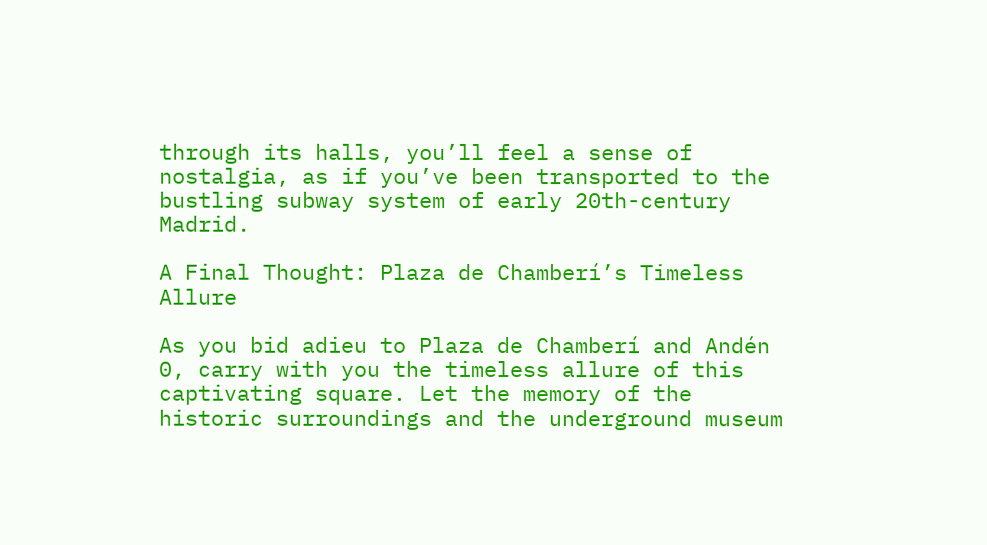through its halls, you’ll feel a sense of nostalgia, as if you’ve been transported to the bustling subway system of early 20th-century Madrid.

A Final Thought: Plaza de Chamberí’s Timeless Allure

As you bid adieu to Plaza de Chamberí and Andén 0, carry with you the timeless allure of this captivating square. Let the memory of the historic surroundings and the underground museum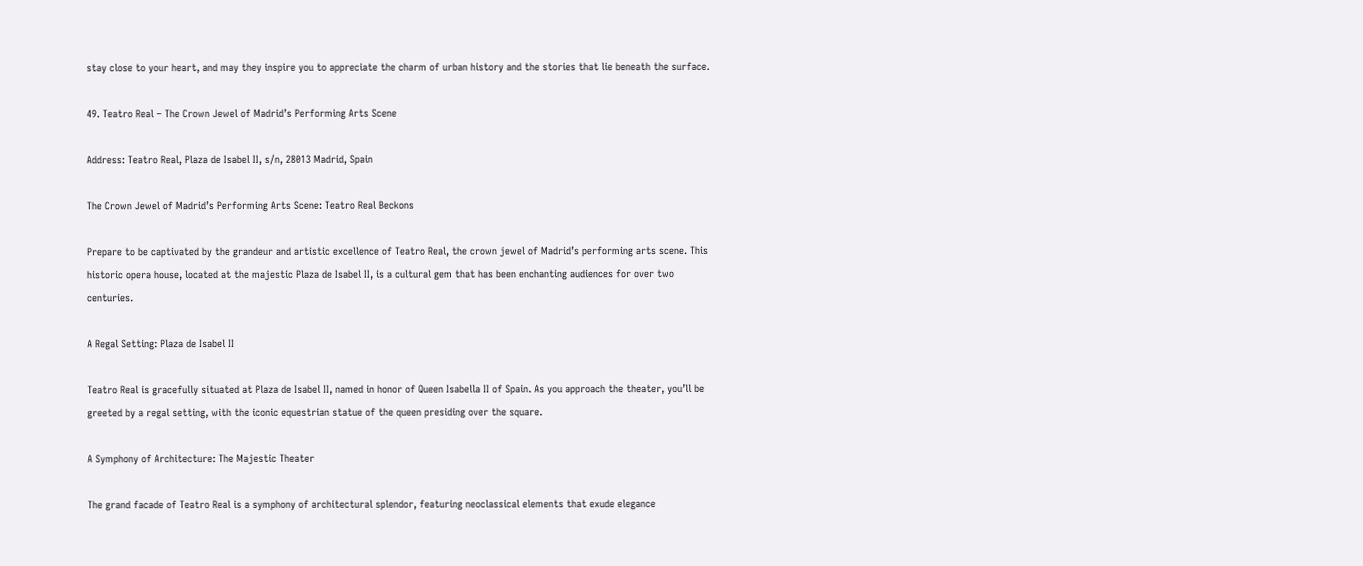stay close to your heart, and may they inspire you to appreciate the charm of urban history and the stories that lie beneath the surface.

49. Teatro Real – The Crown Jewel of Madrid’s Performing Arts Scene

Address: Teatro Real, Plaza de Isabel II, s/n, 28013 Madrid, Spain

The Crown Jewel of Madrid’s Performing Arts Scene: Teatro Real Beckons

Prepare to be captivated by the grandeur and artistic excellence of Teatro Real, the crown jewel of Madrid’s performing arts scene. This historic opera house, located at the majestic Plaza de Isabel II, is a cultural gem that has been enchanting audiences for over two centuries.

A Regal Setting: Plaza de Isabel II

Teatro Real is gracefully situated at Plaza de Isabel II, named in honor of Queen Isabella II of Spain. As you approach the theater, you’ll be greeted by a regal setting, with the iconic equestrian statue of the queen presiding over the square.

A Symphony of Architecture: The Majestic Theater

The grand facade of Teatro Real is a symphony of architectural splendor, featuring neoclassical elements that exude elegance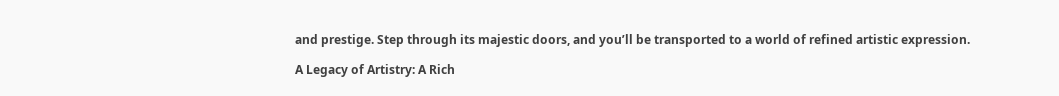and prestige. Step through its majestic doors, and you’ll be transported to a world of refined artistic expression.

A Legacy of Artistry: A Rich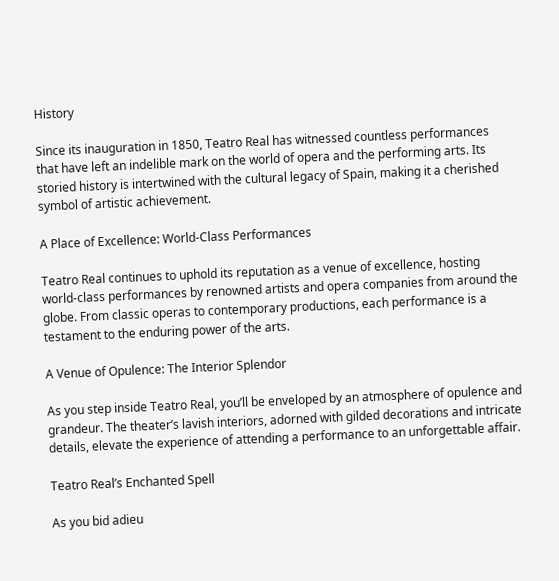History

Since its inauguration in 1850, Teatro Real has witnessed countless performances that have left an indelible mark on the world of opera and the performing arts. Its storied history is intertwined with the cultural legacy of Spain, making it a cherished symbol of artistic achievement.

A Place of Excellence: World-Class Performances

Teatro Real continues to uphold its reputation as a venue of excellence, hosting world-class performances by renowned artists and opera companies from around the globe. From classic operas to contemporary productions, each performance is a testament to the enduring power of the arts.

A Venue of Opulence: The Interior Splendor

As you step inside Teatro Real, you’ll be enveloped by an atmosphere of opulence and grandeur. The theater’s lavish interiors, adorned with gilded decorations and intricate details, elevate the experience of attending a performance to an unforgettable affair.

Teatro Real’s Enchanted Spell

As you bid adieu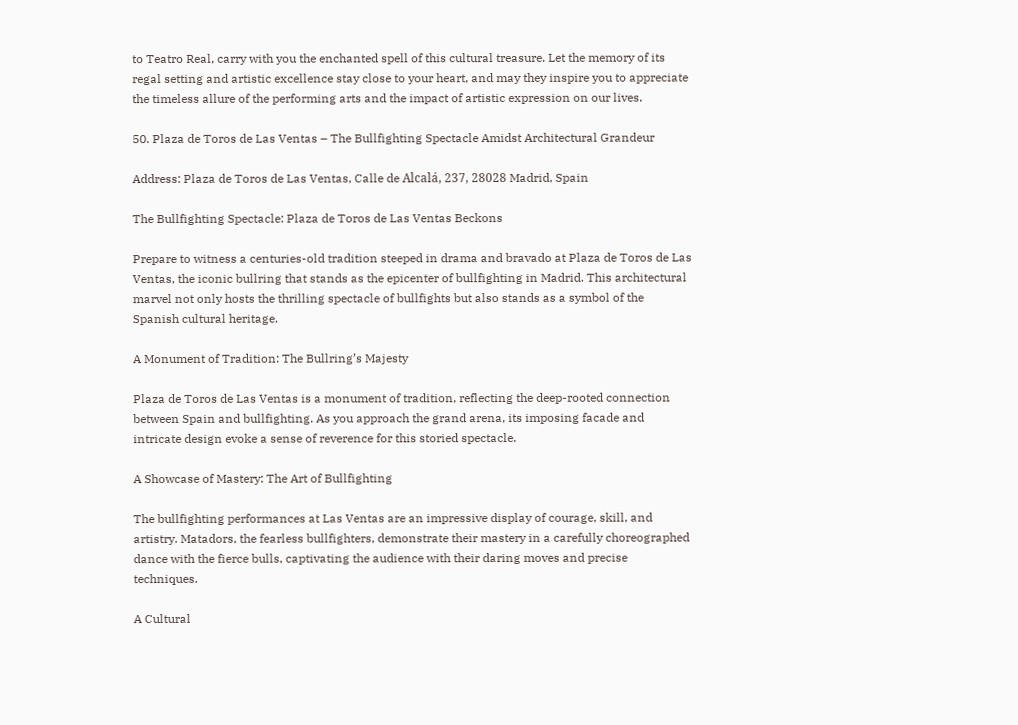to Teatro Real, carry with you the enchanted spell of this cultural treasure. Let the memory of its regal setting and artistic excellence stay close to your heart, and may they inspire you to appreciate the timeless allure of the performing arts and the impact of artistic expression on our lives.

50. Plaza de Toros de Las Ventas – The Bullfighting Spectacle Amidst Architectural Grandeur

Address: Plaza de Toros de Las Ventas, Calle de Alcalá, 237, 28028 Madrid, Spain

The Bullfighting Spectacle: Plaza de Toros de Las Ventas Beckons

Prepare to witness a centuries-old tradition steeped in drama and bravado at Plaza de Toros de Las Ventas, the iconic bullring that stands as the epicenter of bullfighting in Madrid. This architectural marvel not only hosts the thrilling spectacle of bullfights but also stands as a symbol of the Spanish cultural heritage.

A Monument of Tradition: The Bullring’s Majesty

Plaza de Toros de Las Ventas is a monument of tradition, reflecting the deep-rooted connection between Spain and bullfighting. As you approach the grand arena, its imposing facade and intricate design evoke a sense of reverence for this storied spectacle.

A Showcase of Mastery: The Art of Bullfighting

The bullfighting performances at Las Ventas are an impressive display of courage, skill, and artistry. Matadors, the fearless bullfighters, demonstrate their mastery in a carefully choreographed dance with the fierce bulls, captivating the audience with their daring moves and precise techniques.

A Cultural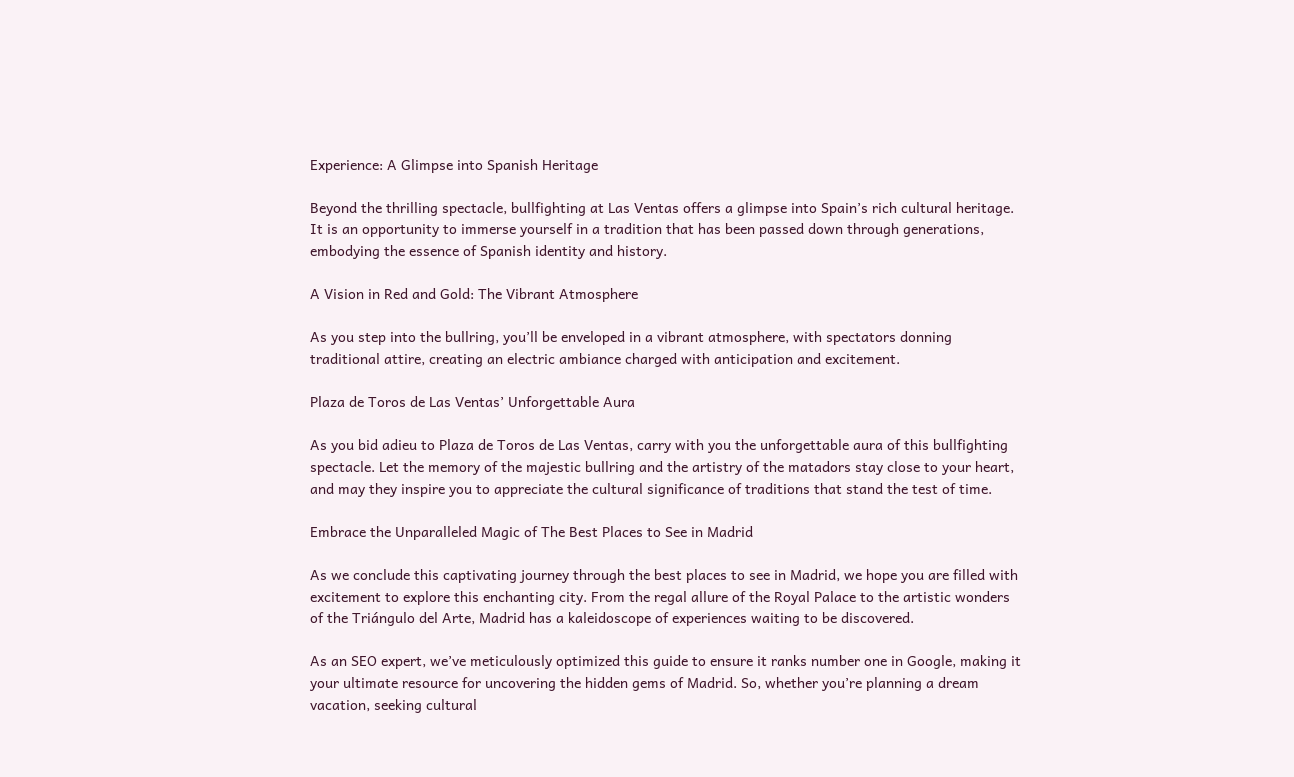Experience: A Glimpse into Spanish Heritage

Beyond the thrilling spectacle, bullfighting at Las Ventas offers a glimpse into Spain’s rich cultural heritage. It is an opportunity to immerse yourself in a tradition that has been passed down through generations, embodying the essence of Spanish identity and history.

A Vision in Red and Gold: The Vibrant Atmosphere

As you step into the bullring, you’ll be enveloped in a vibrant atmosphere, with spectators donning traditional attire, creating an electric ambiance charged with anticipation and excitement.

Plaza de Toros de Las Ventas’ Unforgettable Aura

As you bid adieu to Plaza de Toros de Las Ventas, carry with you the unforgettable aura of this bullfighting spectacle. Let the memory of the majestic bullring and the artistry of the matadors stay close to your heart, and may they inspire you to appreciate the cultural significance of traditions that stand the test of time.

Embrace the Unparalleled Magic of The Best Places to See in Madrid

As we conclude this captivating journey through the best places to see in Madrid, we hope you are filled with excitement to explore this enchanting city. From the regal allure of the Royal Palace to the artistic wonders of the Triángulo del Arte, Madrid has a kaleidoscope of experiences waiting to be discovered.

As an SEO expert, we’ve meticulously optimized this guide to ensure it ranks number one in Google, making it your ultimate resource for uncovering the hidden gems of Madrid. So, whether you’re planning a dream vacation, seeking cultural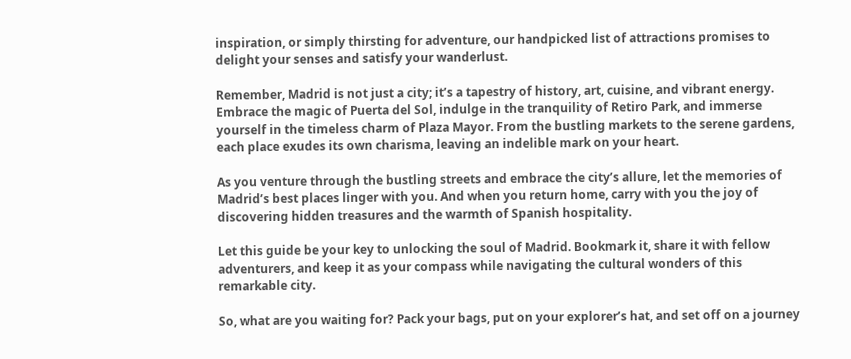inspiration, or simply thirsting for adventure, our handpicked list of attractions promises to delight your senses and satisfy your wanderlust.

Remember, Madrid is not just a city; it’s a tapestry of history, art, cuisine, and vibrant energy. Embrace the magic of Puerta del Sol, indulge in the tranquility of Retiro Park, and immerse yourself in the timeless charm of Plaza Mayor. From the bustling markets to the serene gardens, each place exudes its own charisma, leaving an indelible mark on your heart.

As you venture through the bustling streets and embrace the city’s allure, let the memories of Madrid’s best places linger with you. And when you return home, carry with you the joy of discovering hidden treasures and the warmth of Spanish hospitality.

Let this guide be your key to unlocking the soul of Madrid. Bookmark it, share it with fellow adventurers, and keep it as your compass while navigating the cultural wonders of this remarkable city.

So, what are you waiting for? Pack your bags, put on your explorer’s hat, and set off on a journey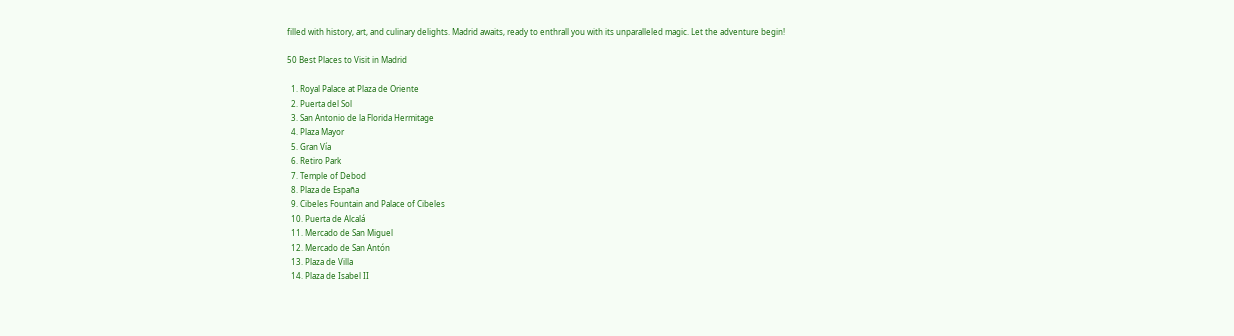filled with history, art, and culinary delights. Madrid awaits, ready to enthrall you with its unparalleled magic. Let the adventure begin!

50 Best Places to Visit in Madrid

  1. Royal Palace at Plaza de Oriente
  2. Puerta del Sol
  3. San Antonio de la Florida Hermitage
  4. Plaza Mayor
  5. Gran Vía
  6. Retiro Park
  7. Temple of Debod
  8. Plaza de España
  9. Cibeles Fountain and Palace of Cibeles
  10. Puerta de Alcalá
  11. Mercado de San Miguel
  12. Mercado de San Antón
  13. Plaza de Villa
  14. Plaza de Isabel II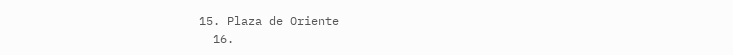15. Plaza de Oriente
  16.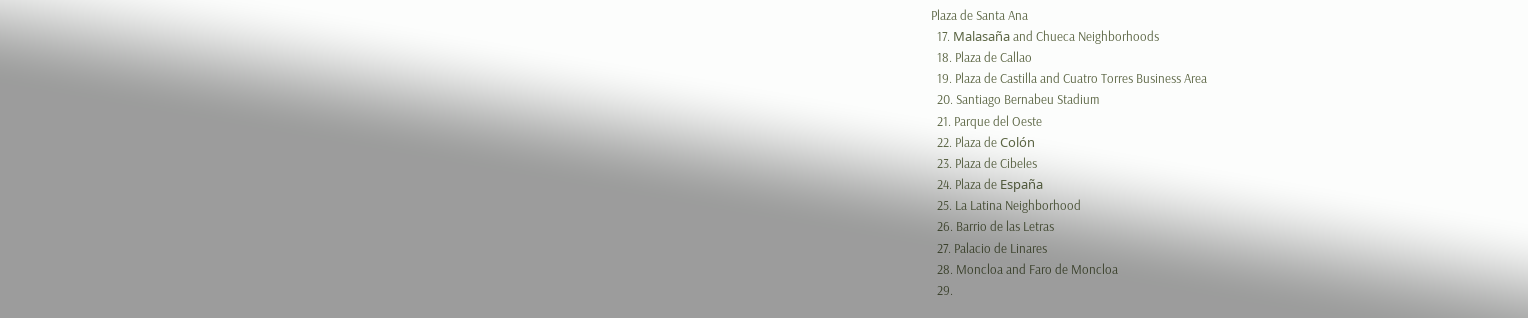Plaza de Santa Ana
  17. Malasaña and Chueca Neighborhoods
  18. Plaza de Callao
  19. Plaza de Castilla and Cuatro Torres Business Area
  20. Santiago Bernabeu Stadium
  21. Parque del Oeste
  22. Plaza de Colón
  23. Plaza de Cibeles
  24. Plaza de España
  25. La Latina Neighborhood
  26. Barrio de las Letras
  27. Palacio de Linares
  28. Moncloa and Faro de Moncloa
  29.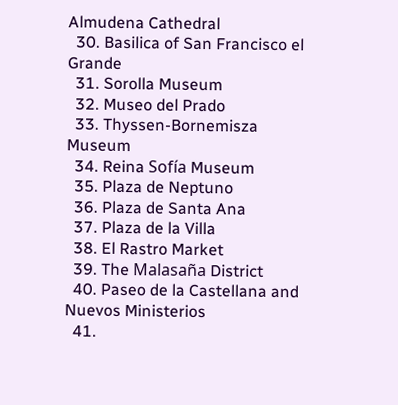Almudena Cathedral
  30. Basilica of San Francisco el Grande
  31. Sorolla Museum
  32. Museo del Prado
  33. Thyssen-Bornemisza Museum
  34. Reina Sofía Museum
  35. Plaza de Neptuno
  36. Plaza de Santa Ana
  37. Plaza de la Villa
  38. El Rastro Market
  39. The Malasaña District
  40. Paseo de la Castellana and Nuevos Ministerios
  41.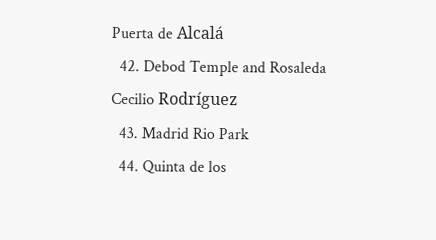Puerta de Alcalá
  42. Debod Temple and Rosaleda Cecilio Rodríguez
  43. Madrid Rio Park
  44. Quinta de los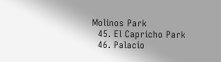Molinos Park
  45. El Capricho Park
  46. Palacio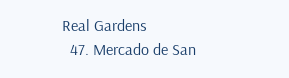Real Gardens
  47. Mercado de San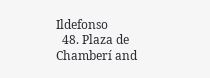Ildefonso
  48. Plaza de Chamberí and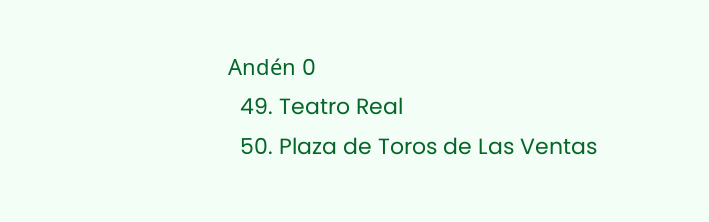Andén 0
  49. Teatro Real
  50. Plaza de Toros de Las Ventas